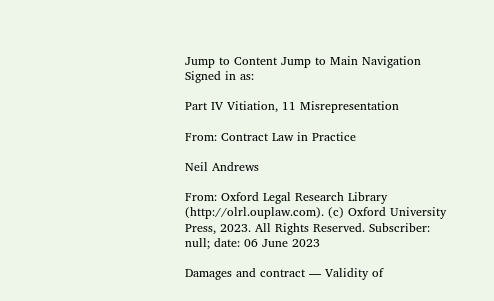Jump to Content Jump to Main Navigation
Signed in as:

Part IV Vitiation, 11 Misrepresentation

From: Contract Law in Practice

Neil Andrews

From: Oxford Legal Research Library (http://olrl.ouplaw.com). (c) Oxford University Press, 2023. All Rights Reserved. Subscriber: null; date: 06 June 2023

Damages and contract — Validity of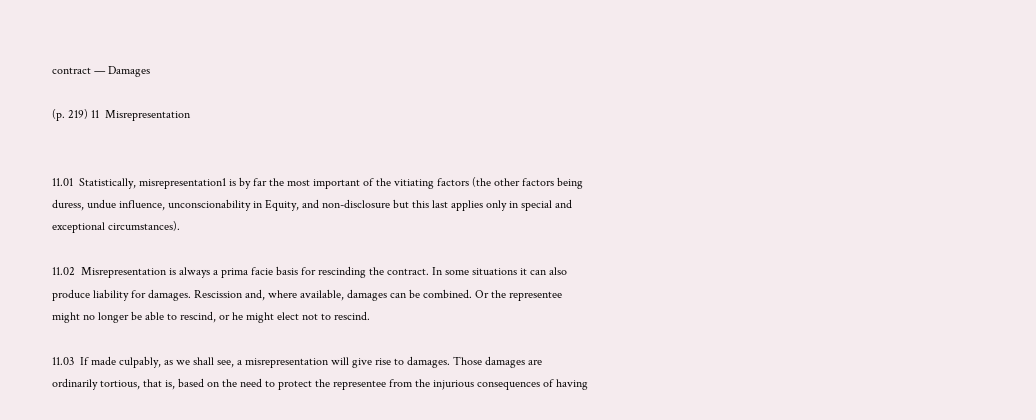contract — Damages

(p. 219) 11  Misrepresentation


11.01  Statistically, misrepresentation1 is by far the most important of the vitiating factors (the other factors being duress, undue influence, unconscionability in Equity, and non-disclosure but this last applies only in special and exceptional circumstances).

11.02  Misrepresentation is always a prima facie basis for rescinding the contract. In some situations it can also produce liability for damages. Rescission and, where available, damages can be combined. Or the representee might no longer be able to rescind, or he might elect not to rescind.

11.03  If made culpably, as we shall see, a misrepresentation will give rise to damages. Those damages are ordinarily tortious, that is, based on the need to protect the representee from the injurious consequences of having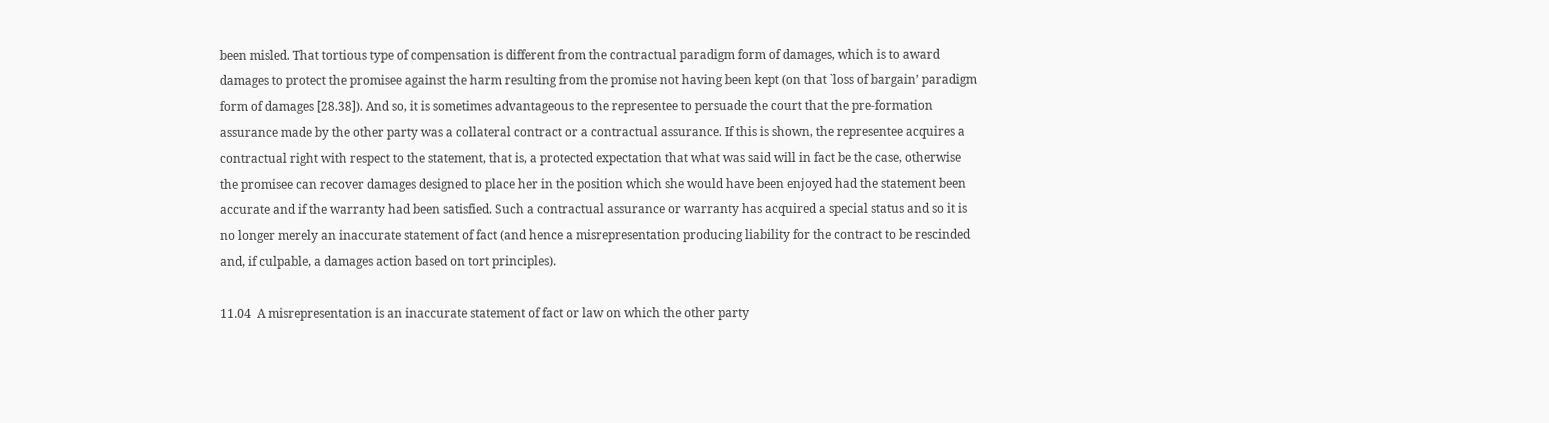been misled. That tortious type of compensation is different from the contractual paradigm form of damages, which is to award damages to protect the promisee against the harm resulting from the promise not having been kept (on that `loss of bargain’ paradigm form of damages [28.38]). And so, it is sometimes advantageous to the representee to persuade the court that the pre-formation assurance made by the other party was a collateral contract or a contractual assurance. If this is shown, the representee acquires a contractual right with respect to the statement, that is, a protected expectation that what was said will in fact be the case, otherwise the promisee can recover damages designed to place her in the position which she would have been enjoyed had the statement been accurate and if the warranty had been satisfied. Such a contractual assurance or warranty has acquired a special status and so it is no longer merely an inaccurate statement of fact (and hence a misrepresentation producing liability for the contract to be rescinded and, if culpable, a damages action based on tort principles).

11.04  A misrepresentation is an inaccurate statement of fact or law on which the other party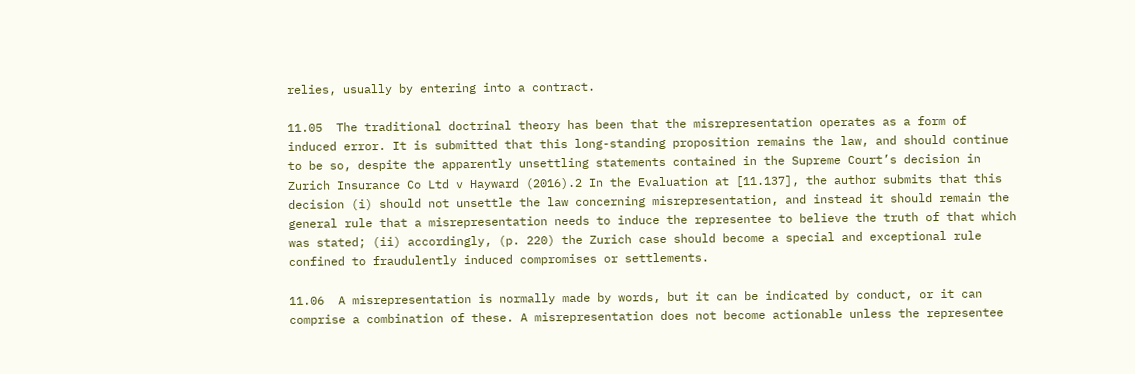relies, usually by entering into a contract.

11.05  The traditional doctrinal theory has been that the misrepresentation operates as a form of induced error. It is submitted that this long-standing proposition remains the law, and should continue to be so, despite the apparently unsettling statements contained in the Supreme Court’s decision in Zurich Insurance Co Ltd v Hayward (2016).2 In the Evaluation at [11.137], the author submits that this decision (i) should not unsettle the law concerning misrepresentation, and instead it should remain the general rule that a misrepresentation needs to induce the representee to believe the truth of that which was stated; (ii) accordingly, (p. 220) the Zurich case should become a special and exceptional rule confined to fraudulently induced compromises or settlements.

11.06  A misrepresentation is normally made by words, but it can be indicated by conduct, or it can comprise a combination of these. A misrepresentation does not become actionable unless the representee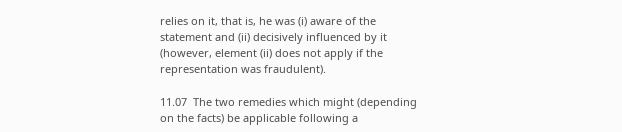relies on it, that is, he was (i) aware of the statement and (ii) decisively influenced by it (however, element (ii) does not apply if the representation was fraudulent).

11.07  The two remedies which might (depending on the facts) be applicable following a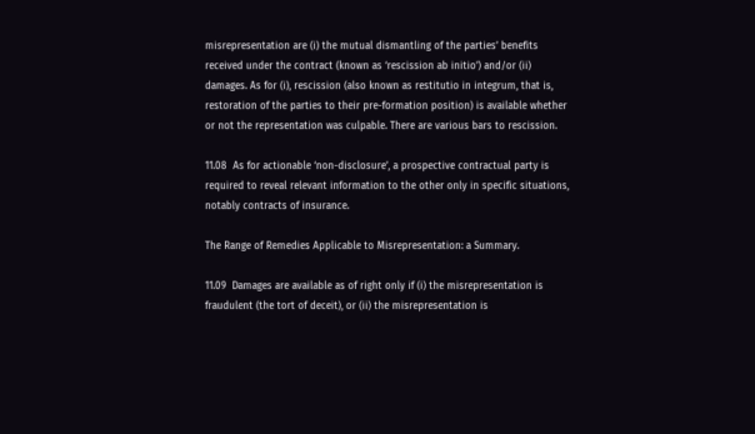misrepresentation are (i) the mutual dismantling of the parties’ benefits received under the contract (known as ‘rescission ab initio’) and/or (ii) damages. As for (i), rescission (also known as restitutio in integrum, that is, restoration of the parties to their pre-formation position) is available whether or not the representation was culpable. There are various bars to rescission.

11.08  As for actionable ‘non-disclosure’, a prospective contractual party is required to reveal relevant information to the other only in specific situations, notably contracts of insurance.

The Range of Remedies Applicable to Misrepresentation: a Summary.

11.09  Damages are available as of right only if (i) the misrepresentation is fraudulent (the tort of deceit), or (ii) the misrepresentation is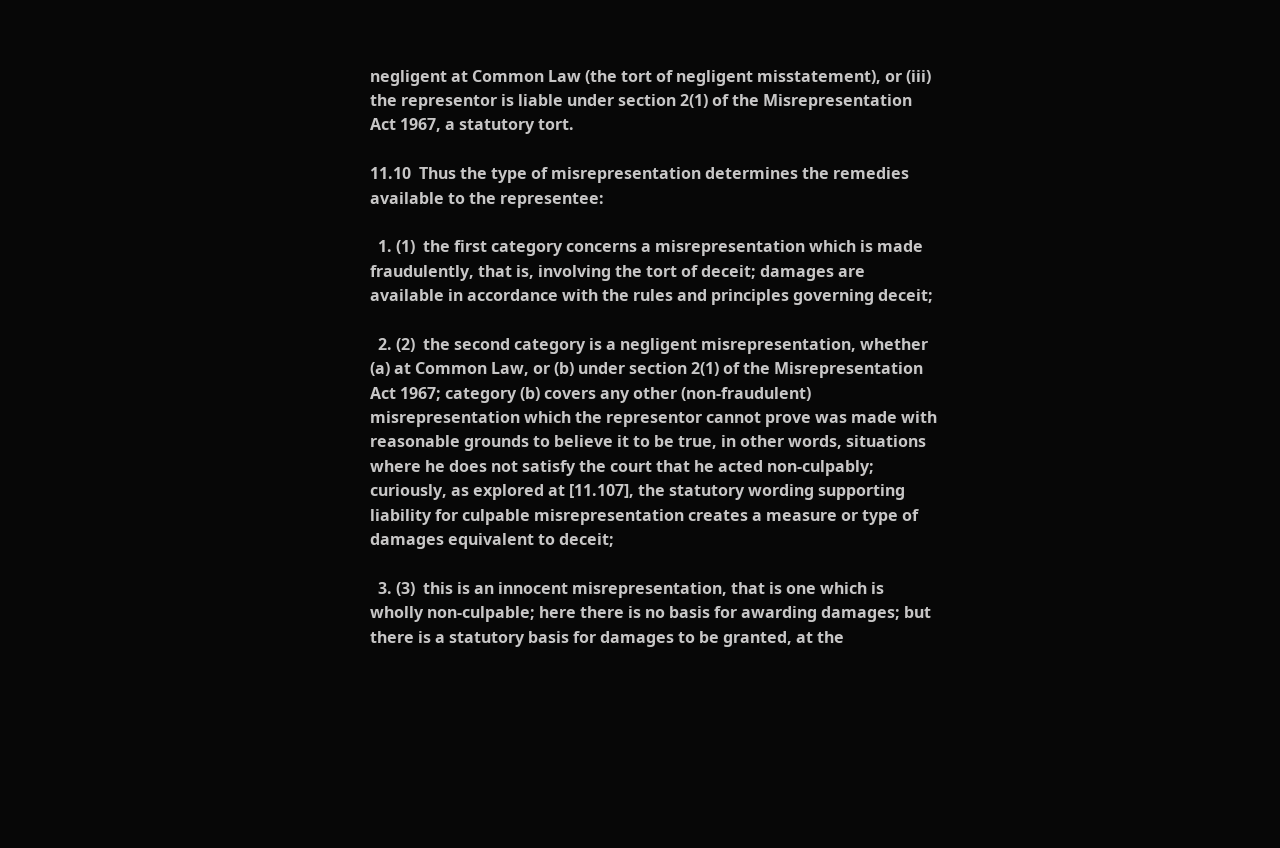negligent at Common Law (the tort of negligent misstatement), or (iii) the representor is liable under section 2(1) of the Misrepresentation Act 1967, a statutory tort.

11.10  Thus the type of misrepresentation determines the remedies available to the representee:

  1. (1)  the first category concerns a misrepresentation which is made fraudulently, that is, involving the tort of deceit; damages are available in accordance with the rules and principles governing deceit;

  2. (2)  the second category is a negligent misrepresentation, whether (a) at Common Law, or (b) under section 2(1) of the Misrepresentation Act 1967; category (b) covers any other (non-fraudulent) misrepresentation which the representor cannot prove was made with reasonable grounds to believe it to be true, in other words, situations where he does not satisfy the court that he acted non-culpably; curiously, as explored at [11.107], the statutory wording supporting liability for culpable misrepresentation creates a measure or type of damages equivalent to deceit;

  3. (3)  this is an innocent misrepresentation, that is one which is wholly non-culpable; here there is no basis for awarding damages; but there is a statutory basis for damages to be granted, at the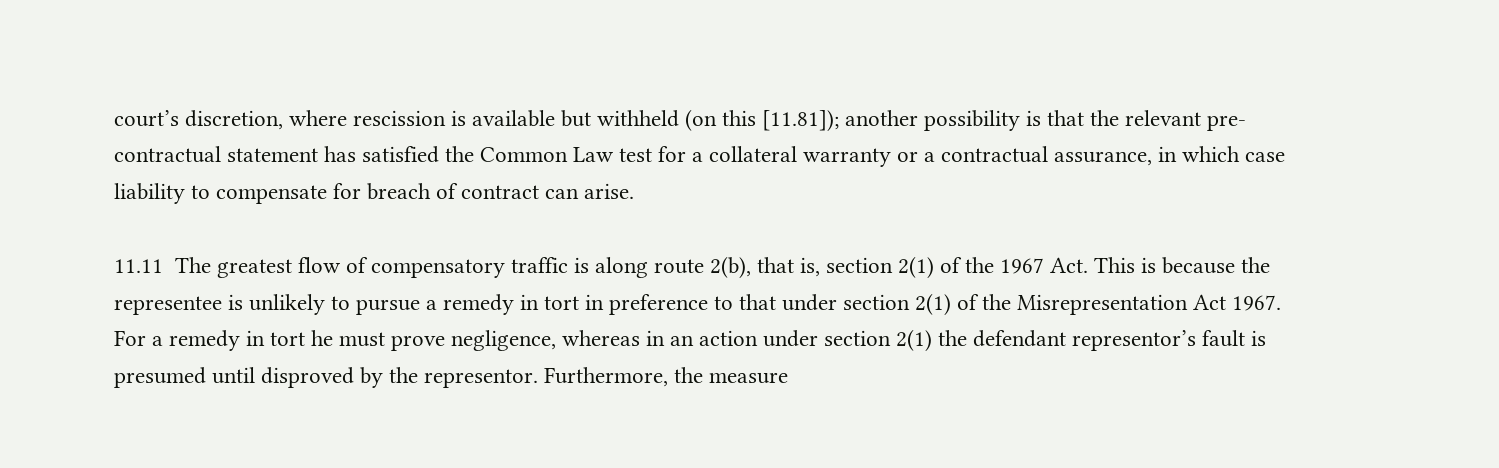court’s discretion, where rescission is available but withheld (on this [11.81]); another possibility is that the relevant pre-contractual statement has satisfied the Common Law test for a collateral warranty or a contractual assurance, in which case liability to compensate for breach of contract can arise.

11.11  The greatest flow of compensatory traffic is along route 2(b), that is, section 2(1) of the 1967 Act. This is because the representee is unlikely to pursue a remedy in tort in preference to that under section 2(1) of the Misrepresentation Act 1967. For a remedy in tort he must prove negligence, whereas in an action under section 2(1) the defendant representor’s fault is presumed until disproved by the representor. Furthermore, the measure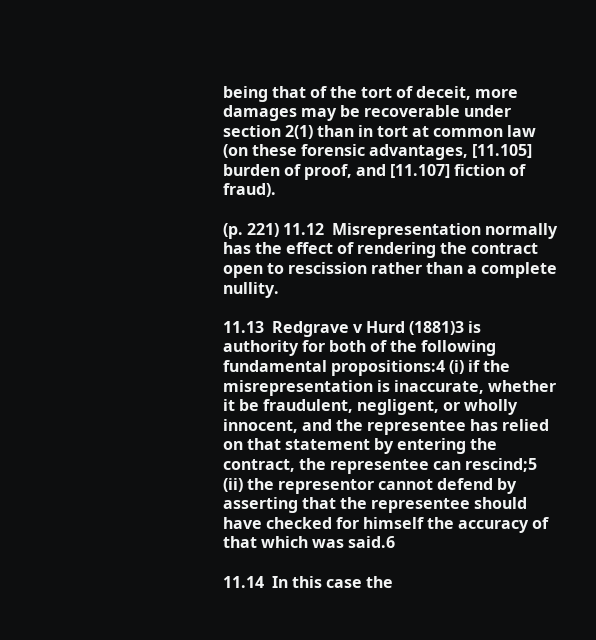being that of the tort of deceit, more damages may be recoverable under section 2(1) than in tort at common law (on these forensic advantages, [11.105] burden of proof, and [11.107] fiction of fraud).

(p. 221) 11.12  Misrepresentation normally has the effect of rendering the contract open to rescission rather than a complete nullity.

11.13  Redgrave v Hurd (1881)3 is authority for both of the following fundamental propositions:4 (i) if the misrepresentation is inaccurate, whether it be fraudulent, negligent, or wholly innocent, and the representee has relied on that statement by entering the contract, the representee can rescind;5 (ii) the representor cannot defend by asserting that the representee should have checked for himself the accuracy of that which was said.6

11.14  In this case the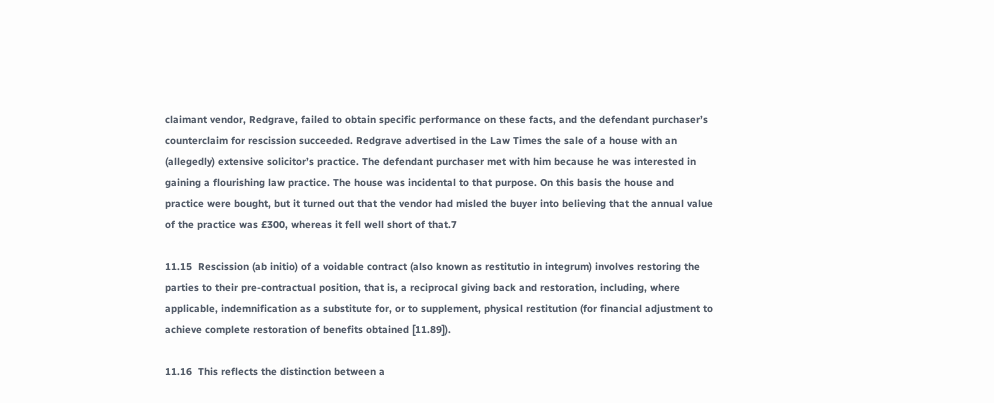claimant vendor, Redgrave, failed to obtain specific performance on these facts, and the defendant purchaser’s counterclaim for rescission succeeded. Redgrave advertised in the Law Times the sale of a house with an (allegedly) extensive solicitor’s practice. The defendant purchaser met with him because he was interested in gaining a flourishing law practice. The house was incidental to that purpose. On this basis the house and practice were bought, but it turned out that the vendor had misled the buyer into believing that the annual value of the practice was £300, whereas it fell well short of that.7

11.15  Rescission (ab initio) of a voidable contract (also known as restitutio in integrum) involves restoring the parties to their pre-contractual position, that is, a reciprocal giving back and restoration, including, where applicable, indemnification as a substitute for, or to supplement, physical restitution (for financial adjustment to achieve complete restoration of benefits obtained [11.89]).

11.16  This reflects the distinction between a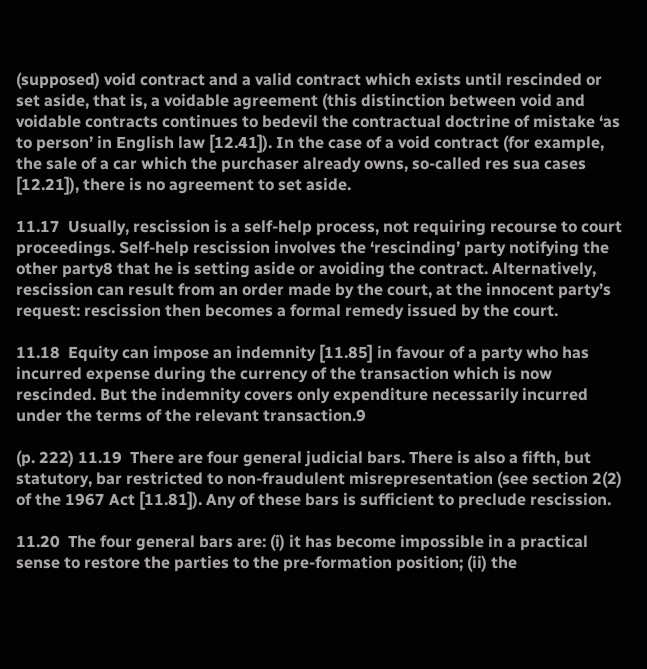(supposed) void contract and a valid contract which exists until rescinded or set aside, that is, a voidable agreement (this distinction between void and voidable contracts continues to bedevil the contractual doctrine of mistake ‘as to person’ in English law [12.41]). In the case of a void contract (for example, the sale of a car which the purchaser already owns, so-called res sua cases [12.21]), there is no agreement to set aside.

11.17  Usually, rescission is a self-help process, not requiring recourse to court proceedings. Self-help rescission involves the ‘rescinding’ party notifying the other party8 that he is setting aside or avoiding the contract. Alternatively, rescission can result from an order made by the court, at the innocent party’s request: rescission then becomes a formal remedy issued by the court.

11.18  Equity can impose an indemnity [11.85] in favour of a party who has incurred expense during the currency of the transaction which is now rescinded. But the indemnity covers only expenditure necessarily incurred under the terms of the relevant transaction.9

(p. 222) 11.19  There are four general judicial bars. There is also a fifth, but statutory, bar restricted to non-fraudulent misrepresentation (see section 2(2) of the 1967 Act [11.81]). Any of these bars is sufficient to preclude rescission.

11.20  The four general bars are: (i) it has become impossible in a practical sense to restore the parties to the pre-formation position; (ii) the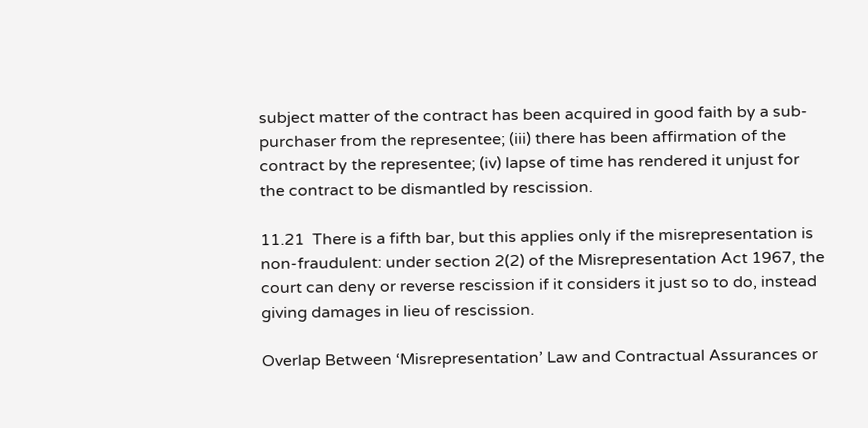subject matter of the contract has been acquired in good faith by a sub-purchaser from the representee; (iii) there has been affirmation of the contract by the representee; (iv) lapse of time has rendered it unjust for the contract to be dismantled by rescission.

11.21  There is a fifth bar, but this applies only if the misrepresentation is non-fraudulent: under section 2(2) of the Misrepresentation Act 1967, the court can deny or reverse rescission if it considers it just so to do, instead giving damages in lieu of rescission.

Overlap Between ‘Misrepresentation’ Law and Contractual Assurances or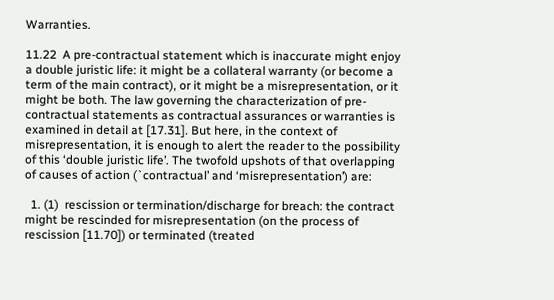Warranties.

11.22  A pre-contractual statement which is inaccurate might enjoy a double juristic life: it might be a collateral warranty (or become a term of the main contract), or it might be a misrepresentation, or it might be both. The law governing the characterization of pre-contractual statements as contractual assurances or warranties is examined in detail at [17.31]. But here, in the context of misrepresentation, it is enough to alert the reader to the possibility of this ‘double juristic life’. The twofold upshots of that overlapping of causes of action (`contractual’ and ‘misrepresentation’) are:

  1. (1)  rescission or termination/discharge for breach: the contract might be rescinded for misrepresentation (on the process of rescission [11.70]) or terminated (treated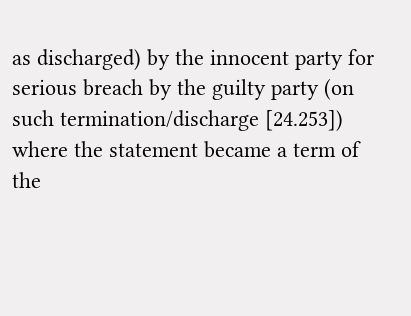as discharged) by the innocent party for serious breach by the guilty party (on such termination/discharge [24.253]) where the statement became a term of the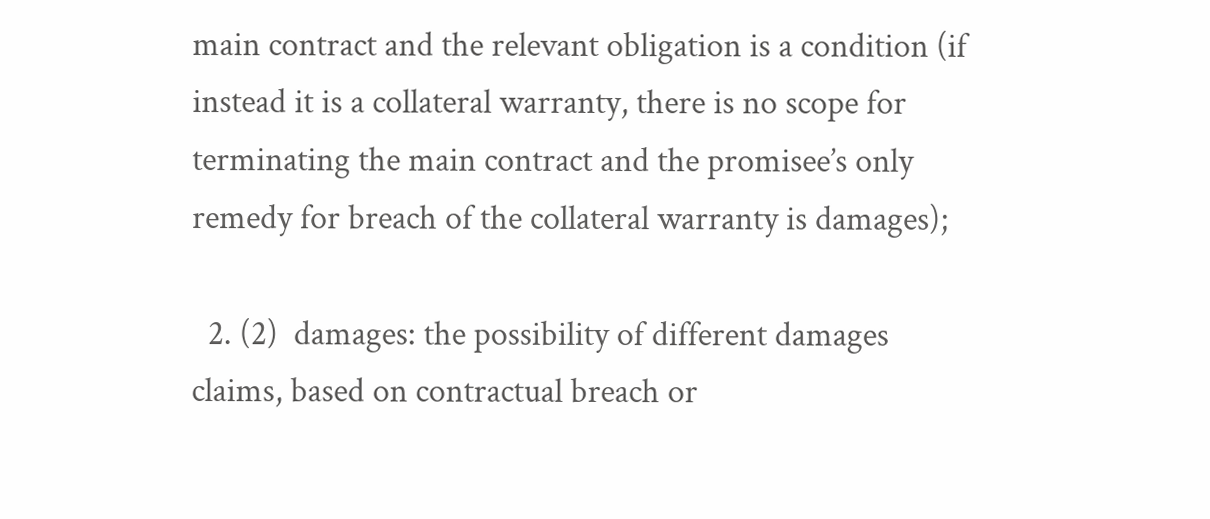main contract and the relevant obligation is a condition (if instead it is a collateral warranty, there is no scope for terminating the main contract and the promisee’s only remedy for breach of the collateral warranty is damages);

  2. (2)  damages: the possibility of different damages claims, based on contractual breach or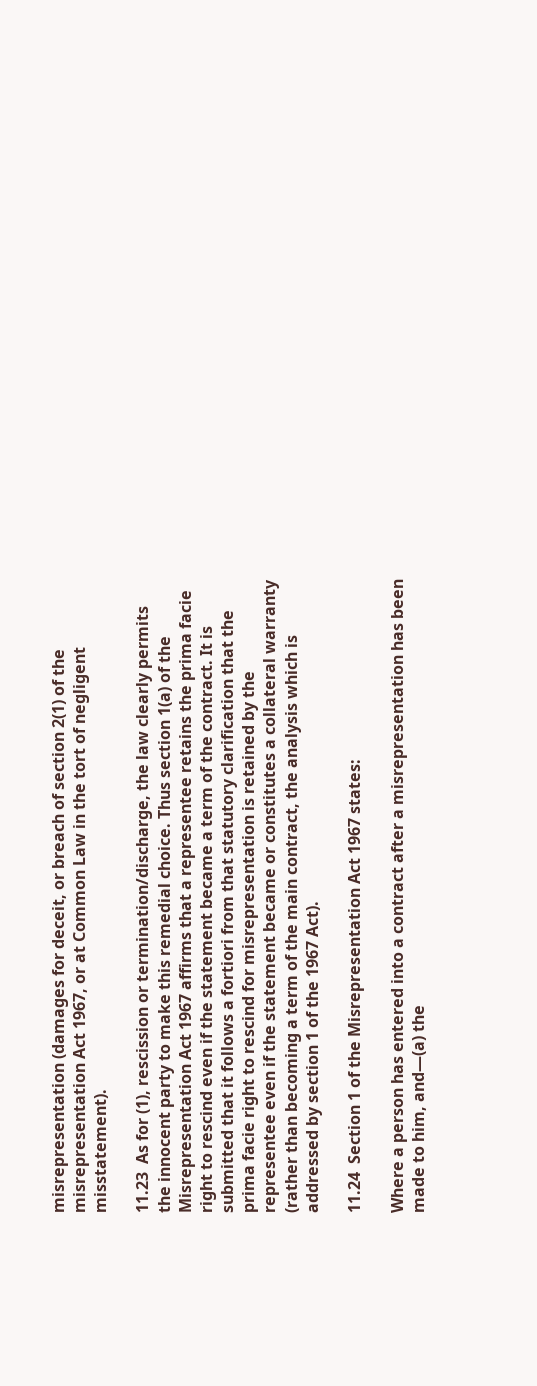misrepresentation (damages for deceit, or breach of section 2(1) of the misrepresentation Act 1967, or at Common Law in the tort of negligent misstatement).

11.23  As for (1), rescission or termination/discharge, the law clearly permits the innocent party to make this remedial choice. Thus section 1(a) of the Misrepresentation Act 1967 affirms that a representee retains the prima facie right to rescind even if the statement became a term of the contract. It is submitted that it follows a fortiori from that statutory clarification that the prima facie right to rescind for misrepresentation is retained by the representee even if the statement became or constitutes a collateral warranty (rather than becoming a term of the main contract, the analysis which is addressed by section 1 of the 1967 Act).

11.24  Section 1 of the Misrepresentation Act 1967 states:

Where a person has entered into a contract after a misrepresentation has been made to him, and—(a) the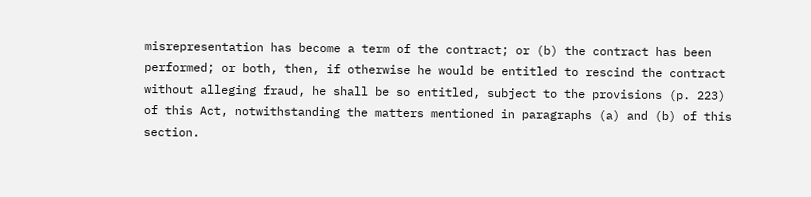misrepresentation has become a term of the contract; or (b) the contract has been performed; or both, then, if otherwise he would be entitled to rescind the contract without alleging fraud, he shall be so entitled, subject to the provisions (p. 223) of this Act, notwithstanding the matters mentioned in paragraphs (a) and (b) of this section.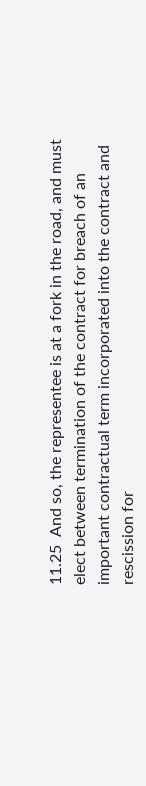11.25  And so, the representee is at a fork in the road, and must elect between termination of the contract for breach of an important contractual term incorporated into the contract and rescission for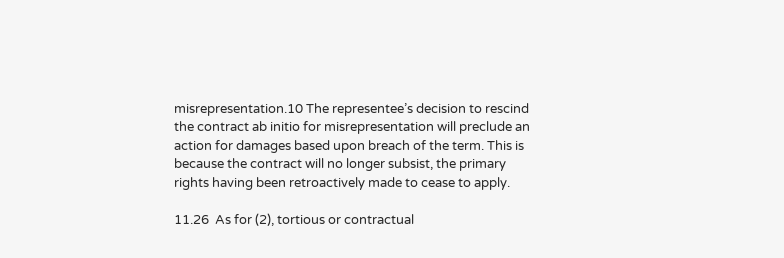misrepresentation.10 The representee’s decision to rescind the contract ab initio for misrepresentation will preclude an action for damages based upon breach of the term. This is because the contract will no longer subsist, the primary rights having been retroactively made to cease to apply.

11.26  As for (2), tortious or contractual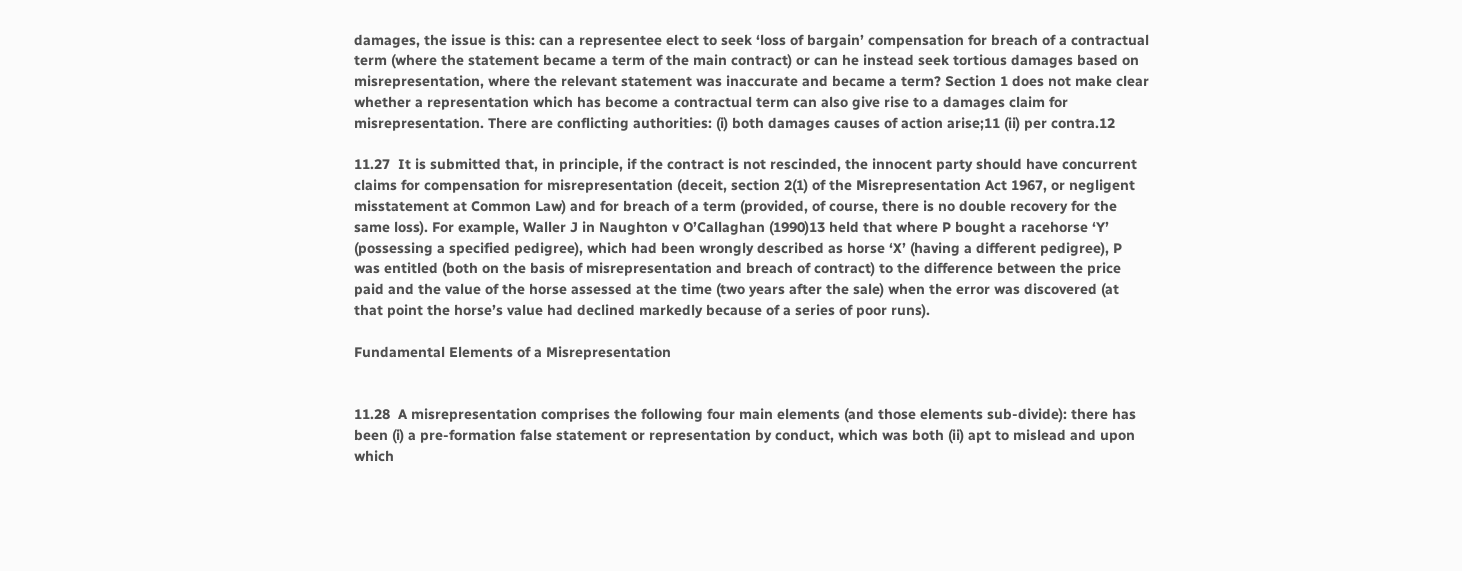damages, the issue is this: can a representee elect to seek ‘loss of bargain’ compensation for breach of a contractual term (where the statement became a term of the main contract) or can he instead seek tortious damages based on misrepresentation, where the relevant statement was inaccurate and became a term? Section 1 does not make clear whether a representation which has become a contractual term can also give rise to a damages claim for misrepresentation. There are conflicting authorities: (i) both damages causes of action arise;11 (ii) per contra.12

11.27  It is submitted that, in principle, if the contract is not rescinded, the innocent party should have concurrent claims for compensation for misrepresentation (deceit, section 2(1) of the Misrepresentation Act 1967, or negligent misstatement at Common Law) and for breach of a term (provided, of course, there is no double recovery for the same loss). For example, Waller J in Naughton v O’Callaghan (1990)13 held that where P bought a racehorse ‘Y’ (possessing a specified pedigree), which had been wrongly described as horse ‘X’ (having a different pedigree), P was entitled (both on the basis of misrepresentation and breach of contract) to the difference between the price paid and the value of the horse assessed at the time (two years after the sale) when the error was discovered (at that point the horse’s value had declined markedly because of a series of poor runs).

Fundamental Elements of a Misrepresentation


11.28  A misrepresentation comprises the following four main elements (and those elements sub-divide): there has been (i) a pre-formation false statement or representation by conduct, which was both (ii) apt to mislead and upon which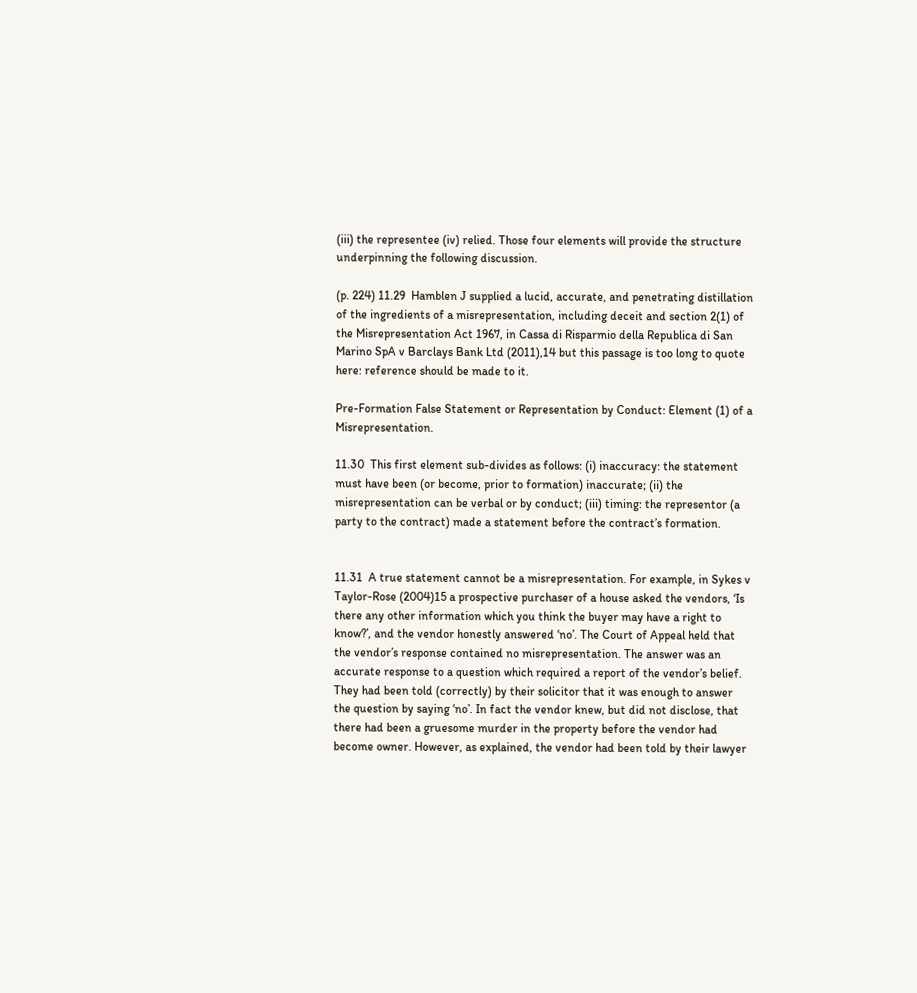(iii) the representee (iv) relied. Those four elements will provide the structure underpinning the following discussion.

(p. 224) 11.29  Hamblen J supplied a lucid, accurate, and penetrating distillation of the ingredients of a misrepresentation, including deceit and section 2(1) of the Misrepresentation Act 1967, in Cassa di Risparmio della Republica di San Marino SpA v Barclays Bank Ltd (2011),14 but this passage is too long to quote here: reference should be made to it.

Pre-Formation False Statement or Representation by Conduct: Element (1) of a Misrepresentation.

11.30  This first element sub-divides as follows: (i) inaccuracy: the statement must have been (or become, prior to formation) inaccurate; (ii) the misrepresentation can be verbal or by conduct; (iii) timing: the representor (a party to the contract) made a statement before the contract’s formation.


11.31  A true statement cannot be a misrepresentation. For example, in Sykes v Taylor-Rose (2004)15 a prospective purchaser of a house asked the vendors, ‘Is there any other information which you think the buyer may have a right to know?’, and the vendor honestly answered ‘no’. The Court of Appeal held that the vendor’s response contained no misrepresentation. The answer was an accurate response to a question which required a report of the vendor’s belief. They had been told (correctly) by their solicitor that it was enough to answer the question by saying ‘no’. In fact the vendor knew, but did not disclose, that there had been a gruesome murder in the property before the vendor had become owner. However, as explained, the vendor had been told by their lawyer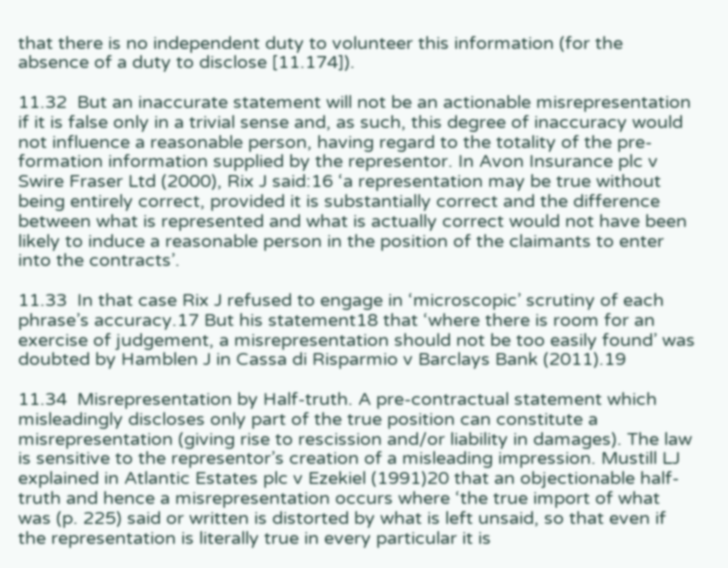that there is no independent duty to volunteer this information (for the absence of a duty to disclose [11.174]).

11.32  But an inaccurate statement will not be an actionable misrepresentation if it is false only in a trivial sense and, as such, this degree of inaccuracy would not influence a reasonable person, having regard to the totality of the pre-formation information supplied by the representor. In Avon Insurance plc v Swire Fraser Ltd (2000), Rix J said:16 ‘a representation may be true without being entirely correct, provided it is substantially correct and the difference between what is represented and what is actually correct would not have been likely to induce a reasonable person in the position of the claimants to enter into the contracts’.

11.33  In that case Rix J refused to engage in ‘microscopic’ scrutiny of each phrase’s accuracy.17 But his statement18 that ‘where there is room for an exercise of judgement, a misrepresentation should not be too easily found’ was doubted by Hamblen J in Cassa di Risparmio v Barclays Bank (2011).19

11.34  Misrepresentation by Half-truth. A pre-contractual statement which misleadingly discloses only part of the true position can constitute a misrepresentation (giving rise to rescission and/or liability in damages). The law is sensitive to the representor’s creation of a misleading impression. Mustill LJ explained in Atlantic Estates plc v Ezekiel (1991)20 that an objectionable half-truth and hence a misrepresentation occurs where ‘the true import of what was (p. 225) said or written is distorted by what is left unsaid, so that even if the representation is literally true in every particular it is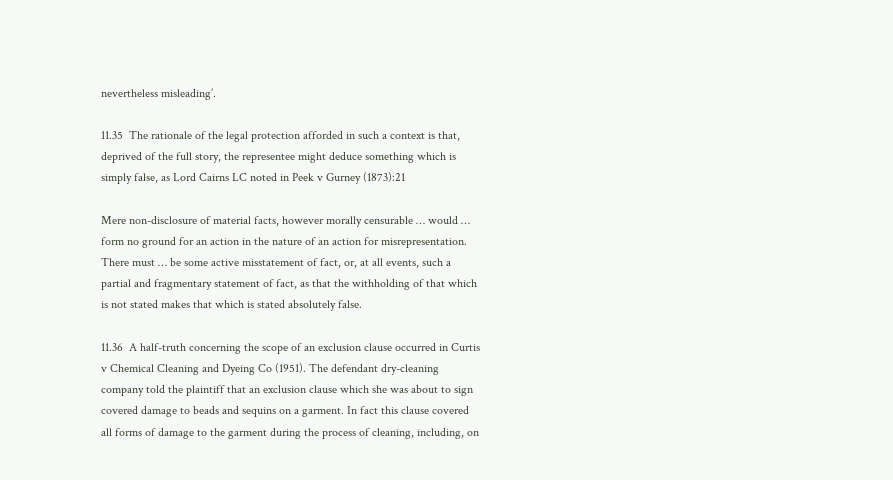nevertheless misleading’.

11.35  The rationale of the legal protection afforded in such a context is that, deprived of the full story, the representee might deduce something which is simply false, as Lord Cairns LC noted in Peek v Gurney (1873):21

Mere non-disclosure of material facts, however morally censurable … would … form no ground for an action in the nature of an action for misrepresentation. There must … be some active misstatement of fact, or, at all events, such a partial and fragmentary statement of fact, as that the withholding of that which is not stated makes that which is stated absolutely false.

11.36  A half-truth concerning the scope of an exclusion clause occurred in Curtis v Chemical Cleaning and Dyeing Co (1951). The defendant dry-cleaning company told the plaintiff that an exclusion clause which she was about to sign covered damage to beads and sequins on a garment. In fact this clause covered all forms of damage to the garment during the process of cleaning, including, on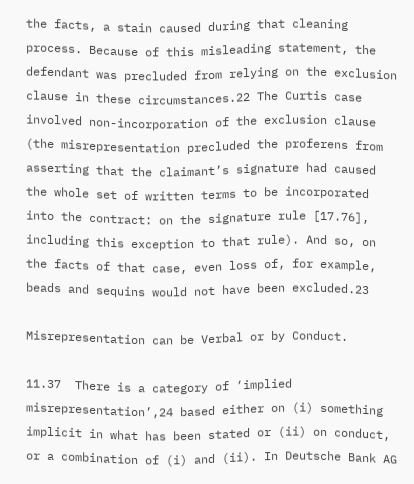the facts, a stain caused during that cleaning process. Because of this misleading statement, the defendant was precluded from relying on the exclusion clause in these circumstances.22 The Curtis case involved non-incorporation of the exclusion clause (the misrepresentation precluded the proferens from asserting that the claimant’s signature had caused the whole set of written terms to be incorporated into the contract: on the signature rule [17.76], including this exception to that rule). And so, on the facts of that case, even loss of, for example, beads and sequins would not have been excluded.23

Misrepresentation can be Verbal or by Conduct.

11.37  There is a category of ‘implied misrepresentation’,24 based either on (i) something implicit in what has been stated or (ii) on conduct, or a combination of (i) and (ii). In Deutsche Bank AG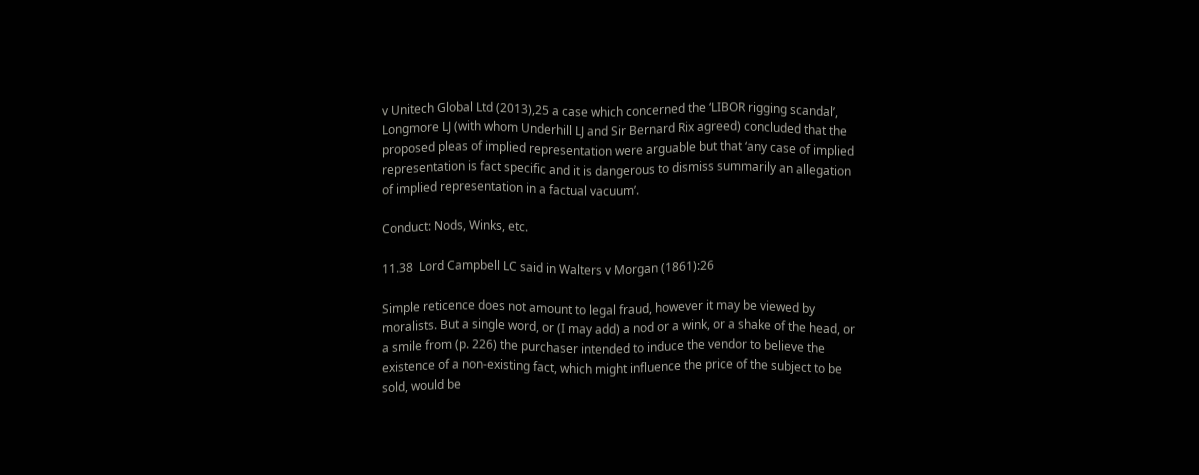v Unitech Global Ltd (2013),25 a case which concerned the ‘LIBOR rigging scandal’, Longmore LJ (with whom Underhill LJ and Sir Bernard Rix agreed) concluded that the proposed pleas of implied representation were arguable but that ‘any case of implied representation is fact specific and it is dangerous to dismiss summarily an allegation of implied representation in a factual vacuum’.

Conduct: Nods, Winks, etc.

11.38  Lord Campbell LC said in Walters v Morgan (1861):26

Simple reticence does not amount to legal fraud, however it may be viewed by moralists. But a single word, or (I may add) a nod or a wink, or a shake of the head, or a smile from (p. 226) the purchaser intended to induce the vendor to believe the existence of a non-existing fact, which might influence the price of the subject to be sold, would be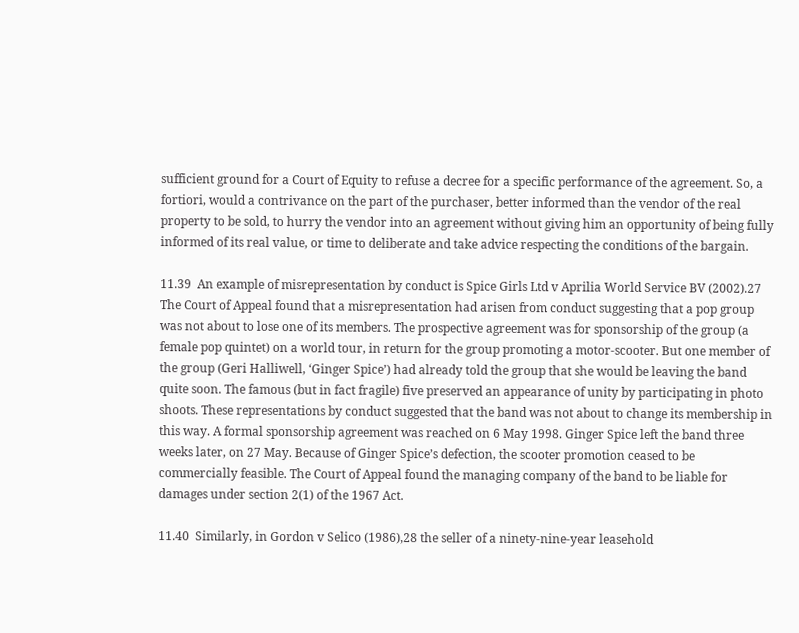sufficient ground for a Court of Equity to refuse a decree for a specific performance of the agreement. So, a fortiori, would a contrivance on the part of the purchaser, better informed than the vendor of the real property to be sold, to hurry the vendor into an agreement without giving him an opportunity of being fully informed of its real value, or time to deliberate and take advice respecting the conditions of the bargain.

11.39  An example of misrepresentation by conduct is Spice Girls Ltd v Aprilia World Service BV (2002).27 The Court of Appeal found that a misrepresentation had arisen from conduct suggesting that a pop group was not about to lose one of its members. The prospective agreement was for sponsorship of the group (a female pop quintet) on a world tour, in return for the group promoting a motor-scooter. But one member of the group (Geri Halliwell, ‘Ginger Spice’) had already told the group that she would be leaving the band quite soon. The famous (but in fact fragile) five preserved an appearance of unity by participating in photo shoots. These representations by conduct suggested that the band was not about to change its membership in this way. A formal sponsorship agreement was reached on 6 May 1998. Ginger Spice left the band three weeks later, on 27 May. Because of Ginger Spice’s defection, the scooter promotion ceased to be commercially feasible. The Court of Appeal found the managing company of the band to be liable for damages under section 2(1) of the 1967 Act.

11.40  Similarly, in Gordon v Selico (1986),28 the seller of a ninety-nine-year leasehold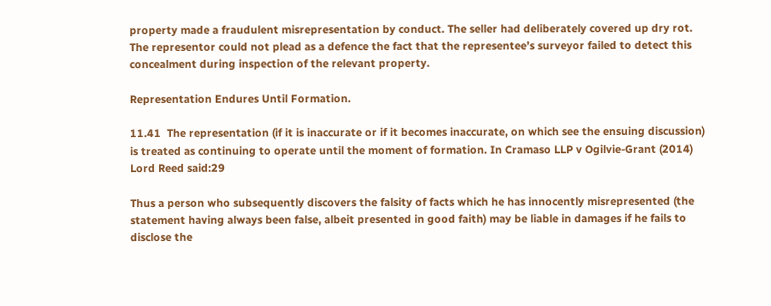property made a fraudulent misrepresentation by conduct. The seller had deliberately covered up dry rot. The representor could not plead as a defence the fact that the representee’s surveyor failed to detect this concealment during inspection of the relevant property.

Representation Endures Until Formation.

11.41  The representation (if it is inaccurate or if it becomes inaccurate, on which see the ensuing discussion) is treated as continuing to operate until the moment of formation. In Cramaso LLP v Ogilvie-Grant (2014) Lord Reed said:29

Thus a person who subsequently discovers the falsity of facts which he has innocently misrepresented (the statement having always been false, albeit presented in good faith) may be liable in damages if he fails to disclose the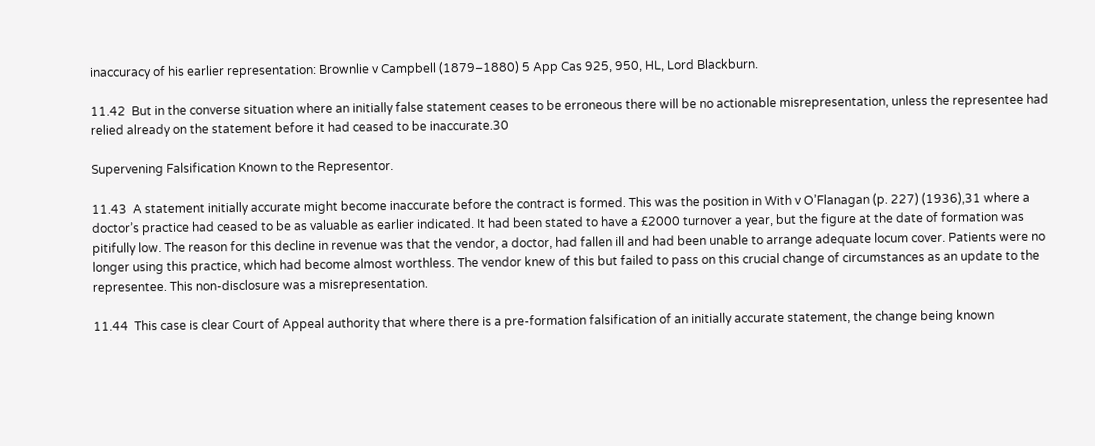inaccuracy of his earlier representation: Brownlie v Campbell (1879–1880) 5 App Cas 925, 950, HL, Lord Blackburn.

11.42  But in the converse situation where an initially false statement ceases to be erroneous there will be no actionable misrepresentation, unless the representee had relied already on the statement before it had ceased to be inaccurate.30

Supervening Falsification Known to the Representor.

11.43  A statement initially accurate might become inaccurate before the contract is formed. This was the position in With v O’Flanagan (p. 227) (1936),31 where a doctor’s practice had ceased to be as valuable as earlier indicated. It had been stated to have a £2000 turnover a year, but the figure at the date of formation was pitifully low. The reason for this decline in revenue was that the vendor, a doctor, had fallen ill and had been unable to arrange adequate locum cover. Patients were no longer using this practice, which had become almost worthless. The vendor knew of this but failed to pass on this crucial change of circumstances as an update to the representee. This non-disclosure was a misrepresentation.

11.44  This case is clear Court of Appeal authority that where there is a pre-formation falsification of an initially accurate statement, the change being known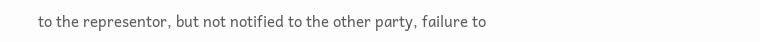to the representor, but not notified to the other party, failure to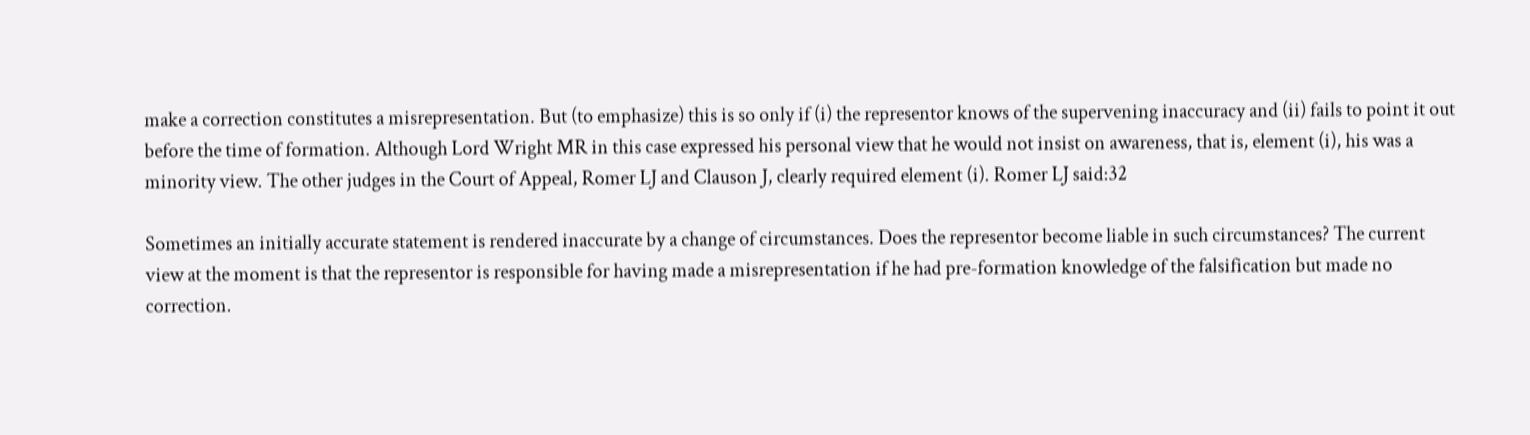make a correction constitutes a misrepresentation. But (to emphasize) this is so only if (i) the representor knows of the supervening inaccuracy and (ii) fails to point it out before the time of formation. Although Lord Wright MR in this case expressed his personal view that he would not insist on awareness, that is, element (i), his was a minority view. The other judges in the Court of Appeal, Romer LJ and Clauson J, clearly required element (i). Romer LJ said:32

Sometimes an initially accurate statement is rendered inaccurate by a change of circumstances. Does the representor become liable in such circumstances? The current view at the moment is that the representor is responsible for having made a misrepresentation if he had pre-formation knowledge of the falsification but made no correction.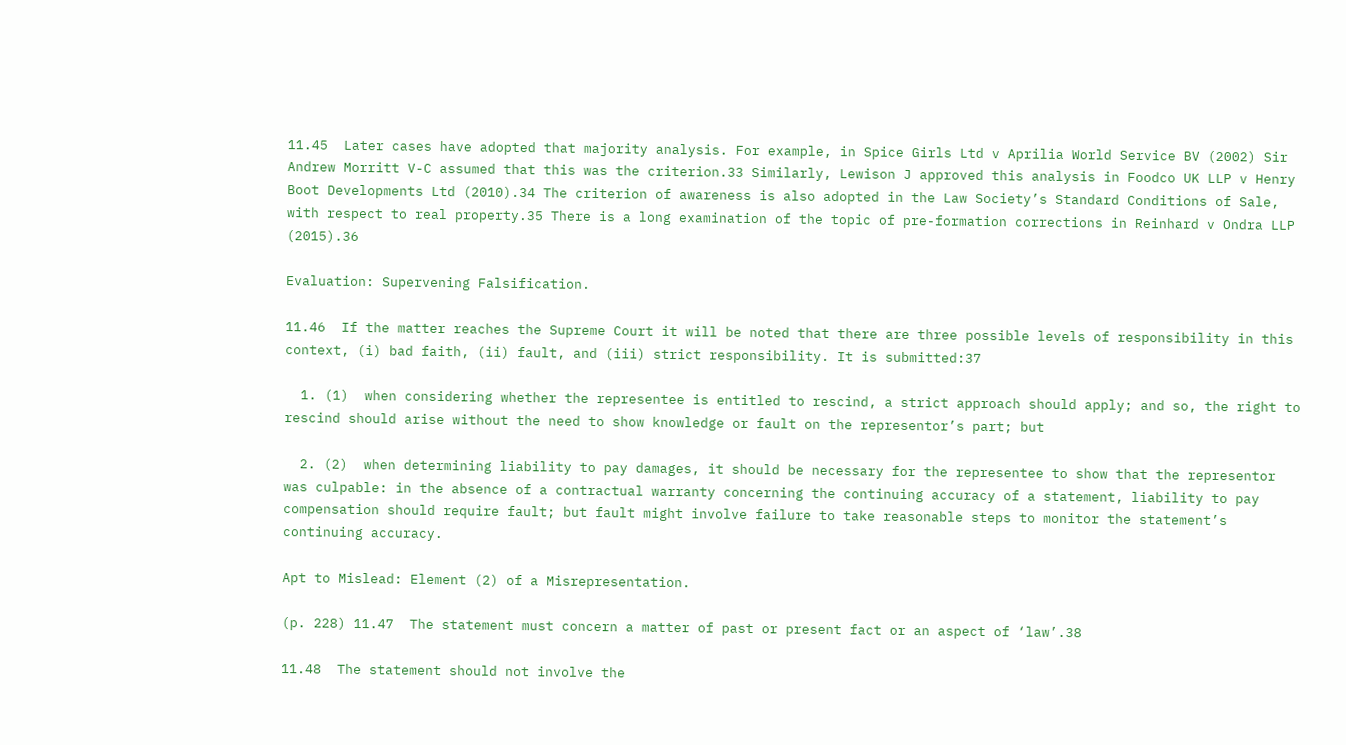11.45  Later cases have adopted that majority analysis. For example, in Spice Girls Ltd v Aprilia World Service BV (2002) Sir Andrew Morritt V-C assumed that this was the criterion.33 Similarly, Lewison J approved this analysis in Foodco UK LLP v Henry Boot Developments Ltd (2010).34 The criterion of awareness is also adopted in the Law Society’s Standard Conditions of Sale, with respect to real property.35 There is a long examination of the topic of pre-formation corrections in Reinhard v Ondra LLP (2015).36

Evaluation: Supervening Falsification.

11.46  If the matter reaches the Supreme Court it will be noted that there are three possible levels of responsibility in this context, (i) bad faith, (ii) fault, and (iii) strict responsibility. It is submitted:37

  1. (1)  when considering whether the representee is entitled to rescind, a strict approach should apply; and so, the right to rescind should arise without the need to show knowledge or fault on the representor’s part; but

  2. (2)  when determining liability to pay damages, it should be necessary for the representee to show that the representor was culpable: in the absence of a contractual warranty concerning the continuing accuracy of a statement, liability to pay compensation should require fault; but fault might involve failure to take reasonable steps to monitor the statement’s continuing accuracy.

Apt to Mislead: Element (2) of a Misrepresentation.

(p. 228) 11.47  The statement must concern a matter of past or present fact or an aspect of ‘law’.38

11.48  The statement should not involve the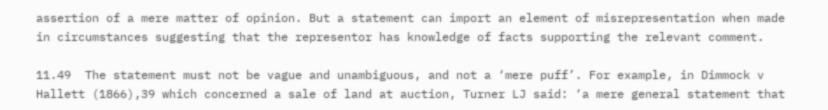assertion of a mere matter of opinion. But a statement can import an element of misrepresentation when made in circumstances suggesting that the representor has knowledge of facts supporting the relevant comment.

11.49  The statement must not be vague and unambiguous, and not a ‘mere puff’. For example, in Dimmock v Hallett (1866),39 which concerned a sale of land at auction, Turner LJ said: ‘a mere general statement that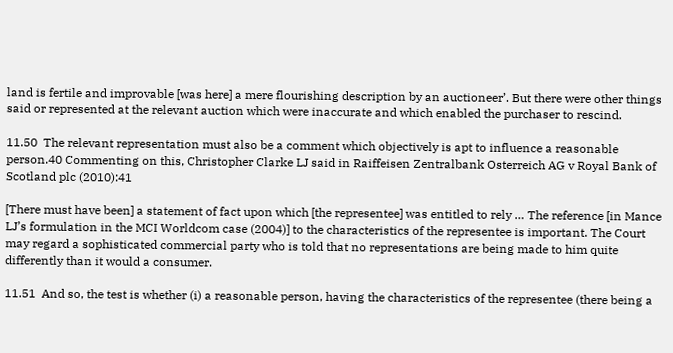land is fertile and improvable [was here] a mere flourishing description by an auctioneer’. But there were other things said or represented at the relevant auction which were inaccurate and which enabled the purchaser to rescind.

11.50  The relevant representation must also be a comment which objectively is apt to influence a reasonable person.40 Commenting on this, Christopher Clarke LJ said in Raiffeisen Zentralbank Osterreich AG v Royal Bank of Scotland plc (2010):41

[There must have been] a statement of fact upon which [the representee] was entitled to rely … The reference [in Mance LJ’s formulation in the MCI Worldcom case (2004)] to the characteristics of the representee is important. The Court may regard a sophisticated commercial party who is told that no representations are being made to him quite differently than it would a consumer.

11.51  And so, the test is whether (i) a reasonable person, having the characteristics of the representee (there being a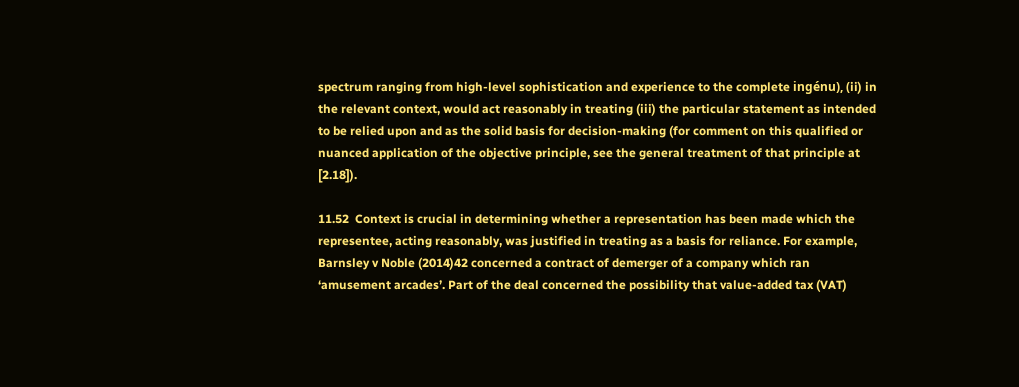spectrum ranging from high-level sophistication and experience to the complete ingénu), (ii) in the relevant context, would act reasonably in treating (iii) the particular statement as intended to be relied upon and as the solid basis for decision-making (for comment on this qualified or nuanced application of the objective principle, see the general treatment of that principle at [2.18]).

11.52  Context is crucial in determining whether a representation has been made which the representee, acting reasonably, was justified in treating as a basis for reliance. For example, Barnsley v Noble (2014)42 concerned a contract of demerger of a company which ran ‘amusement arcades’. Part of the deal concerned the possibility that value-added tax (VAT)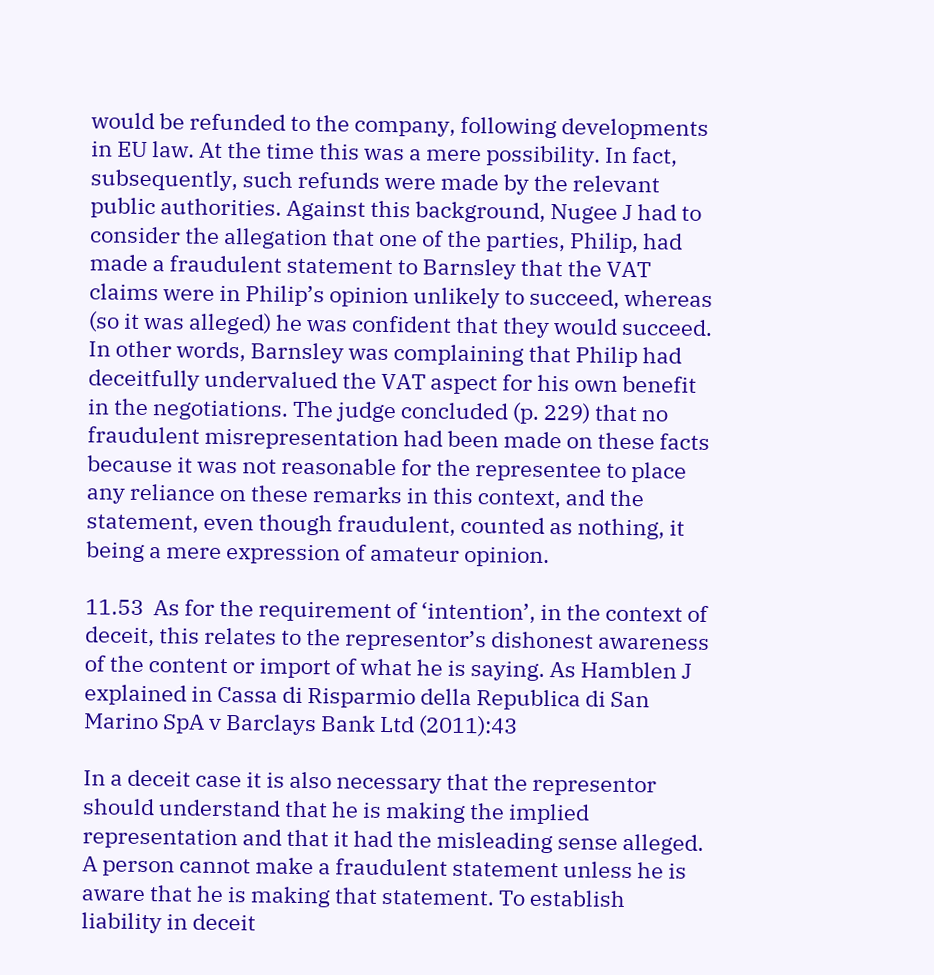would be refunded to the company, following developments in EU law. At the time this was a mere possibility. In fact, subsequently, such refunds were made by the relevant public authorities. Against this background, Nugee J had to consider the allegation that one of the parties, Philip, had made a fraudulent statement to Barnsley that the VAT claims were in Philip’s opinion unlikely to succeed, whereas (so it was alleged) he was confident that they would succeed. In other words, Barnsley was complaining that Philip had deceitfully undervalued the VAT aspect for his own benefit in the negotiations. The judge concluded (p. 229) that no fraudulent misrepresentation had been made on these facts because it was not reasonable for the representee to place any reliance on these remarks in this context, and the statement, even though fraudulent, counted as nothing, it being a mere expression of amateur opinion.

11.53  As for the requirement of ‘intention’, in the context of deceit, this relates to the representor’s dishonest awareness of the content or import of what he is saying. As Hamblen J explained in Cassa di Risparmio della Republica di San Marino SpA v Barclays Bank Ltd (2011):43

In a deceit case it is also necessary that the representor should understand that he is making the implied representation and that it had the misleading sense alleged. A person cannot make a fraudulent statement unless he is aware that he is making that statement. To establish liability in deceit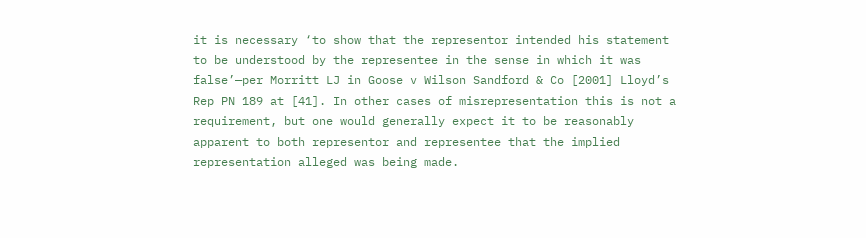it is necessary ‘to show that the representor intended his statement to be understood by the representee in the sense in which it was false’—per Morritt LJ in Goose v Wilson Sandford & Co [2001] Lloyd’s Rep PN 189 at [41]. In other cases of misrepresentation this is not a requirement, but one would generally expect it to be reasonably apparent to both representor and representee that the implied representation alleged was being made.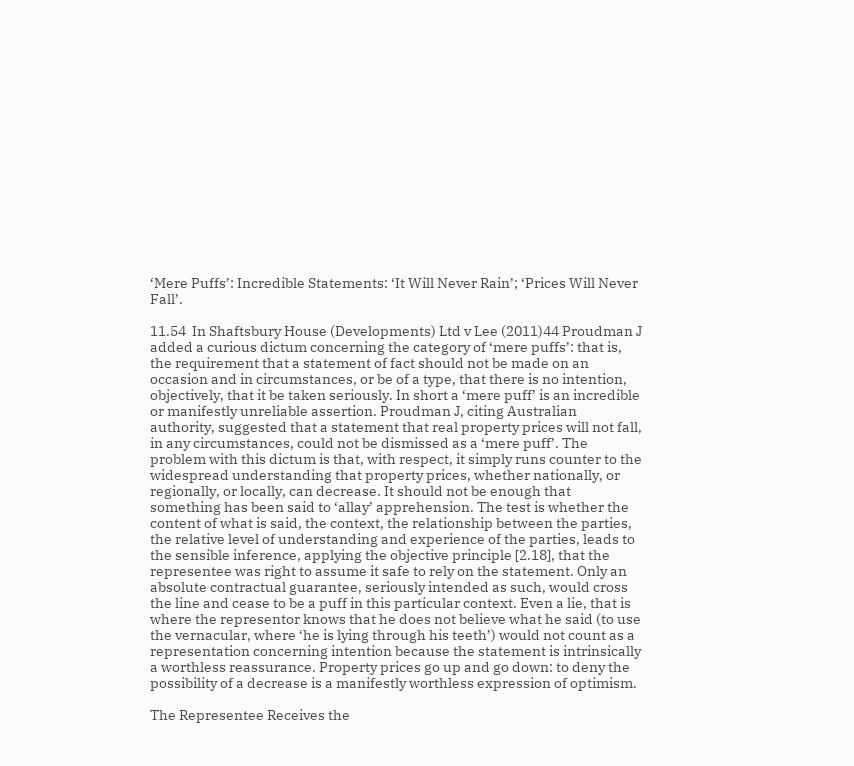‘Mere Puffs’: Incredible Statements: ‘It Will Never Rain’; ‘Prices Will Never Fall’.

11.54  In Shaftsbury House (Developments) Ltd v Lee (2011)44 Proudman J added a curious dictum concerning the category of ‘mere puffs’: that is, the requirement that a statement of fact should not be made on an occasion and in circumstances, or be of a type, that there is no intention, objectively, that it be taken seriously. In short a ‘mere puff’ is an incredible or manifestly unreliable assertion. Proudman J, citing Australian authority, suggested that a statement that real property prices will not fall, in any circumstances, could not be dismissed as a ‘mere puff’. The problem with this dictum is that, with respect, it simply runs counter to the widespread understanding that property prices, whether nationally, or regionally, or locally, can decrease. It should not be enough that something has been said to ‘allay’ apprehension. The test is whether the content of what is said, the context, the relationship between the parties, the relative level of understanding and experience of the parties, leads to the sensible inference, applying the objective principle [2.18], that the representee was right to assume it safe to rely on the statement. Only an absolute contractual guarantee, seriously intended as such, would cross the line and cease to be a puff in this particular context. Even a lie, that is where the representor knows that he does not believe what he said (to use the vernacular, where ‘he is lying through his teeth’) would not count as a representation concerning intention because the statement is intrinsically a worthless reassurance. Property prices go up and go down: to deny the possibility of a decrease is a manifestly worthless expression of optimism.

The Representee Receives the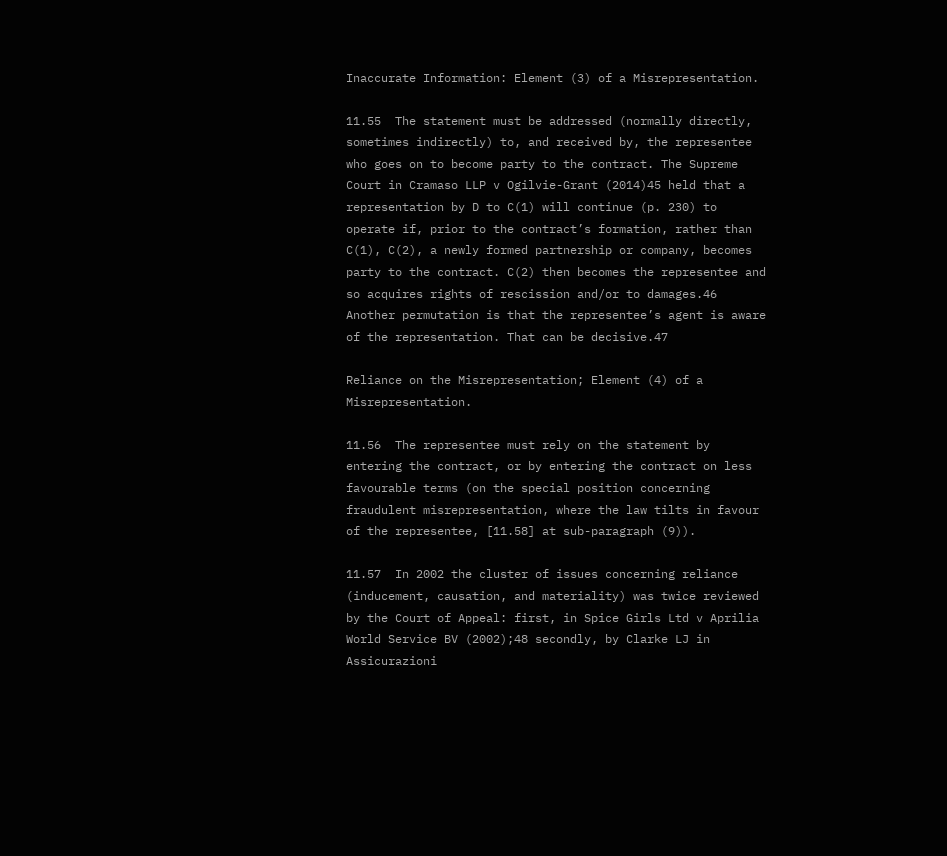Inaccurate Information: Element (3) of a Misrepresentation.

11.55  The statement must be addressed (normally directly, sometimes indirectly) to, and received by, the representee who goes on to become party to the contract. The Supreme Court in Cramaso LLP v Ogilvie-Grant (2014)45 held that a representation by D to C(1) will continue (p. 230) to operate if, prior to the contract’s formation, rather than C(1), C(2), a newly formed partnership or company, becomes party to the contract. C(2) then becomes the representee and so acquires rights of rescission and/or to damages.46 Another permutation is that the representee’s agent is aware of the representation. That can be decisive.47

Reliance on the Misrepresentation; Element (4) of a Misrepresentation.

11.56  The representee must rely on the statement by entering the contract, or by entering the contract on less favourable terms (on the special position concerning fraudulent misrepresentation, where the law tilts in favour of the representee, [11.58] at sub-paragraph (9)).

11.57  In 2002 the cluster of issues concerning reliance (inducement, causation, and materiality) was twice reviewed by the Court of Appeal: first, in Spice Girls Ltd v Aprilia World Service BV (2002);48 secondly, by Clarke LJ in Assicurazioni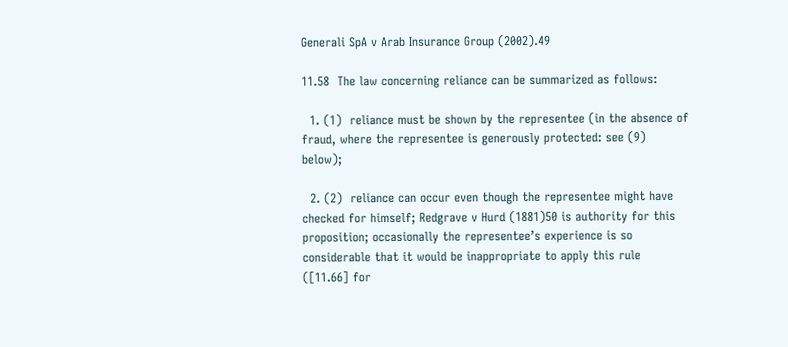Generali SpA v Arab Insurance Group (2002).49

11.58  The law concerning reliance can be summarized as follows:

  1. (1)  reliance must be shown by the representee (in the absence of fraud, where the representee is generously protected: see (9) below);

  2. (2)  reliance can occur even though the representee might have checked for himself; Redgrave v Hurd (1881)50 is authority for this proposition; occasionally the representee’s experience is so considerable that it would be inappropriate to apply this rule ([11.66] for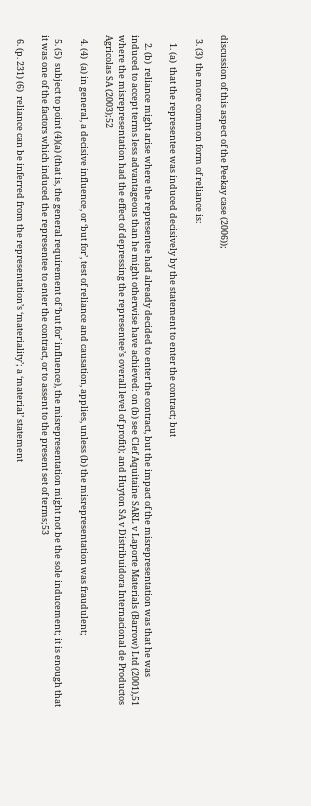discussion of this aspect of the Peekay case (2006));

  3. (3)  the more common form of reliance is:

    1. (a)  that the representee was induced decisively by the statement to enter the contract; but

    2. (b)  reliance might arise where the representee had already decided to enter the contract, but the impact of the misrepresentation was that he was induced to accept terms less advantageous than he might otherwise have achieved: on (b) see Clef Aquitaine SARL v Laporte Materials (Barrow) Ltd (2001),51 where the misrepresentation had the effect of depressing the representee’s overall level of profit); and Huyton SA v Distribuidora Internacional de Productos Agricolas SA (2003);52

  4. (4)  (a) in general, a decisive influence, or ‘but for’, test of reliance and causation, applies, unless (b) the misrepresentation was fraudulent;

  5. (5)  subject to point (4)(a) (that is, the general requirement of ‘but for’ influence), the misrepresentation might not be the sole inducement; it is enough that it was one of the factors which induced the representee to enter the contract, or to assent to the present set of terms;53

  6. (p. 231) (6)  reliance can be inferred from the representation’s ‘materiality’; a ‘material’ statement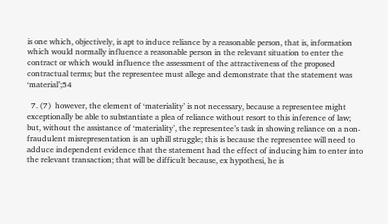is one which, objectively, is apt to induce reliance by a reasonable person, that is, information which would normally influence a reasonable person in the relevant situation to enter the contract or which would influence the assessment of the attractiveness of the proposed contractual terms; but the representee must allege and demonstrate that the statement was ‘material’;54

  7. (7)  however, the element of ‘materiality’ is not necessary, because a representee might exceptionally be able to substantiate a plea of reliance without resort to this inference of law; but, without the assistance of ‘materiality’, the representee’s task in showing reliance on a non-fraudulent misrepresentation is an uphill struggle; this is because the representee will need to adduce independent evidence that the statement had the effect of inducing him to enter into the relevant transaction; that will be difficult because, ex hypothesi, he is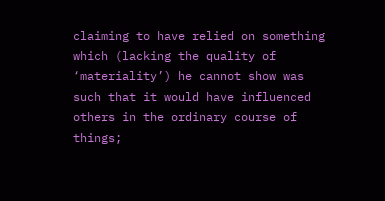claiming to have relied on something which (lacking the quality of ‘materiality’) he cannot show was such that it would have influenced others in the ordinary course of things;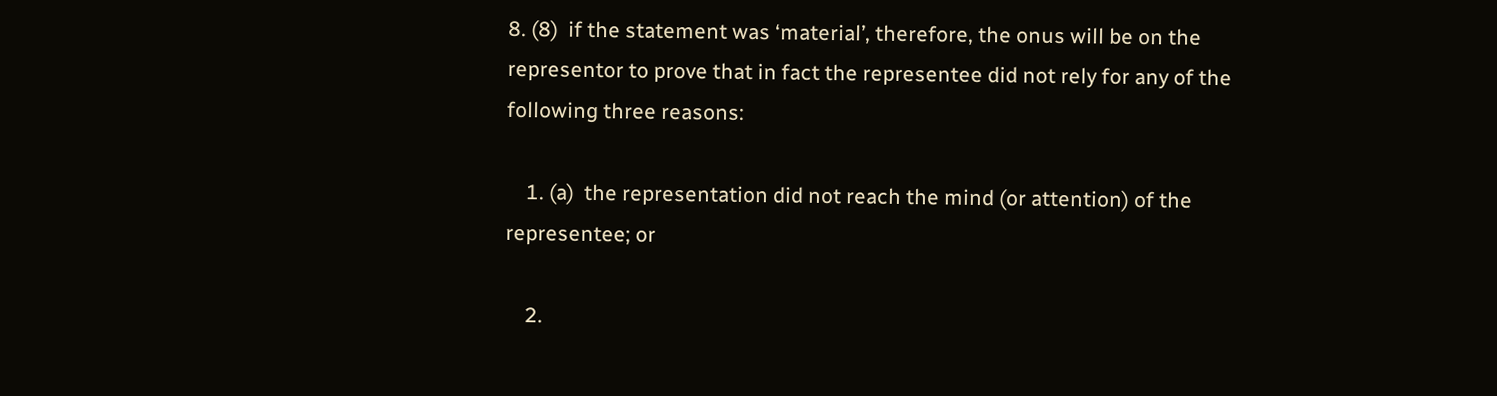8. (8)  if the statement was ‘material’, therefore, the onus will be on the representor to prove that in fact the representee did not rely for any of the following three reasons:

    1. (a)  the representation did not reach the mind (or attention) of the representee; or

    2.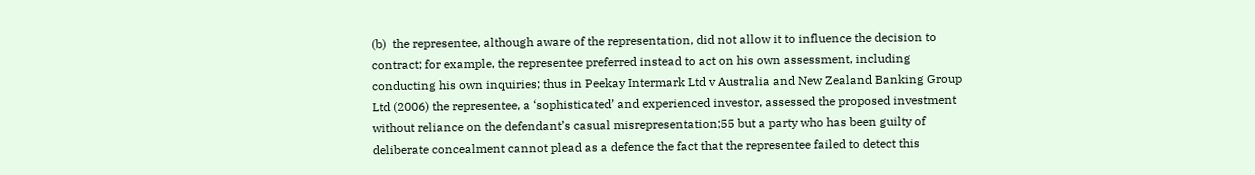(b)  the representee, although aware of the representation, did not allow it to influence the decision to contract; for example, the representee preferred instead to act on his own assessment, including conducting his own inquiries; thus in Peekay Intermark Ltd v Australia and New Zealand Banking Group Ltd (2006) the representee, a ‘sophisticated’ and experienced investor, assessed the proposed investment without reliance on the defendant’s casual misrepresentation;55 but a party who has been guilty of deliberate concealment cannot plead as a defence the fact that the representee failed to detect this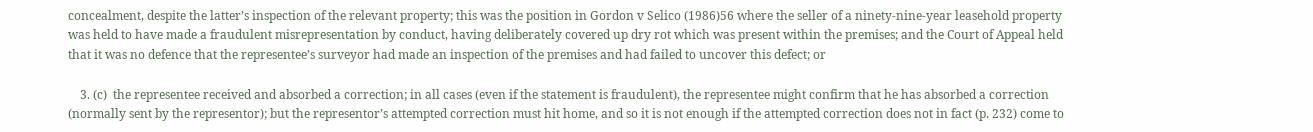concealment, despite the latter’s inspection of the relevant property; this was the position in Gordon v Selico (1986)56 where the seller of a ninety-nine-year leasehold property was held to have made a fraudulent misrepresentation by conduct, having deliberately covered up dry rot which was present within the premises; and the Court of Appeal held that it was no defence that the representee’s surveyor had made an inspection of the premises and had failed to uncover this defect; or

    3. (c)  the representee received and absorbed a correction; in all cases (even if the statement is fraudulent), the representee might confirm that he has absorbed a correction (normally sent by the representor); but the representor’s attempted correction must hit home, and so it is not enough if the attempted correction does not in fact (p. 232) come to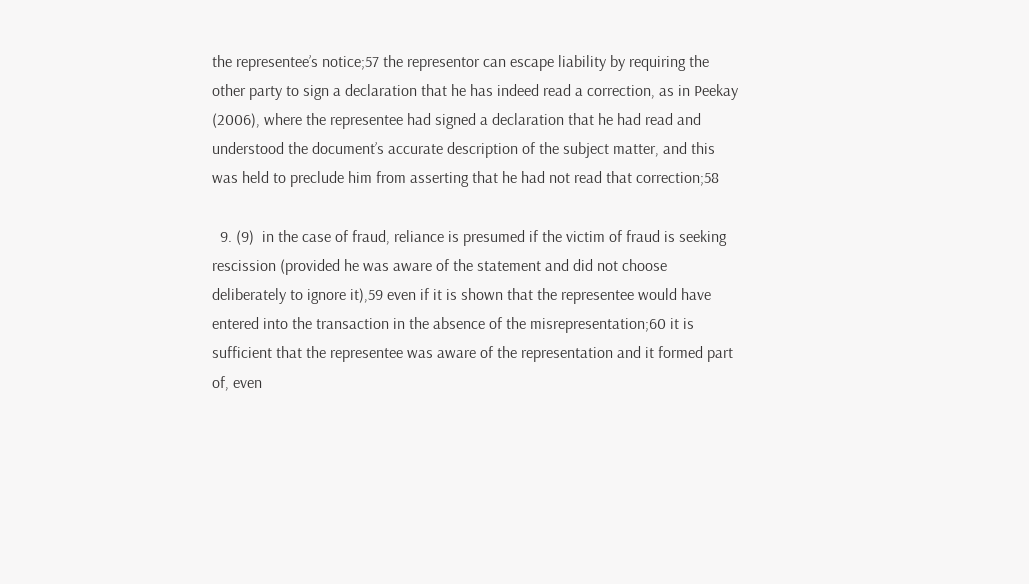the representee’s notice;57 the representor can escape liability by requiring the other party to sign a declaration that he has indeed read a correction, as in Peekay (2006), where the representee had signed a declaration that he had read and understood the document’s accurate description of the subject matter, and this was held to preclude him from asserting that he had not read that correction;58

  9. (9)  in the case of fraud, reliance is presumed if the victim of fraud is seeking rescission (provided he was aware of the statement and did not choose deliberately to ignore it),59 even if it is shown that the representee would have entered into the transaction in the absence of the misrepresentation;60 it is sufficient that the representee was aware of the representation and it formed part of, even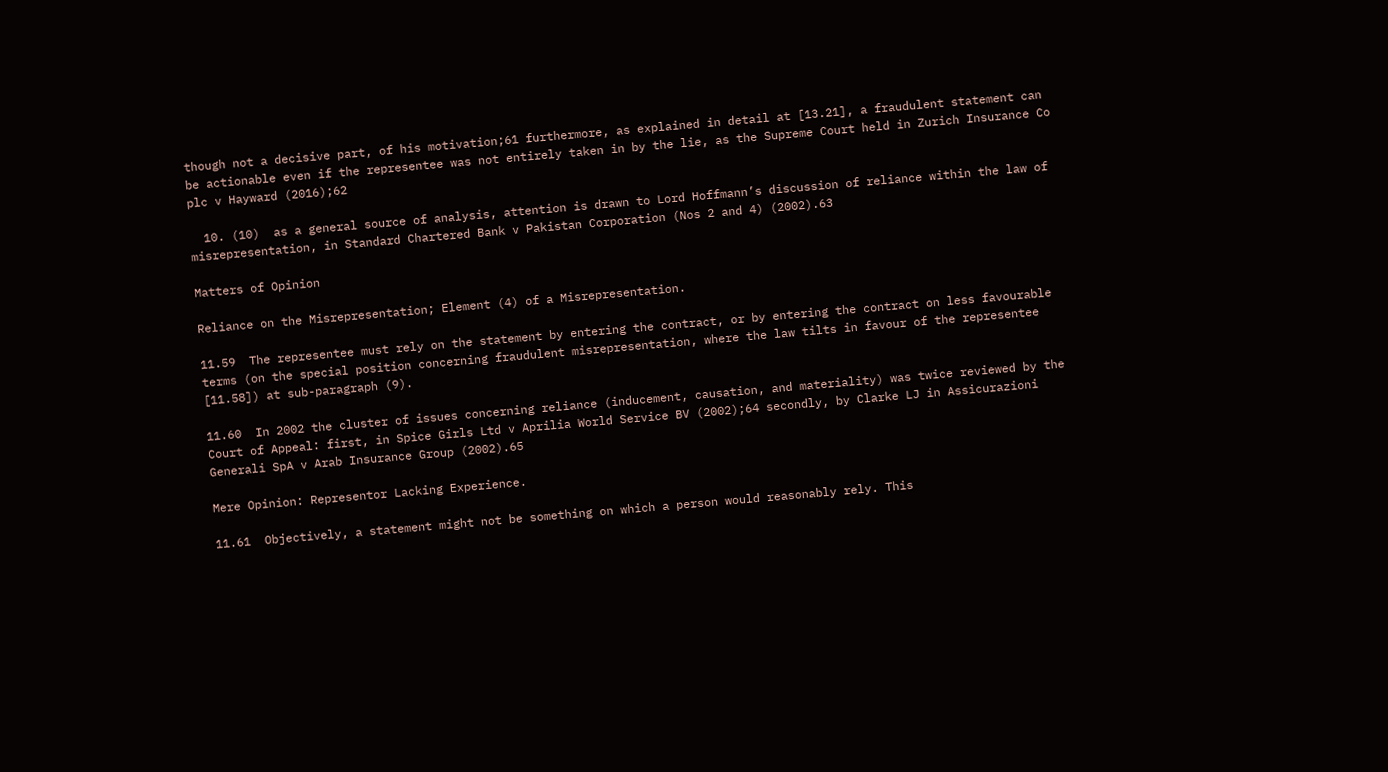though not a decisive part, of his motivation;61 furthermore, as explained in detail at [13.21], a fraudulent statement can be actionable even if the representee was not entirely taken in by the lie, as the Supreme Court held in Zurich Insurance Co plc v Hayward (2016);62

  10. (10)  as a general source of analysis, attention is drawn to Lord Hoffmann’s discussion of reliance within the law of misrepresentation, in Standard Chartered Bank v Pakistan Corporation (Nos 2 and 4) (2002).63

Matters of Opinion

Reliance on the Misrepresentation; Element (4) of a Misrepresentation.

11.59  The representee must rely on the statement by entering the contract, or by entering the contract on less favourable terms (on the special position concerning fraudulent misrepresentation, where the law tilts in favour of the representee [11.58]) at sub-paragraph (9).

11.60  In 2002 the cluster of issues concerning reliance (inducement, causation, and materiality) was twice reviewed by the Court of Appeal: first, in Spice Girls Ltd v Aprilia World Service BV (2002);64 secondly, by Clarke LJ in Assicurazioni Generali SpA v Arab Insurance Group (2002).65

Mere Opinion: Representor Lacking Experience.

11.61  Objectively, a statement might not be something on which a person would reasonably rely. This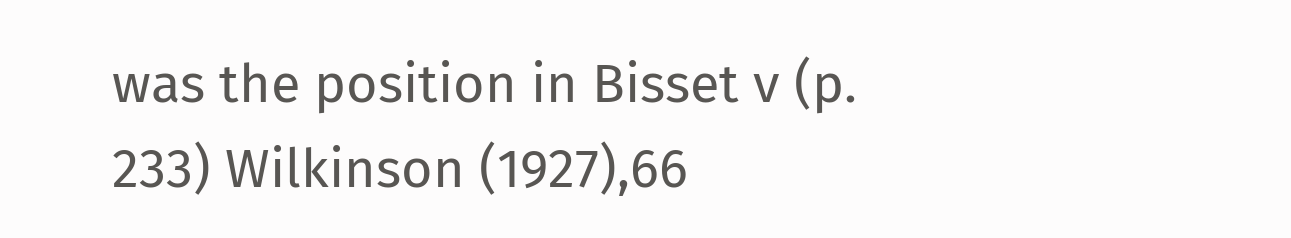was the position in Bisset v (p. 233) Wilkinson (1927),66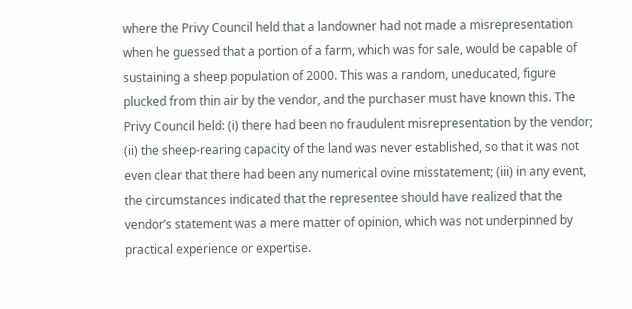where the Privy Council held that a landowner had not made a misrepresentation when he guessed that a portion of a farm, which was for sale, would be capable of sustaining a sheep population of 2000. This was a random, uneducated, figure plucked from thin air by the vendor, and the purchaser must have known this. The Privy Council held: (i) there had been no fraudulent misrepresentation by the vendor; (ii) the sheep-rearing capacity of the land was never established, so that it was not even clear that there had been any numerical ovine misstatement; (iii) in any event, the circumstances indicated that the representee should have realized that the vendor’s statement was a mere matter of opinion, which was not underpinned by practical experience or expertise.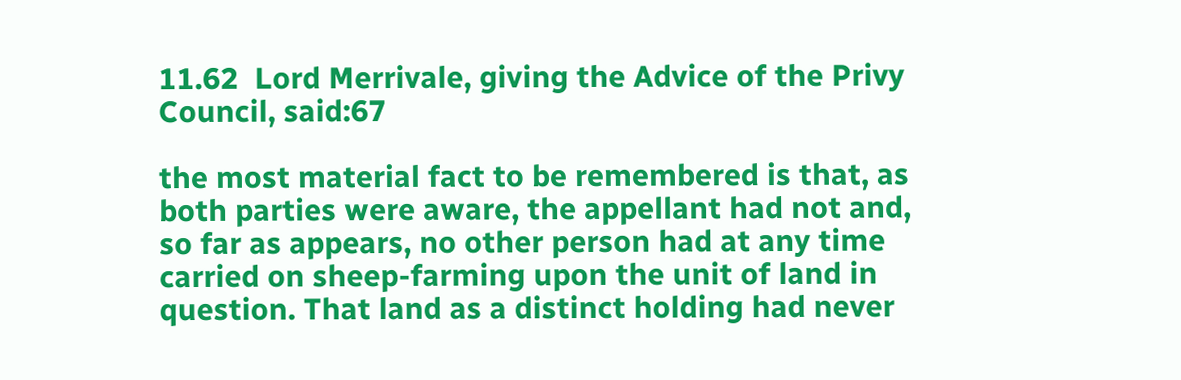11.62  Lord Merrivale, giving the Advice of the Privy Council, said:67

the most material fact to be remembered is that, as both parties were aware, the appellant had not and, so far as appears, no other person had at any time carried on sheep-farming upon the unit of land in question. That land as a distinct holding had never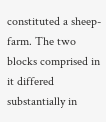constituted a sheep-farm. The two blocks comprised in it differed substantially in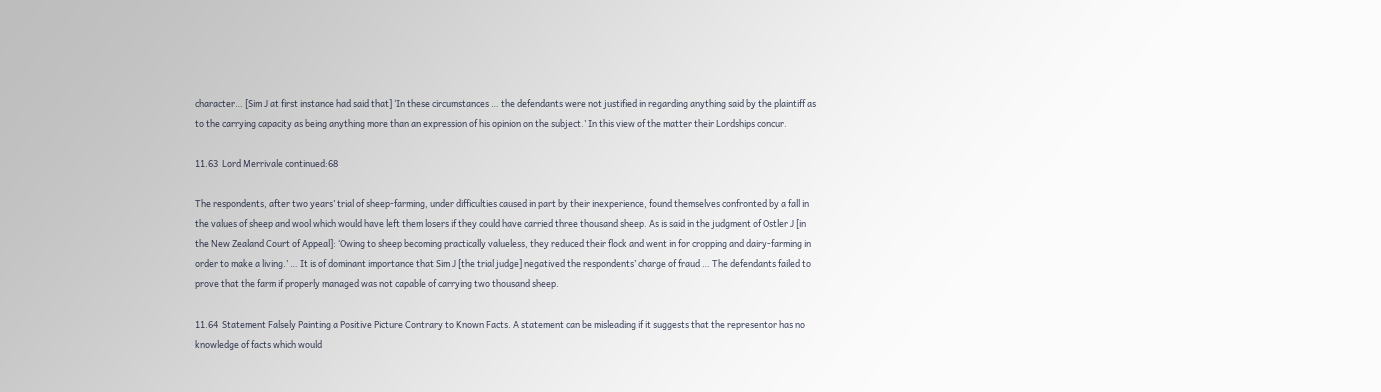character… [Sim J at first instance had said that] ‘In these circumstances … the defendants were not justified in regarding anything said by the plaintiff as to the carrying capacity as being anything more than an expression of his opinion on the subject.’ In this view of the matter their Lordships concur.

11.63  Lord Merrivale continued:68

The respondents, after two years’ trial of sheep-farming, under difficulties caused in part by their inexperience, found themselves confronted by a fall in the values of sheep and wool which would have left them losers if they could have carried three thousand sheep. As is said in the judgment of Ostler J [in the New Zealand Court of Appeal]: ‘Owing to sheep becoming practically valueless, they reduced their flock and went in for cropping and dairy-farming in order to make a living.’ … It is of dominant importance that Sim J [the trial judge] negatived the respondents’ charge of fraud … The defendants failed to prove that the farm if properly managed was not capable of carrying two thousand sheep.

11.64  Statement Falsely Painting a Positive Picture Contrary to Known Facts. A statement can be misleading if it suggests that the representor has no knowledge of facts which would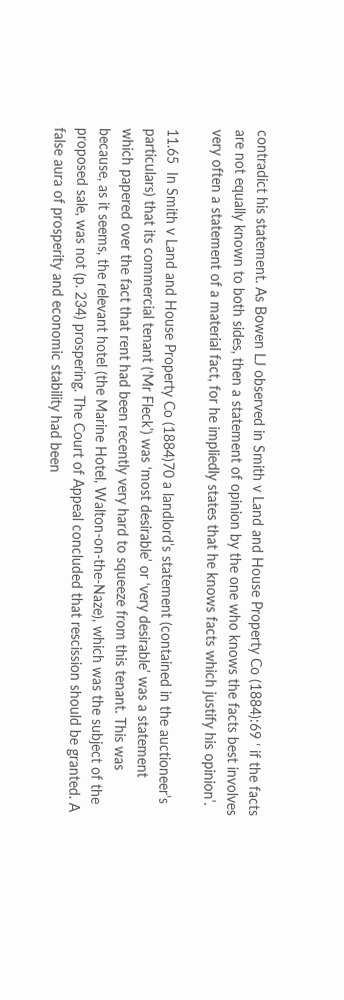contradict his statement. As Bowen LJ observed in Smith v Land and House Property Co (1884):69 ‘ if the facts are not equally known to both sides, then a statement of opinion by the one who knows the facts best involves very often a statement of a material fact, for he impliedly states that he knows facts which justify his opinion’.

11.65  In Smith v Land and House Property Co (1884)70 a landlord’s statement (contained in the auctioneer’s particulars) that its commercial tenant (‘Mr Fleck’) was ‘most desirable’ or ‘very desirable’ was a statement which papered over the fact that rent had been recently very hard to squeeze from this tenant. This was because, as it seems, the relevant hotel (the Marine Hotel, Walton-on-the-Naze), which was the subject of the proposed sale, was not (p. 234) prospering. The Court of Appeal concluded that rescission should be granted. A false aura of prosperity and economic stability had been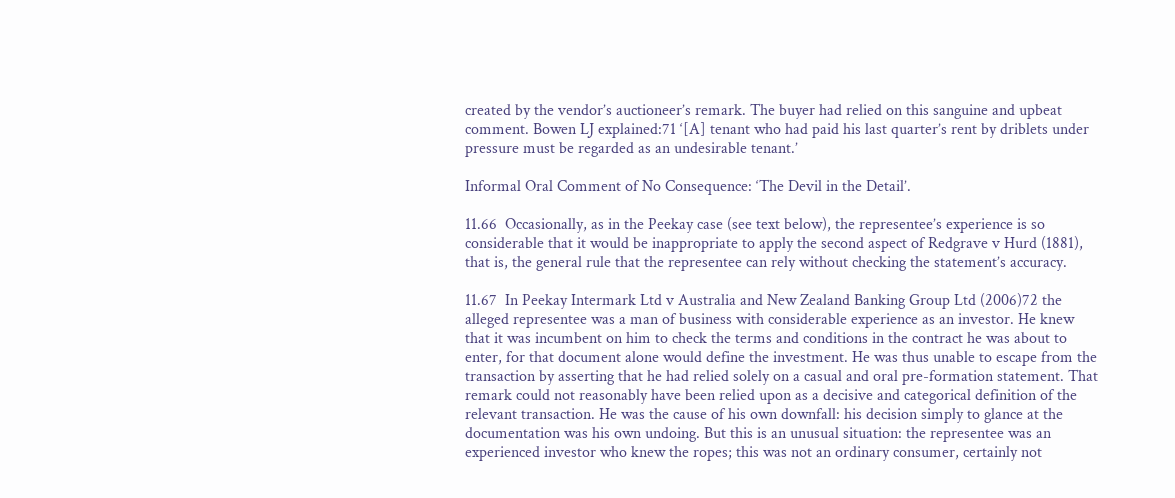created by the vendor’s auctioneer’s remark. The buyer had relied on this sanguine and upbeat comment. Bowen LJ explained:71 ‘[A] tenant who had paid his last quarter’s rent by driblets under pressure must be regarded as an undesirable tenant.’

Informal Oral Comment of No Consequence: ‘The Devil in the Detail’.

11.66  Occasionally, as in the Peekay case (see text below), the representee’s experience is so considerable that it would be inappropriate to apply the second aspect of Redgrave v Hurd (1881), that is, the general rule that the representee can rely without checking the statement’s accuracy.

11.67  In Peekay Intermark Ltd v Australia and New Zealand Banking Group Ltd (2006)72 the alleged representee was a man of business with considerable experience as an investor. He knew that it was incumbent on him to check the terms and conditions in the contract he was about to enter, for that document alone would define the investment. He was thus unable to escape from the transaction by asserting that he had relied solely on a casual and oral pre-formation statement. That remark could not reasonably have been relied upon as a decisive and categorical definition of the relevant transaction. He was the cause of his own downfall: his decision simply to glance at the documentation was his own undoing. But this is an unusual situation: the representee was an experienced investor who knew the ropes; this was not an ordinary consumer, certainly not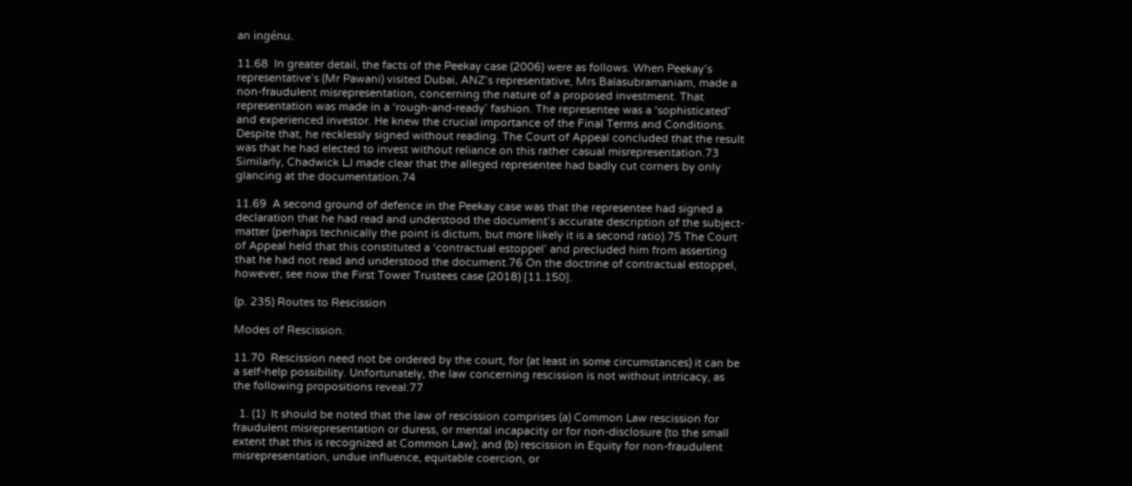an ingénu.

11.68  In greater detail, the facts of the Peekay case (2006) were as follows. When Peekay’s representative’s (Mr Pawani) visited Dubai, ANZ’s representative, Mrs Balasubramaniam, made a non-fraudulent misrepresentation, concerning the nature of a proposed investment. That representation was made in a ‘rough-and-ready’ fashion. The representee was a ‘sophisticated’ and experienced investor. He knew the crucial importance of the Final Terms and Conditions. Despite that, he recklessly signed without reading. The Court of Appeal concluded that the result was that he had elected to invest without reliance on this rather casual misrepresentation.73 Similarly, Chadwick LJ made clear that the alleged representee had badly cut corners by only glancing at the documentation.74

11.69  A second ground of defence in the Peekay case was that the representee had signed a declaration that he had read and understood the document’s accurate description of the subject-matter (perhaps technically the point is dictum, but more likely it is a second ratio).75 The Court of Appeal held that this constituted a ‘contractual estoppel’ and precluded him from asserting that he had not read and understood the document.76 On the doctrine of contractual estoppel, however, see now the First Tower Trustees case (2018) [11.150].

(p. 235) Routes to Rescission

Modes of Rescission.

11.70  Rescission need not be ordered by the court, for (at least in some circumstances) it can be a self-help possibility. Unfortunately, the law concerning rescission is not without intricacy, as the following propositions reveal:77

  1. (1)  It should be noted that the law of rescission comprises (a) Common Law rescission for fraudulent misrepresentation or duress, or mental incapacity or for non-disclosure (to the small extent that this is recognized at Common Law); and (b) rescission in Equity for non-fraudulent misrepresentation, undue influence, equitable coercion, or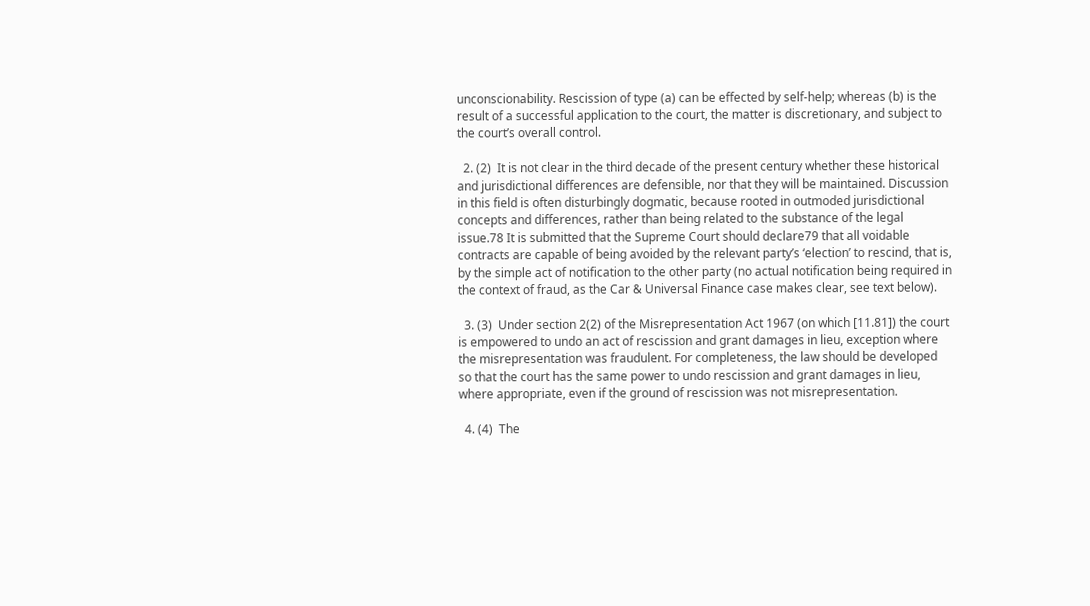unconscionability. Rescission of type (a) can be effected by self-help; whereas (b) is the result of a successful application to the court, the matter is discretionary, and subject to the court’s overall control.

  2. (2)  It is not clear in the third decade of the present century whether these historical and jurisdictional differences are defensible, nor that they will be maintained. Discussion in this field is often disturbingly dogmatic, because rooted in outmoded jurisdictional concepts and differences, rather than being related to the substance of the legal issue.78 It is submitted that the Supreme Court should declare79 that all voidable contracts are capable of being avoided by the relevant party’s ‘election’ to rescind, that is, by the simple act of notification to the other party (no actual notification being required in the context of fraud, as the Car & Universal Finance case makes clear, see text below).

  3. (3)  Under section 2(2) of the Misrepresentation Act 1967 (on which [11.81]) the court is empowered to undo an act of rescission and grant damages in lieu, exception where the misrepresentation was fraudulent. For completeness, the law should be developed so that the court has the same power to undo rescission and grant damages in lieu, where appropriate, even if the ground of rescission was not misrepresentation.

  4. (4)  The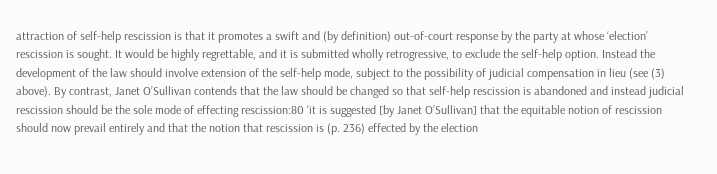attraction of self-help rescission is that it promotes a swift and (by definition) out-of-court response by the party at whose ‘election’ rescission is sought. It would be highly regrettable, and it is submitted wholly retrogressive, to exclude the self-help option. Instead the development of the law should involve extension of the self-help mode, subject to the possibility of judicial compensation in lieu (see (3) above). By contrast, Janet O’Sullivan contends that the law should be changed so that self-help rescission is abandoned and instead judicial rescission should be the sole mode of effecting rescission:80 ‘it is suggested [by Janet O’Sullivan] that the equitable notion of rescission should now prevail entirely and that the notion that rescission is (p. 236) effected by the election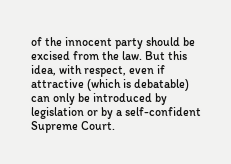of the innocent party should be excised from the law. But this idea, with respect, even if attractive (which is debatable) can only be introduced by legislation or by a self-confident Supreme Court.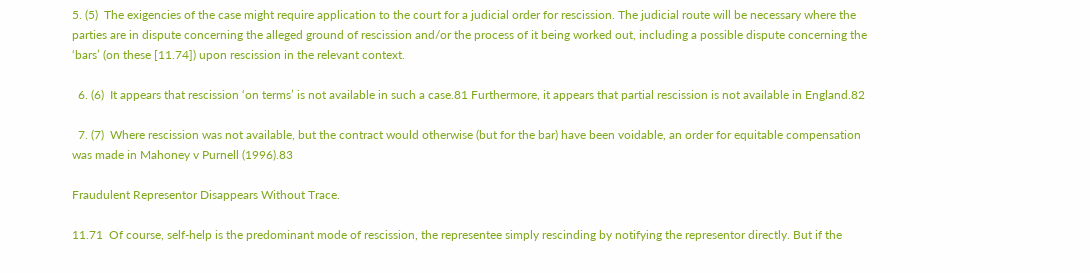5. (5)  The exigencies of the case might require application to the court for a judicial order for rescission. The judicial route will be necessary where the parties are in dispute concerning the alleged ground of rescission and/or the process of it being worked out, including a possible dispute concerning the ‘bars’ (on these [11.74]) upon rescission in the relevant context.

  6. (6)  It appears that rescission ‘on terms’ is not available in such a case.81 Furthermore, it appears that partial rescission is not available in England.82

  7. (7)  Where rescission was not available, but the contract would otherwise (but for the bar) have been voidable, an order for equitable compensation was made in Mahoney v Purnell (1996).83

Fraudulent Representor Disappears Without Trace.

11.71  Of course, self-help is the predominant mode of rescission, the representee simply rescinding by notifying the representor directly. But if the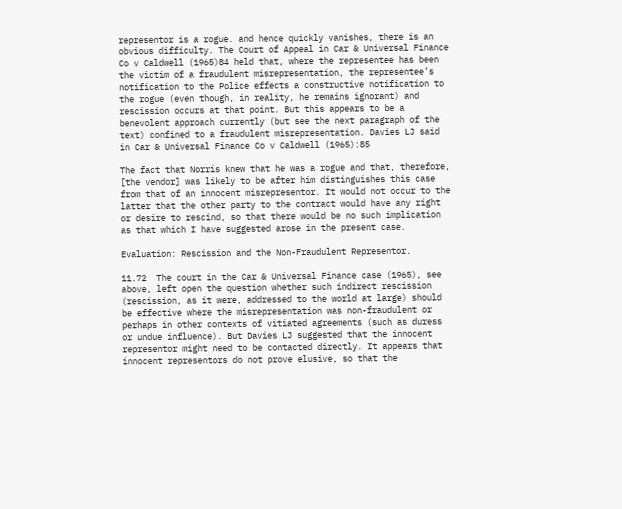representor is a rogue. and hence quickly vanishes, there is an obvious difficulty. The Court of Appeal in Car & Universal Finance Co v Caldwell (1965)84 held that, where the representee has been the victim of a fraudulent misrepresentation, the representee’s notification to the Police effects a constructive notification to the rogue (even though, in reality, he remains ignorant) and rescission occurs at that point. But this appears to be a benevolent approach currently (but see the next paragraph of the text) confined to a fraudulent misrepresentation. Davies LJ said in Car & Universal Finance Co v Caldwell (1965):85

The fact that Norris knew that he was a rogue and that, therefore, [the vendor] was likely to be after him distinguishes this case from that of an innocent misrepresentor. It would not occur to the latter that the other party to the contract would have any right or desire to rescind, so that there would be no such implication as that which I have suggested arose in the present case.

Evaluation: Rescission and the Non-Fraudulent Representor.

11.72  The court in the Car & Universal Finance case (1965), see above, left open the question whether such indirect rescission (rescission, as it were, addressed to the world at large) should be effective where the misrepresentation was non-fraudulent or perhaps in other contexts of vitiated agreements (such as duress or undue influence). But Davies LJ suggested that the innocent representor might need to be contacted directly. It appears that innocent representors do not prove elusive, so that the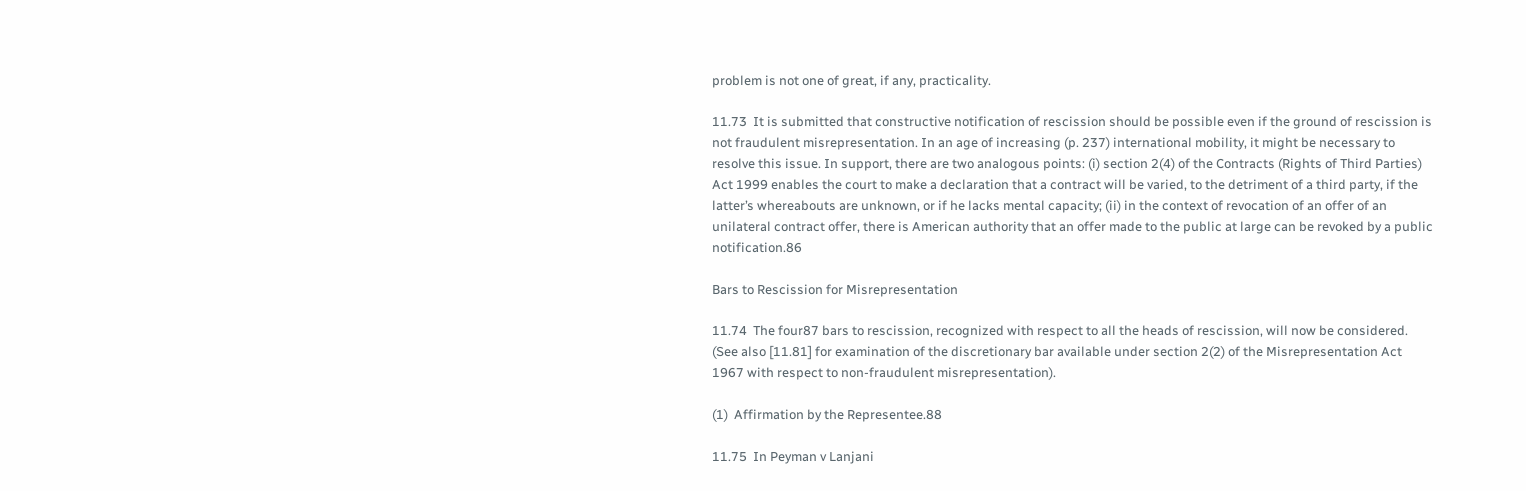problem is not one of great, if any, practicality.

11.73  It is submitted that constructive notification of rescission should be possible even if the ground of rescission is not fraudulent misrepresentation. In an age of increasing (p. 237) international mobility, it might be necessary to resolve this issue. In support, there are two analogous points: (i) section 2(4) of the Contracts (Rights of Third Parties) Act 1999 enables the court to make a declaration that a contract will be varied, to the detriment of a third party, if the latter’s whereabouts are unknown, or if he lacks mental capacity; (ii) in the context of revocation of an offer of an unilateral contract offer, there is American authority that an offer made to the public at large can be revoked by a public notification.86

Bars to Rescission for Misrepresentation

11.74  The four87 bars to rescission, recognized with respect to all the heads of rescission, will now be considered. (See also [11.81] for examination of the discretionary bar available under section 2(2) of the Misrepresentation Act 1967 with respect to non-fraudulent misrepresentation).

(1)  Affirmation by the Representee.88

11.75  In Peyman v Lanjani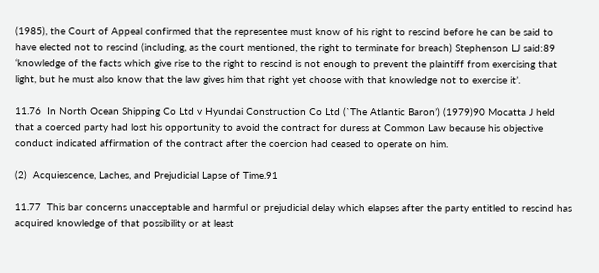(1985), the Court of Appeal confirmed that the representee must know of his right to rescind before he can be said to have elected not to rescind (including, as the court mentioned, the right to terminate for breach) Stephenson LJ said:89 ‘knowledge of the facts which give rise to the right to rescind is not enough to prevent the plaintiff from exercising that light, but he must also know that the law gives him that right yet choose with that knowledge not to exercise it’.

11.76  In North Ocean Shipping Co Ltd v Hyundai Construction Co Ltd (`The Atlantic Baron’) (1979)90 Mocatta J held that a coerced party had lost his opportunity to avoid the contract for duress at Common Law because his objective conduct indicated affirmation of the contract after the coercion had ceased to operate on him.

(2)  Acquiescence, Laches, and Prejudicial Lapse of Time.91

11.77  This bar concerns unacceptable and harmful or prejudicial delay which elapses after the party entitled to rescind has acquired knowledge of that possibility or at least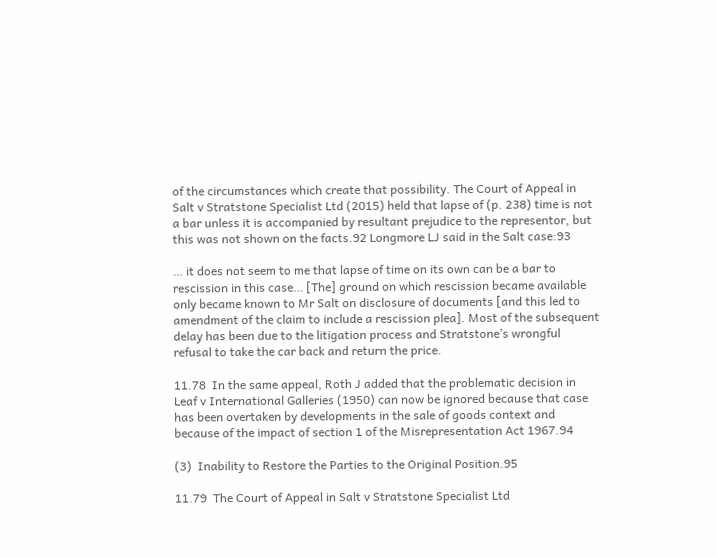of the circumstances which create that possibility. The Court of Appeal in Salt v Stratstone Specialist Ltd (2015) held that lapse of (p. 238) time is not a bar unless it is accompanied by resultant prejudice to the representor, but this was not shown on the facts.92 Longmore LJ said in the Salt case:93

… it does not seem to me that lapse of time on its own can be a bar to rescission in this case… [The] ground on which rescission became available only became known to Mr Salt on disclosure of documents [and this led to amendment of the claim to include a rescission plea]. Most of the subsequent delay has been due to the litigation process and Stratstone’s wrongful refusal to take the car back and return the price.

11.78  In the same appeal, Roth J added that the problematic decision in Leaf v International Galleries (1950) can now be ignored because that case has been overtaken by developments in the sale of goods context and because of the impact of section 1 of the Misrepresentation Act 1967.94

(3)  Inability to Restore the Parties to the Original Position.95

11.79  The Court of Appeal in Salt v Stratstone Specialist Ltd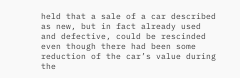held that a sale of a car described as new, but in fact already used and defective, could be rescinded even though there had been some reduction of the car’s value during the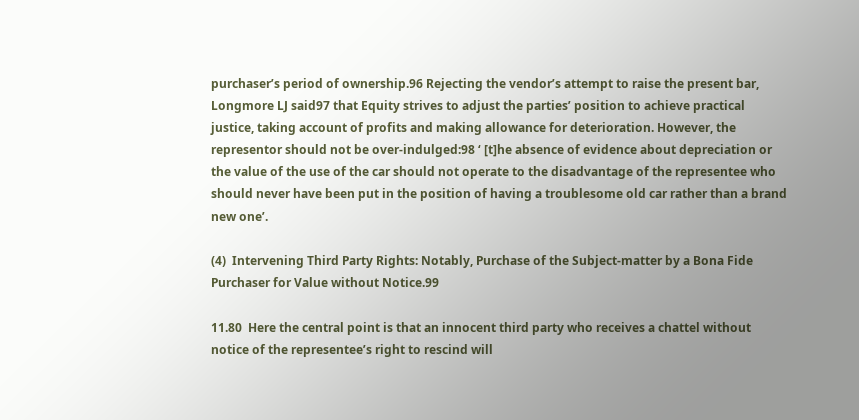purchaser’s period of ownership.96 Rejecting the vendor’s attempt to raise the present bar, Longmore LJ said97 that Equity strives to adjust the parties’ position to achieve practical justice, taking account of profits and making allowance for deterioration. However, the representor should not be over-indulged:98 ‘ [t]he absence of evidence about depreciation or the value of the use of the car should not operate to the disadvantage of the representee who should never have been put in the position of having a troublesome old car rather than a brand new one’.

(4)  Intervening Third Party Rights: Notably, Purchase of the Subject-matter by a Bona Fide Purchaser for Value without Notice.99

11.80  Here the central point is that an innocent third party who receives a chattel without notice of the representee’s right to rescind will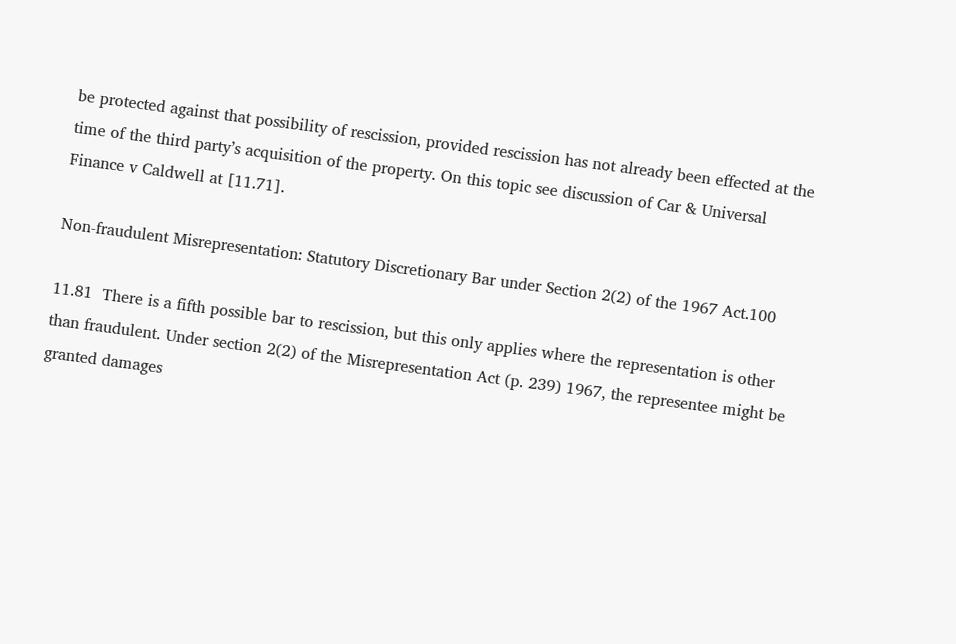be protected against that possibility of rescission, provided rescission has not already been effected at the time of the third party’s acquisition of the property. On this topic see discussion of Car & Universal Finance v Caldwell at [11.71].

Non-fraudulent Misrepresentation: Statutory Discretionary Bar under Section 2(2) of the 1967 Act.100

11.81  There is a fifth possible bar to rescission, but this only applies where the representation is other than fraudulent. Under section 2(2) of the Misrepresentation Act (p. 239) 1967, the representee might be granted damages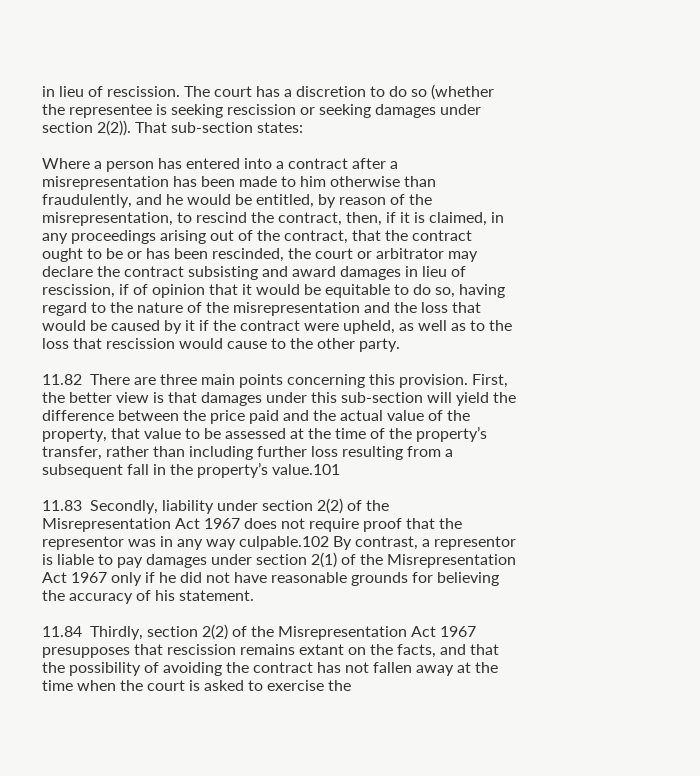in lieu of rescission. The court has a discretion to do so (whether the representee is seeking rescission or seeking damages under section 2(2)). That sub-section states:

Where a person has entered into a contract after a misrepresentation has been made to him otherwise than fraudulently, and he would be entitled, by reason of the misrepresentation, to rescind the contract, then, if it is claimed, in any proceedings arising out of the contract, that the contract ought to be or has been rescinded, the court or arbitrator may declare the contract subsisting and award damages in lieu of rescission, if of opinion that it would be equitable to do so, having regard to the nature of the misrepresentation and the loss that would be caused by it if the contract were upheld, as well as to the loss that rescission would cause to the other party.

11.82  There are three main points concerning this provision. First, the better view is that damages under this sub-section will yield the difference between the price paid and the actual value of the property, that value to be assessed at the time of the property’s transfer, rather than including further loss resulting from a subsequent fall in the property’s value.101

11.83  Secondly, liability under section 2(2) of the Misrepresentation Act 1967 does not require proof that the representor was in any way culpable.102 By contrast, a representor is liable to pay damages under section 2(1) of the Misrepresentation Act 1967 only if he did not have reasonable grounds for believing the accuracy of his statement.

11.84  Thirdly, section 2(2) of the Misrepresentation Act 1967 presupposes that rescission remains extant on the facts, and that the possibility of avoiding the contract has not fallen away at the time when the court is asked to exercise the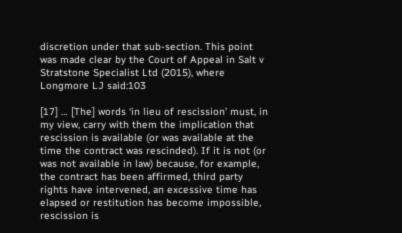discretion under that sub-section. This point was made clear by the Court of Appeal in Salt v Stratstone Specialist Ltd (2015), where Longmore LJ said:103

[17] … [The] words ‘in lieu of rescission’ must, in my view, carry with them the implication that rescission is available (or was available at the time the contract was rescinded). If it is not (or was not available in law) because, for example, the contract has been affirmed, third party rights have intervened, an excessive time has elapsed or restitution has become impossible, rescission is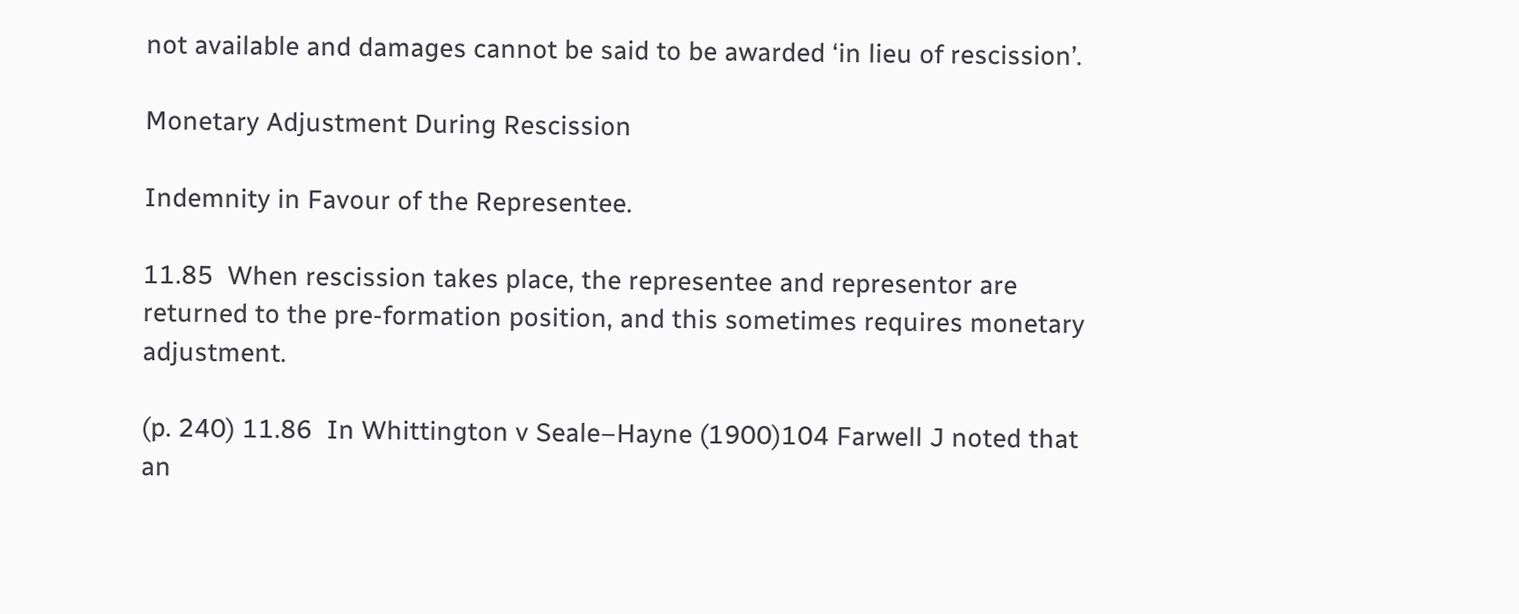not available and damages cannot be said to be awarded ‘in lieu of rescission’.

Monetary Adjustment During Rescission

Indemnity in Favour of the Representee.

11.85  When rescission takes place, the representee and representor are returned to the pre-formation position, and this sometimes requires monetary adjustment.

(p. 240) 11.86  In Whittington v Seale–Hayne (1900)104 Farwell J noted that an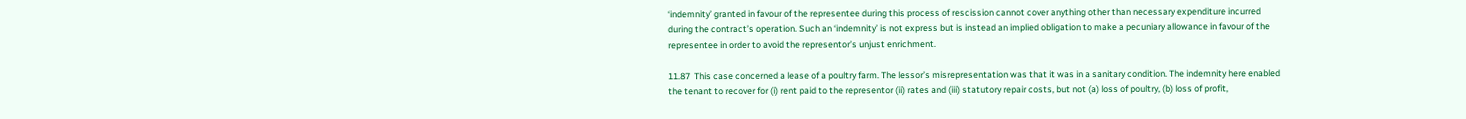‘indemnity’ granted in favour of the representee during this process of rescission cannot cover anything other than necessary expenditure incurred during the contract’s operation. Such an ‘indemnity’ is not express but is instead an implied obligation to make a pecuniary allowance in favour of the representee in order to avoid the representor’s unjust enrichment.

11.87  This case concerned a lease of a poultry farm. The lessor’s misrepresentation was that it was in a sanitary condition. The indemnity here enabled the tenant to recover for (i) rent paid to the representor (ii) rates and (iii) statutory repair costs, but not (a) loss of poultry, (b) loss of profit,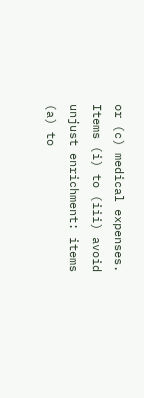or (c) medical expenses. Items (i) to (iii) avoid unjust enrichment: items (a) to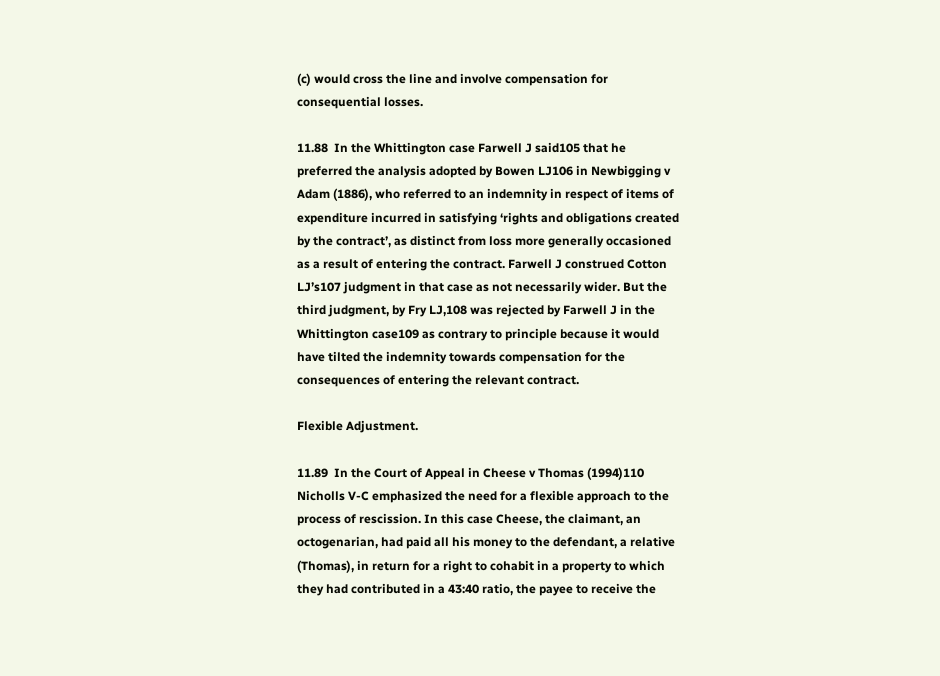(c) would cross the line and involve compensation for consequential losses.

11.88  In the Whittington case Farwell J said105 that he preferred the analysis adopted by Bowen LJ106 in Newbigging v Adam (1886), who referred to an indemnity in respect of items of expenditure incurred in satisfying ‘rights and obligations created by the contract’, as distinct from loss more generally occasioned as a result of entering the contract. Farwell J construed Cotton LJ’s107 judgment in that case as not necessarily wider. But the third judgment, by Fry LJ,108 was rejected by Farwell J in the Whittington case109 as contrary to principle because it would have tilted the indemnity towards compensation for the consequences of entering the relevant contract.

Flexible Adjustment.

11.89  In the Court of Appeal in Cheese v Thomas (1994)110 Nicholls V-C emphasized the need for a flexible approach to the process of rescission. In this case Cheese, the claimant, an octogenarian, had paid all his money to the defendant, a relative (Thomas), in return for a right to cohabit in a property to which they had contributed in a 43:40 ratio, the payee to receive the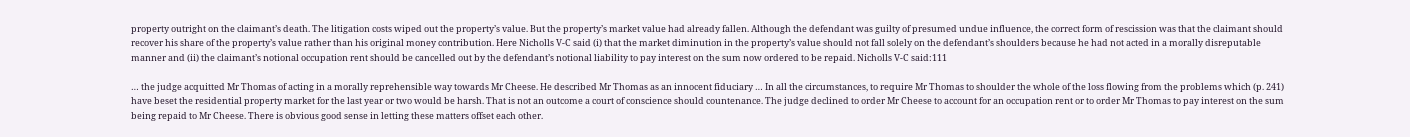property outright on the claimant’s death. The litigation costs wiped out the property’s value. But the property’s market value had already fallen. Although the defendant was guilty of presumed undue influence, the correct form of rescission was that the claimant should recover his share of the property’s value rather than his original money contribution. Here Nicholls V-C said (i) that the market diminution in the property’s value should not fall solely on the defendant’s shoulders because he had not acted in a morally disreputable manner and (ii) the claimant’s notional occupation rent should be cancelled out by the defendant’s notional liability to pay interest on the sum now ordered to be repaid. Nicholls V-C said:111

… the judge acquitted Mr Thomas of acting in a morally reprehensible way towards Mr Cheese. He described Mr Thomas as an innocent fiduciary … In all the circumstances, to require Mr Thomas to shoulder the whole of the loss flowing from the problems which (p. 241) have beset the residential property market for the last year or two would be harsh. That is not an outcome a court of conscience should countenance. The judge declined to order Mr Cheese to account for an occupation rent or to order Mr Thomas to pay interest on the sum being repaid to Mr Cheese. There is obvious good sense in letting these matters offset each other.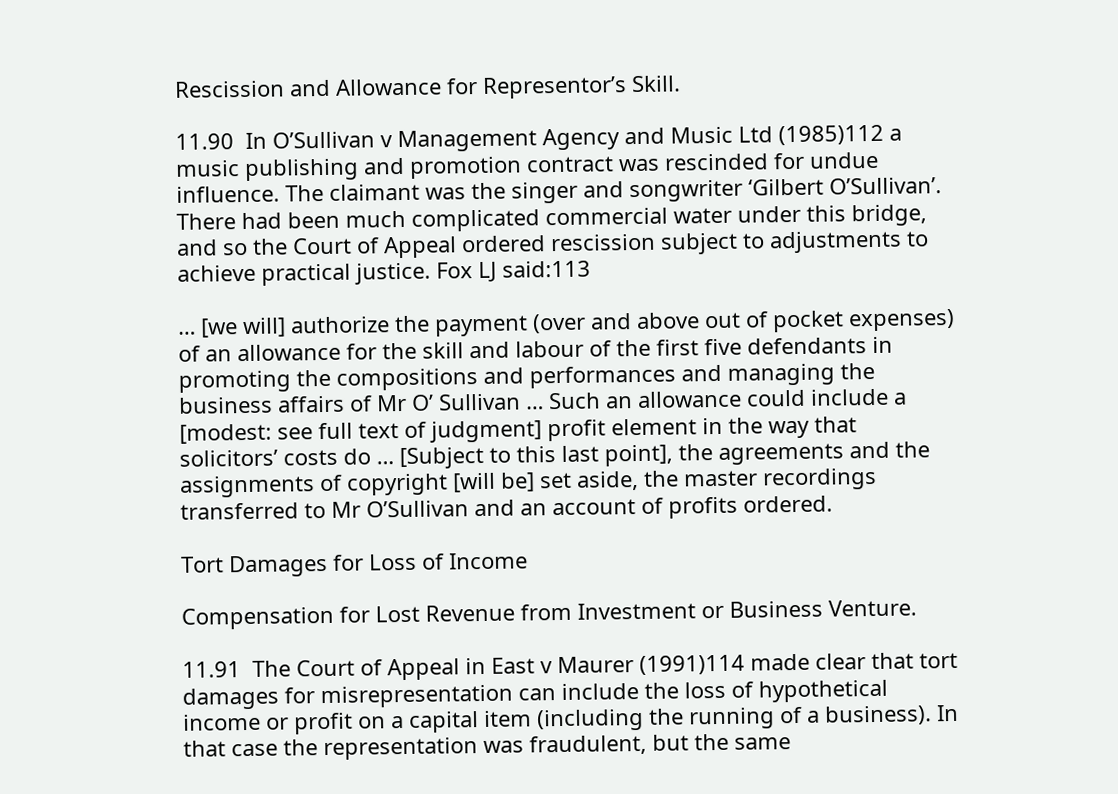Rescission and Allowance for Representor’s Skill.

11.90  In O’Sullivan v Management Agency and Music Ltd (1985)112 a music publishing and promotion contract was rescinded for undue influence. The claimant was the singer and songwriter ‘Gilbert O’Sullivan’. There had been much complicated commercial water under this bridge, and so the Court of Appeal ordered rescission subject to adjustments to achieve practical justice. Fox LJ said:113

… [we will] authorize the payment (over and above out of pocket expenses) of an allowance for the skill and labour of the first five defendants in promoting the compositions and performances and managing the business affairs of Mr O’ Sullivan … Such an allowance could include a [modest: see full text of judgment] profit element in the way that solicitors’ costs do … [Subject to this last point], the agreements and the assignments of copyright [will be] set aside, the master recordings transferred to Mr O’Sullivan and an account of profits ordered.

Tort Damages for Loss of Income

Compensation for Lost Revenue from Investment or Business Venture.

11.91  The Court of Appeal in East v Maurer (1991)114 made clear that tort damages for misrepresentation can include the loss of hypothetical income or profit on a capital item (including the running of a business). In that case the representation was fraudulent, but the same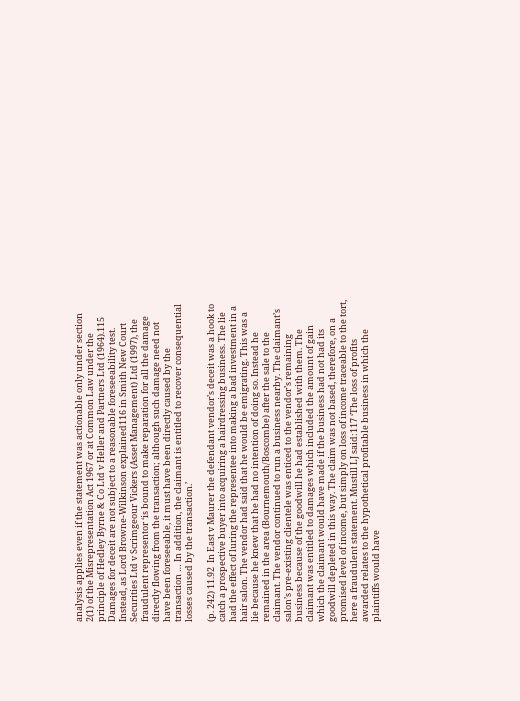analysis applies even if the statement was actionable only under section 2(1) of the Misrepresentation Act 1967 or at Common Law under the principle of Hedley Byrne & Co Ltd v Heller and Partners Ltd (1964).115 Damages for deceit are not subject to a reasonable foreseeability test. Instead, as Lord Browne-Wilkinson explained116 in Smith New Court Securities Ltd v Scrimgeour Vickers (Asset Management) Ltd (1997), the fraudulent representor ‘is bound to make reparation for all the damage directly flowing from the transaction; although such damage need not have been foreseeable, it must have been directly caused by the transaction … In addition, the claimant is entitled to recover consequential losses caused by the transaction.’

(p. 242) 11.92  In East v Maurer the defendant vendor’s deceit was a hook to catch a prospective buyer into acquiring a hairdressing business. The lie had the effect of luring the representee into making a bad investment in a hair salon. The vendor had said that he would be emigrating. This was a lie because he knew that he had no intention of doing so. Instead he remained in the area (Bournemouth/Boscombe) after the sale to the claimant. The vendor continued to run a business nearby. The claimant’s salon’s pre-existing clientele was enticed to the vendor’s remaining business because of the goodwill he had established with them. The claimant was entitled to damages which included the amount of gain which the claimant would have made if the business had not had its goodwill depleted in this way. The claim was not based, therefore, on a promised level of income, but simply on loss of income traceable to the tort, here a fraudulent statement. Mustill LJ said:117 ‘The loss of profits awarded relates to the hypothetical profitable business in which the plaintiffs would have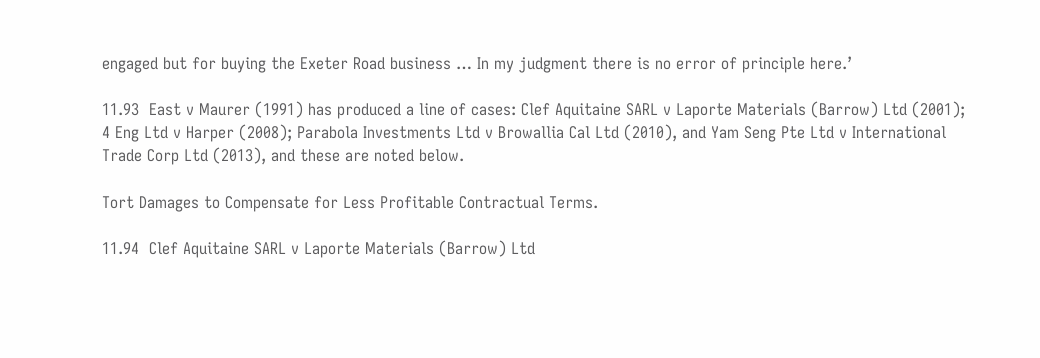engaged but for buying the Exeter Road business … In my judgment there is no error of principle here.’

11.93  East v Maurer (1991) has produced a line of cases: Clef Aquitaine SARL v Laporte Materials (Barrow) Ltd (2001); 4 Eng Ltd v Harper (2008); Parabola Investments Ltd v Browallia Cal Ltd (2010), and Yam Seng Pte Ltd v International Trade Corp Ltd (2013), and these are noted below.

Tort Damages to Compensate for Less Profitable Contractual Terms.

11.94  Clef Aquitaine SARL v Laporte Materials (Barrow) Ltd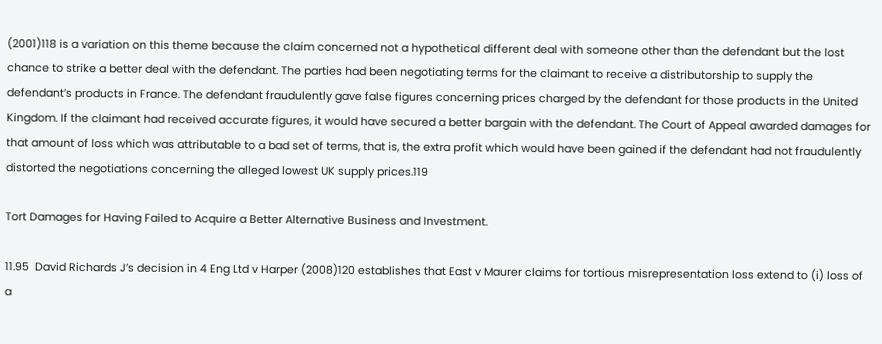(2001)118 is a variation on this theme because the claim concerned not a hypothetical different deal with someone other than the defendant but the lost chance to strike a better deal with the defendant. The parties had been negotiating terms for the claimant to receive a distributorship to supply the defendant’s products in France. The defendant fraudulently gave false figures concerning prices charged by the defendant for those products in the United Kingdom. If the claimant had received accurate figures, it would have secured a better bargain with the defendant. The Court of Appeal awarded damages for that amount of loss which was attributable to a bad set of terms, that is, the extra profit which would have been gained if the defendant had not fraudulently distorted the negotiations concerning the alleged lowest UK supply prices.119

Tort Damages for Having Failed to Acquire a Better Alternative Business and Investment.

11.95  David Richards J’s decision in 4 Eng Ltd v Harper (2008)120 establishes that East v Maurer claims for tortious misrepresentation loss extend to (i) loss of a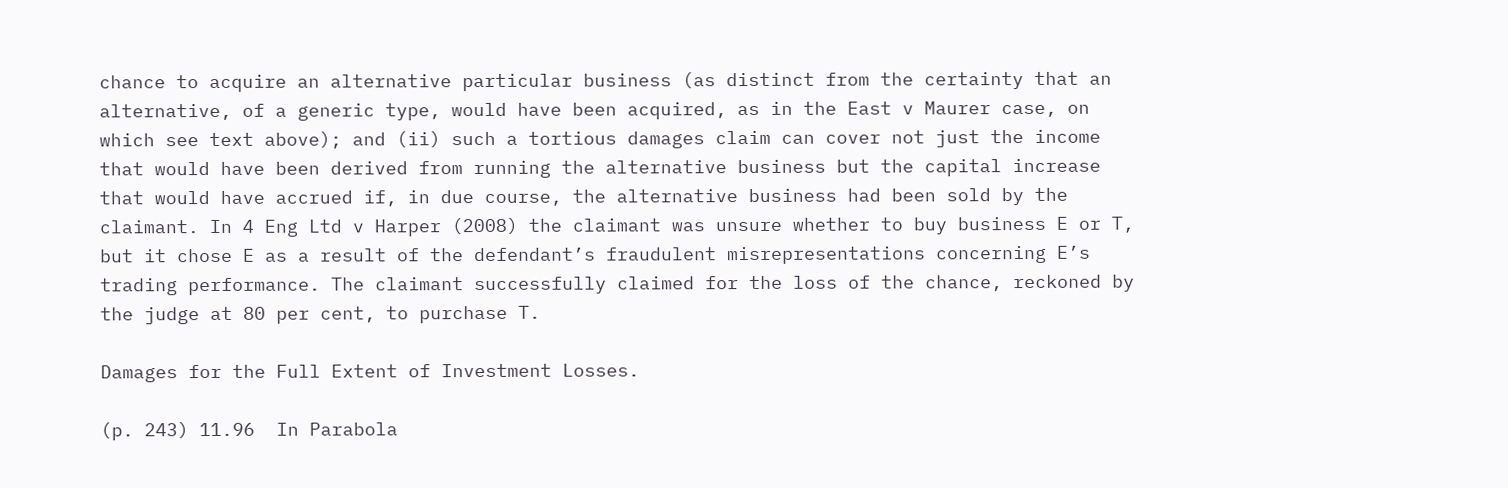chance to acquire an alternative particular business (as distinct from the certainty that an alternative, of a generic type, would have been acquired, as in the East v Maurer case, on which see text above); and (ii) such a tortious damages claim can cover not just the income that would have been derived from running the alternative business but the capital increase that would have accrued if, in due course, the alternative business had been sold by the claimant. In 4 Eng Ltd v Harper (2008) the claimant was unsure whether to buy business E or T, but it chose E as a result of the defendant’s fraudulent misrepresentations concerning E’s trading performance. The claimant successfully claimed for the loss of the chance, reckoned by the judge at 80 per cent, to purchase T.

Damages for the Full Extent of Investment Losses.

(p. 243) 11.96  In Parabola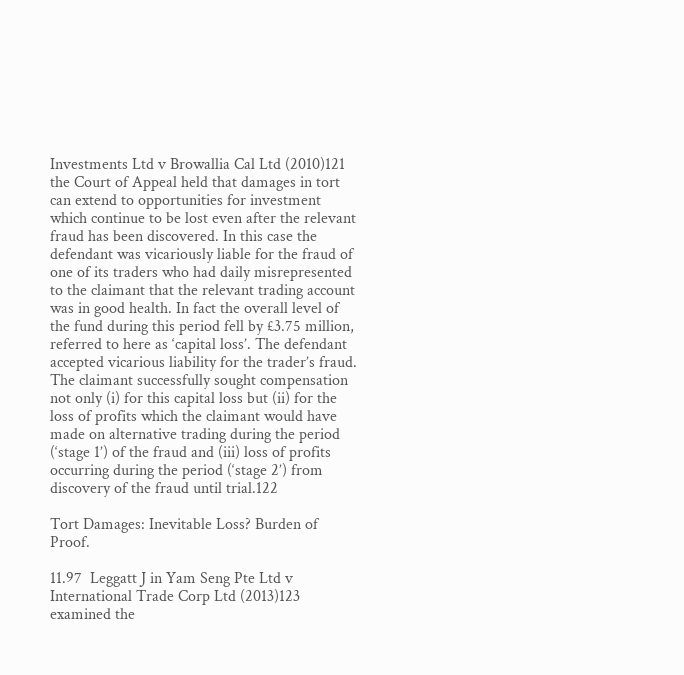Investments Ltd v Browallia Cal Ltd (2010)121 the Court of Appeal held that damages in tort can extend to opportunities for investment which continue to be lost even after the relevant fraud has been discovered. In this case the defendant was vicariously liable for the fraud of one of its traders who had daily misrepresented to the claimant that the relevant trading account was in good health. In fact the overall level of the fund during this period fell by £3.75 million, referred to here as ‘capital loss’. The defendant accepted vicarious liability for the trader’s fraud. The claimant successfully sought compensation not only (i) for this capital loss but (ii) for the loss of profits which the claimant would have made on alternative trading during the period (‘stage 1’) of the fraud and (iii) loss of profits occurring during the period (‘stage 2’) from discovery of the fraud until trial.122

Tort Damages: Inevitable Loss? Burden of Proof.

11.97  Leggatt J in Yam Seng Pte Ltd v International Trade Corp Ltd (2013)123 examined the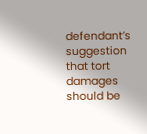defendant’s suggestion that tort damages should be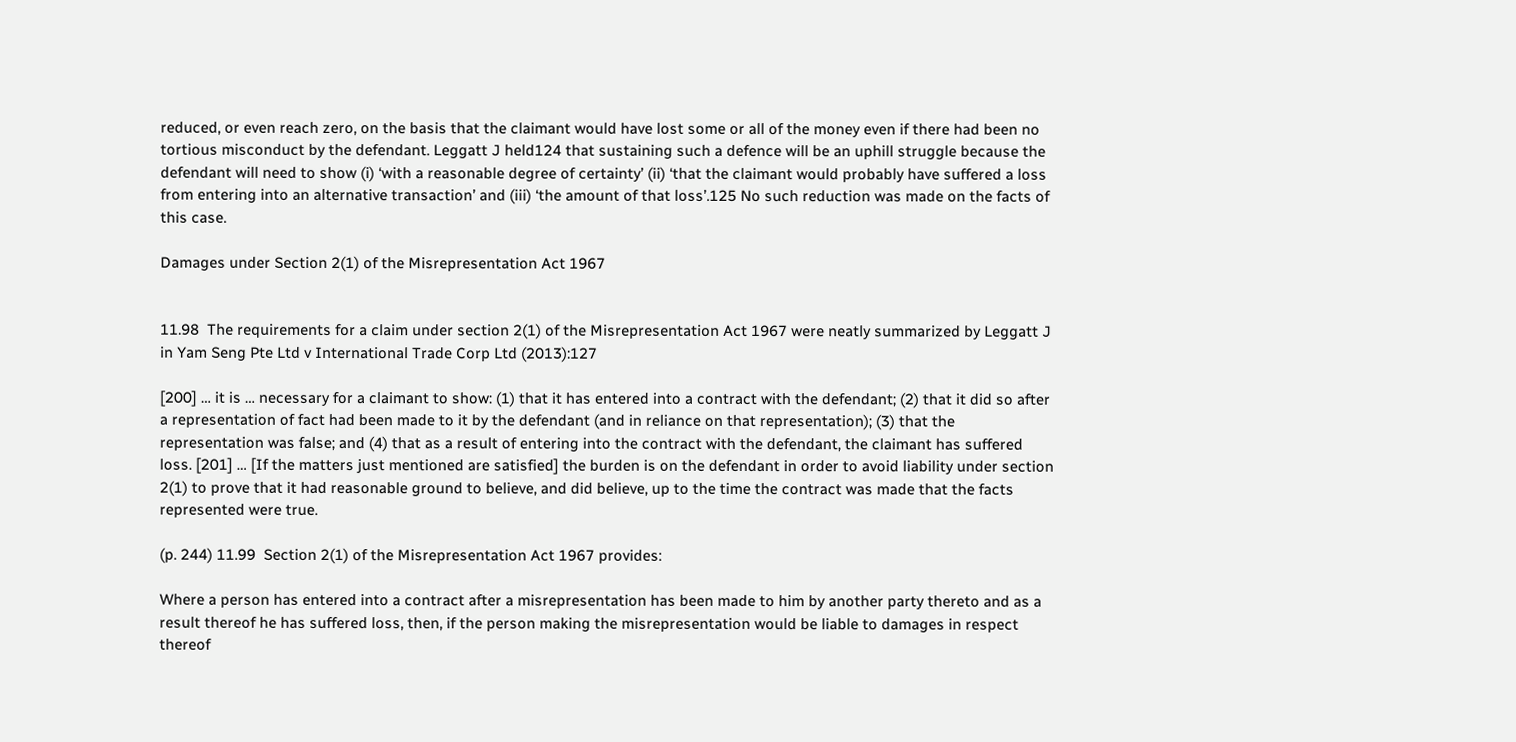reduced, or even reach zero, on the basis that the claimant would have lost some or all of the money even if there had been no tortious misconduct by the defendant. Leggatt J held124 that sustaining such a defence will be an uphill struggle because the defendant will need to show (i) ‘with a reasonable degree of certainty’ (ii) ‘that the claimant would probably have suffered a loss from entering into an alternative transaction’ and (iii) ‘the amount of that loss’.125 No such reduction was made on the facts of this case.

Damages under Section 2(1) of the Misrepresentation Act 1967


11.98  The requirements for a claim under section 2(1) of the Misrepresentation Act 1967 were neatly summarized by Leggatt J in Yam Seng Pte Ltd v International Trade Corp Ltd (2013):127

[200] … it is … necessary for a claimant to show: (1) that it has entered into a contract with the defendant; (2) that it did so after a representation of fact had been made to it by the defendant (and in reliance on that representation); (3) that the representation was false; and (4) that as a result of entering into the contract with the defendant, the claimant has suffered loss. [201] … [If the matters just mentioned are satisfied] the burden is on the defendant in order to avoid liability under section 2(1) to prove that it had reasonable ground to believe, and did believe, up to the time the contract was made that the facts represented were true.

(p. 244) 11.99  Section 2(1) of the Misrepresentation Act 1967 provides:

Where a person has entered into a contract after a misrepresentation has been made to him by another party thereto and as a result thereof he has suffered loss, then, if the person making the misrepresentation would be liable to damages in respect thereof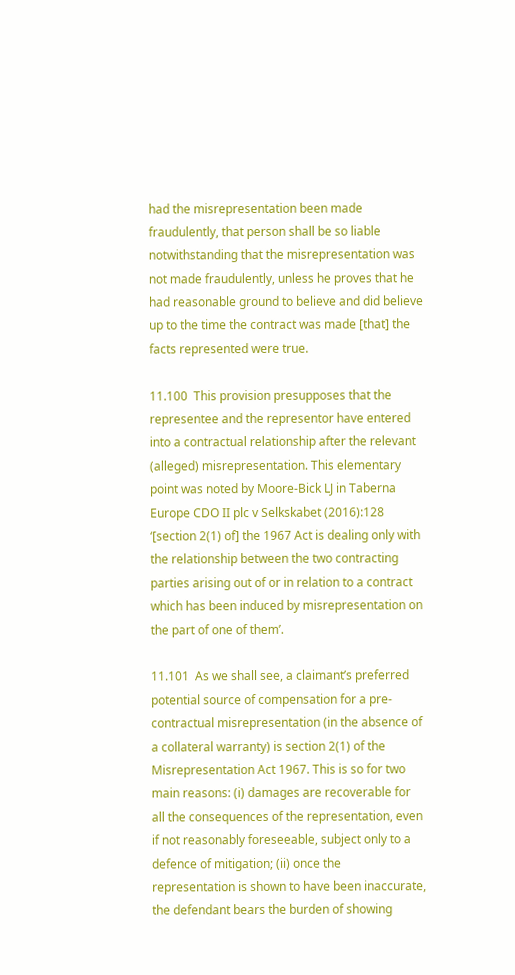had the misrepresentation been made fraudulently, that person shall be so liable notwithstanding that the misrepresentation was not made fraudulently, unless he proves that he had reasonable ground to believe and did believe up to the time the contract was made [that] the facts represented were true.

11.100  This provision presupposes that the representee and the representor have entered into a contractual relationship after the relevant (alleged) misrepresentation. This elementary point was noted by Moore-Bick LJ in Taberna Europe CDO II plc v Selkskabet (2016):128 ‘[section 2(1) of] the 1967 Act is dealing only with the relationship between the two contracting parties arising out of or in relation to a contract which has been induced by misrepresentation on the part of one of them’.

11.101  As we shall see, a claimant’s preferred potential source of compensation for a pre-contractual misrepresentation (in the absence of a collateral warranty) is section 2(1) of the Misrepresentation Act 1967. This is so for two main reasons: (i) damages are recoverable for all the consequences of the representation, even if not reasonably foreseeable, subject only to a defence of mitigation; (ii) once the representation is shown to have been inaccurate, the defendant bears the burden of showing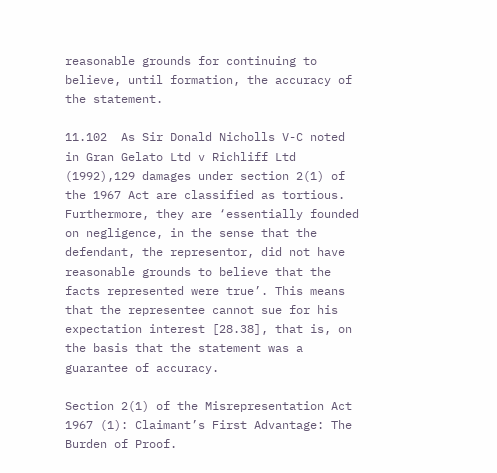reasonable grounds for continuing to believe, until formation, the accuracy of the statement.

11.102  As Sir Donald Nicholls V-C noted in Gran Gelato Ltd v Richliff Ltd (1992),129 damages under section 2(1) of the 1967 Act are classified as tortious. Furthermore, they are ‘essentially founded on negligence, in the sense that the defendant, the representor, did not have reasonable grounds to believe that the facts represented were true’. This means that the representee cannot sue for his expectation interest [28.38], that is, on the basis that the statement was a guarantee of accuracy.

Section 2(1) of the Misrepresentation Act 1967 (1): Claimant’s First Advantage: The Burden of Proof.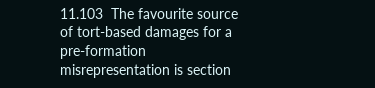11.103  The favourite source of tort-based damages for a pre-formation misrepresentation is section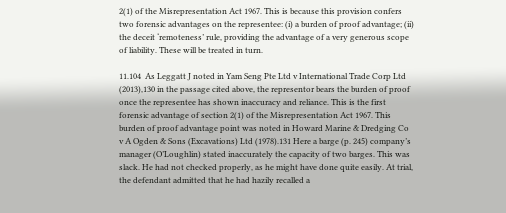2(1) of the Misrepresentation Act 1967. This is because this provision confers two forensic advantages on the representee: (i) a burden of proof advantage; (ii) the deceit ‘remoteness’ rule, providing the advantage of a very generous scope of liability. These will be treated in turn.

11.104  As Leggatt J noted in Yam Seng Pte Ltd v International Trade Corp Ltd (2013),130 in the passage cited above, the representor bears the burden of proof once the representee has shown inaccuracy and reliance. This is the first forensic advantage of section 2(1) of the Misrepresentation Act 1967. This burden of proof advantage point was noted in Howard Marine & Dredging Co v A Ogden & Sons (Excavations) Ltd (1978).131 Here a barge (p. 245) company’s manager (O’Loughlin) stated inaccurately the capacity of two barges. This was slack. He had not checked properly, as he might have done quite easily. At trial, the defendant admitted that he had hazily recalled a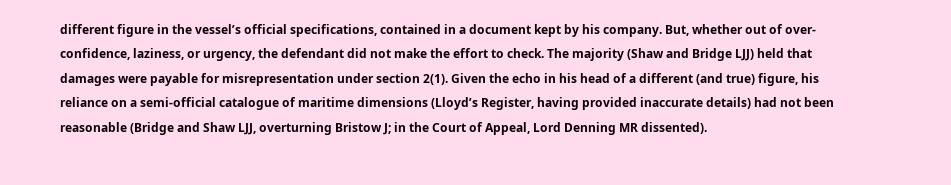different figure in the vessel’s official specifications, contained in a document kept by his company. But, whether out of over-confidence, laziness, or urgency, the defendant did not make the effort to check. The majority (Shaw and Bridge LJJ) held that damages were payable for misrepresentation under section 2(1). Given the echo in his head of a different (and true) figure, his reliance on a semi-official catalogue of maritime dimensions (Lloyd’s Register, having provided inaccurate details) had not been reasonable (Bridge and Shaw LJJ, overturning Bristow J; in the Court of Appeal, Lord Denning MR dissented).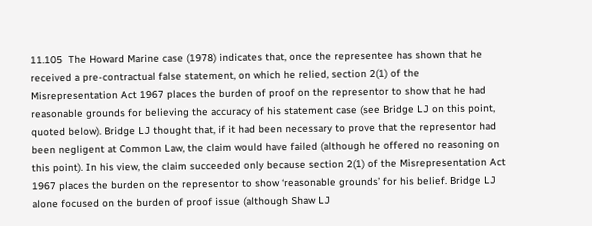11.105  The Howard Marine case (1978) indicates that, once the representee has shown that he received a pre-contractual false statement, on which he relied, section 2(1) of the Misrepresentation Act 1967 places the burden of proof on the representor to show that he had reasonable grounds for believing the accuracy of his statement case (see Bridge LJ on this point, quoted below). Bridge LJ thought that, if it had been necessary to prove that the representor had been negligent at Common Law, the claim would have failed (although he offered no reasoning on this point). In his view, the claim succeeded only because section 2(1) of the Misrepresentation Act 1967 places the burden on the representor to show ‘reasonable grounds’ for his belief. Bridge LJ alone focused on the burden of proof issue (although Shaw LJ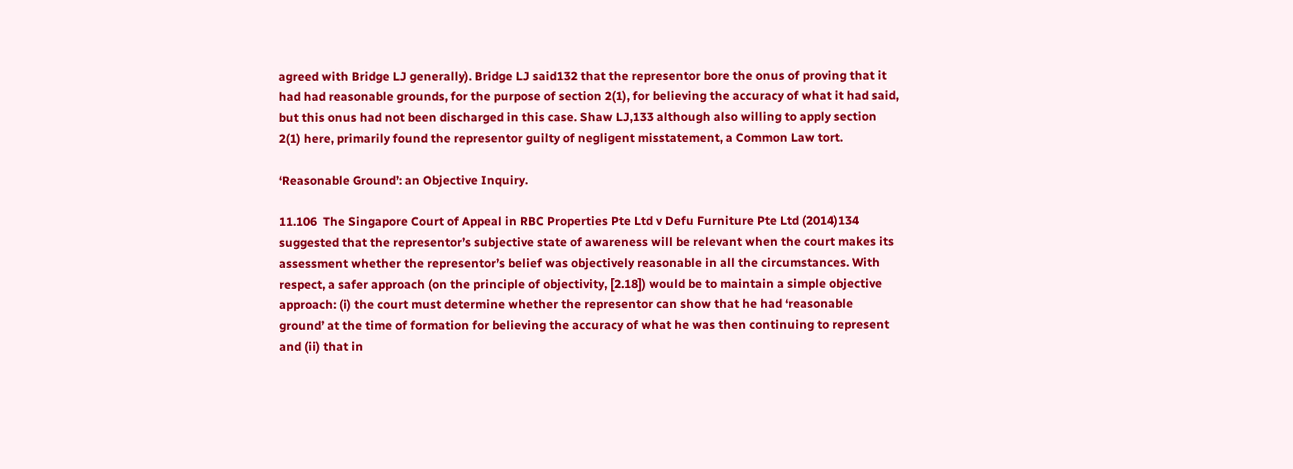agreed with Bridge LJ generally). Bridge LJ said132 that the representor bore the onus of proving that it had had reasonable grounds, for the purpose of section 2(1), for believing the accuracy of what it had said, but this onus had not been discharged in this case. Shaw LJ,133 although also willing to apply section 2(1) here, primarily found the representor guilty of negligent misstatement, a Common Law tort.

‘Reasonable Ground’: an Objective Inquiry.

11.106  The Singapore Court of Appeal in RBC Properties Pte Ltd v Defu Furniture Pte Ltd (2014)134 suggested that the representor’s subjective state of awareness will be relevant when the court makes its assessment whether the representor’s belief was objectively reasonable in all the circumstances. With respect, a safer approach (on the principle of objectivity, [2.18]) would be to maintain a simple objective approach: (i) the court must determine whether the representor can show that he had ‘reasonable ground’ at the time of formation for believing the accuracy of what he was then continuing to represent and (ii) that in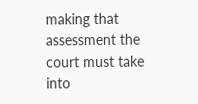making that assessment the court must take into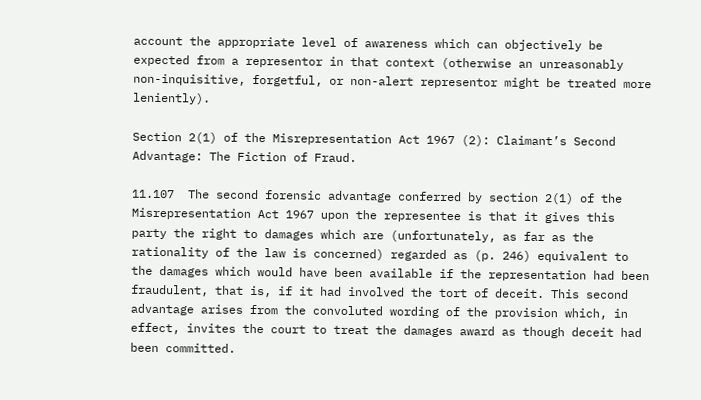account the appropriate level of awareness which can objectively be expected from a representor in that context (otherwise an unreasonably non-inquisitive, forgetful, or non-alert representor might be treated more leniently).

Section 2(1) of the Misrepresentation Act 1967 (2): Claimant’s Second Advantage: The Fiction of Fraud.

11.107  The second forensic advantage conferred by section 2(1) of the Misrepresentation Act 1967 upon the representee is that it gives this party the right to damages which are (unfortunately, as far as the rationality of the law is concerned) regarded as (p. 246) equivalent to the damages which would have been available if the representation had been fraudulent, that is, if it had involved the tort of deceit. This second advantage arises from the convoluted wording of the provision which, in effect, invites the court to treat the damages award as though deceit had been committed.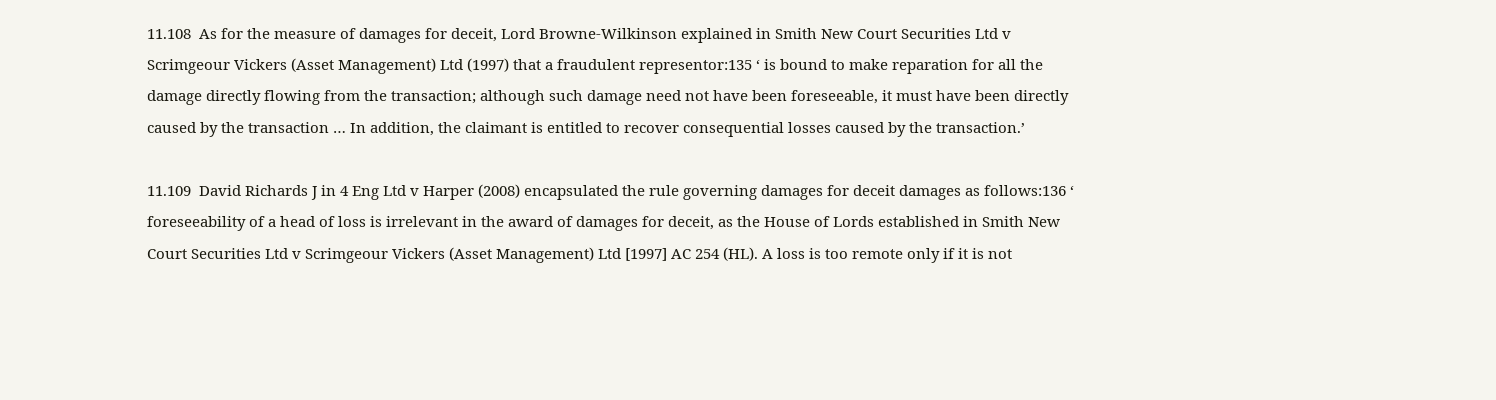11.108  As for the measure of damages for deceit, Lord Browne-Wilkinson explained in Smith New Court Securities Ltd v Scrimgeour Vickers (Asset Management) Ltd (1997) that a fraudulent representor:135 ‘ is bound to make reparation for all the damage directly flowing from the transaction; although such damage need not have been foreseeable, it must have been directly caused by the transaction … In addition, the claimant is entitled to recover consequential losses caused by the transaction.’

11.109  David Richards J in 4 Eng Ltd v Harper (2008) encapsulated the rule governing damages for deceit damages as follows:136 ‘ foreseeability of a head of loss is irrelevant in the award of damages for deceit, as the House of Lords established in Smith New Court Securities Ltd v Scrimgeour Vickers (Asset Management) Ltd [1997] AC 254 (HL). A loss is too remote only if it is not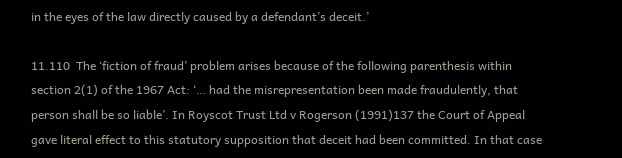in the eyes of the law directly caused by a defendant’s deceit.’

11.110  The ‘fiction of fraud’ problem arises because of the following parenthesis within section 2(1) of the 1967 Act: ‘… had the misrepresentation been made fraudulently, that person shall be so liable’. In Royscot Trust Ltd v Rogerson (1991)137 the Court of Appeal gave literal effect to this statutory supposition that deceit had been committed. In that case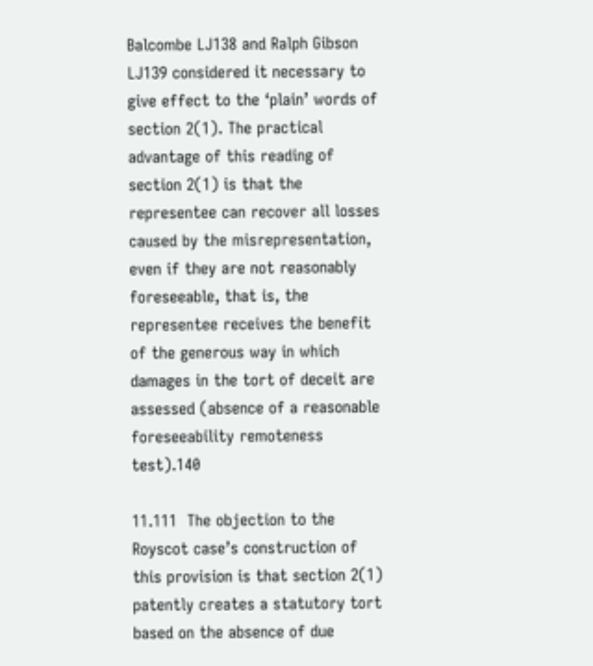Balcombe LJ138 and Ralph Gibson LJ139 considered it necessary to give effect to the ‘plain’ words of section 2(1). The practical advantage of this reading of section 2(1) is that the representee can recover all losses caused by the misrepresentation, even if they are not reasonably foreseeable, that is, the representee receives the benefit of the generous way in which damages in the tort of deceit are assessed (absence of a reasonable foreseeability remoteness test).140

11.111  The objection to the Royscot case’s construction of this provision is that section 2(1) patently creates a statutory tort based on the absence of due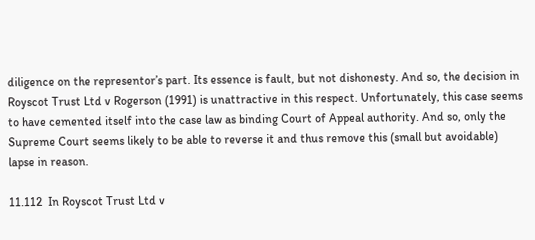diligence on the representor’s part. Its essence is fault, but not dishonesty. And so, the decision in Royscot Trust Ltd v Rogerson (1991) is unattractive in this respect. Unfortunately, this case seems to have cemented itself into the case law as binding Court of Appeal authority. And so, only the Supreme Court seems likely to be able to reverse it and thus remove this (small but avoidable) lapse in reason.

11.112  In Royscot Trust Ltd v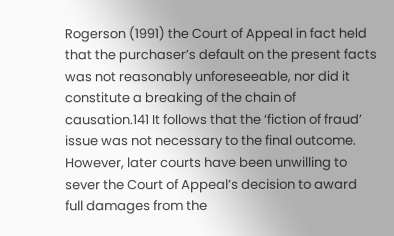Rogerson (1991) the Court of Appeal in fact held that the purchaser’s default on the present facts was not reasonably unforeseeable, nor did it constitute a breaking of the chain of causation.141 It follows that the ‘fiction of fraud’ issue was not necessary to the final outcome. However, later courts have been unwilling to sever the Court of Appeal’s decision to award full damages from the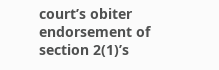court’s obiter endorsement of section 2(1)’s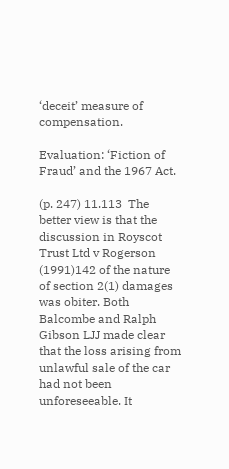‘deceit’ measure of compensation.

Evaluation: ‘Fiction of Fraud’ and the 1967 Act.

(p. 247) 11.113  The better view is that the discussion in Royscot Trust Ltd v Rogerson (1991)142 of the nature of section 2(1) damages was obiter. Both Balcombe and Ralph Gibson LJJ made clear that the loss arising from unlawful sale of the car had not been unforeseeable. It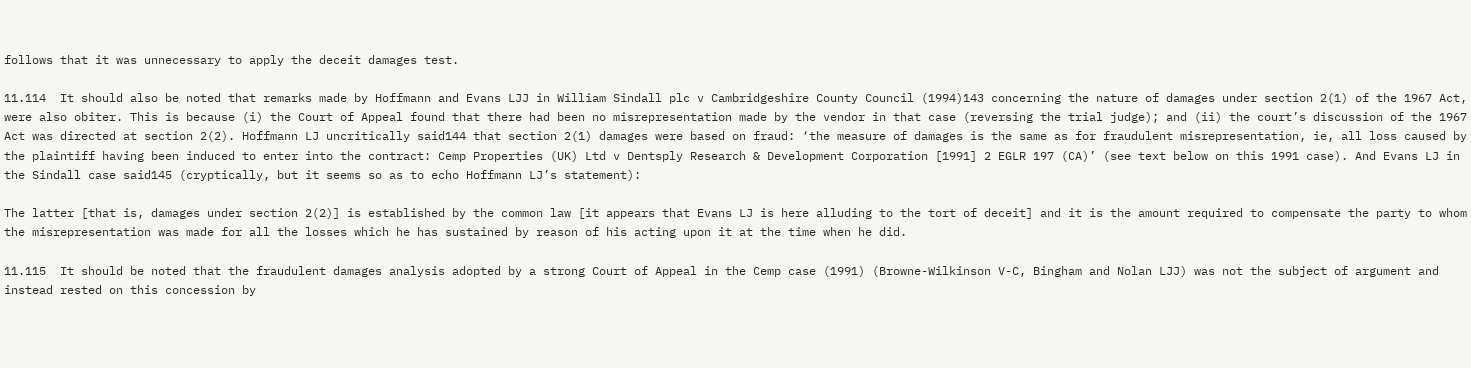follows that it was unnecessary to apply the deceit damages test.

11.114  It should also be noted that remarks made by Hoffmann and Evans LJJ in William Sindall plc v Cambridgeshire County Council (1994)143 concerning the nature of damages under section 2(1) of the 1967 Act, were also obiter. This is because (i) the Court of Appeal found that there had been no misrepresentation made by the vendor in that case (reversing the trial judge); and (ii) the court’s discussion of the 1967 Act was directed at section 2(2). Hoffmann LJ uncritically said144 that section 2(1) damages were based on fraud: ‘the measure of damages is the same as for fraudulent misrepresentation, ie, all loss caused by the plaintiff having been induced to enter into the contract: Cemp Properties (UK) Ltd v Dentsply Research & Development Corporation [1991] 2 EGLR 197 (CA)’ (see text below on this 1991 case). And Evans LJ in the Sindall case said145 (cryptically, but it seems so as to echo Hoffmann LJ’s statement):

The latter [that is, damages under section 2(2)] is established by the common law [it appears that Evans LJ is here alluding to the tort of deceit] and it is the amount required to compensate the party to whom the misrepresentation was made for all the losses which he has sustained by reason of his acting upon it at the time when he did.

11.115  It should be noted that the fraudulent damages analysis adopted by a strong Court of Appeal in the Cemp case (1991) (Browne-Wilkinson V-C, Bingham and Nolan LJJ) was not the subject of argument and instead rested on this concession by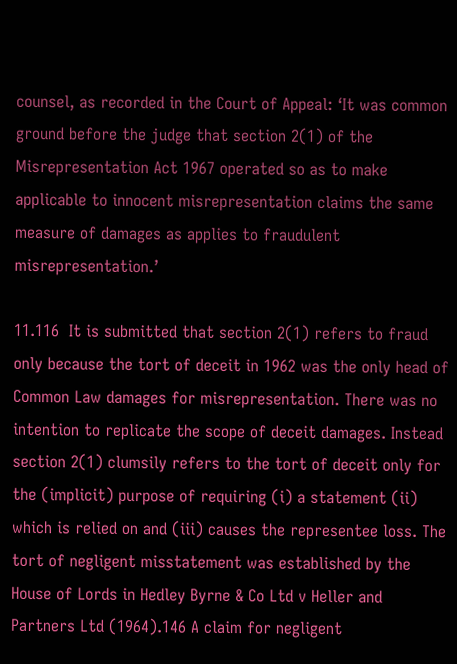counsel, as recorded in the Court of Appeal: ‘It was common ground before the judge that section 2(1) of the Misrepresentation Act 1967 operated so as to make applicable to innocent misrepresentation claims the same measure of damages as applies to fraudulent misrepresentation.’

11.116  It is submitted that section 2(1) refers to fraud only because the tort of deceit in 1962 was the only head of Common Law damages for misrepresentation. There was no intention to replicate the scope of deceit damages. Instead section 2(1) clumsily refers to the tort of deceit only for the (implicit) purpose of requiring (i) a statement (ii) which is relied on and (iii) causes the representee loss. The tort of negligent misstatement was established by the House of Lords in Hedley Byrne & Co Ltd v Heller and Partners Ltd (1964).146 A claim for negligent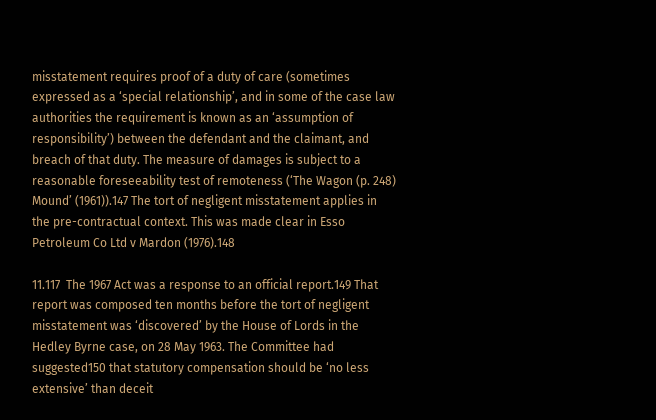misstatement requires proof of a duty of care (sometimes expressed as a ‘special relationship’, and in some of the case law authorities the requirement is known as an ‘assumption of responsibility’) between the defendant and the claimant, and breach of that duty. The measure of damages is subject to a reasonable foreseeability test of remoteness (‘The Wagon (p. 248) Mound’ (1961)).147 The tort of negligent misstatement applies in the pre-contractual context. This was made clear in Esso Petroleum Co Ltd v Mardon (1976).148

11.117  The 1967 Act was a response to an official report.149 That report was composed ten months before the tort of negligent misstatement was ‘discovered’ by the House of Lords in the Hedley Byrne case, on 28 May 1963. The Committee had suggested150 that statutory compensation should be ‘no less extensive’ than deceit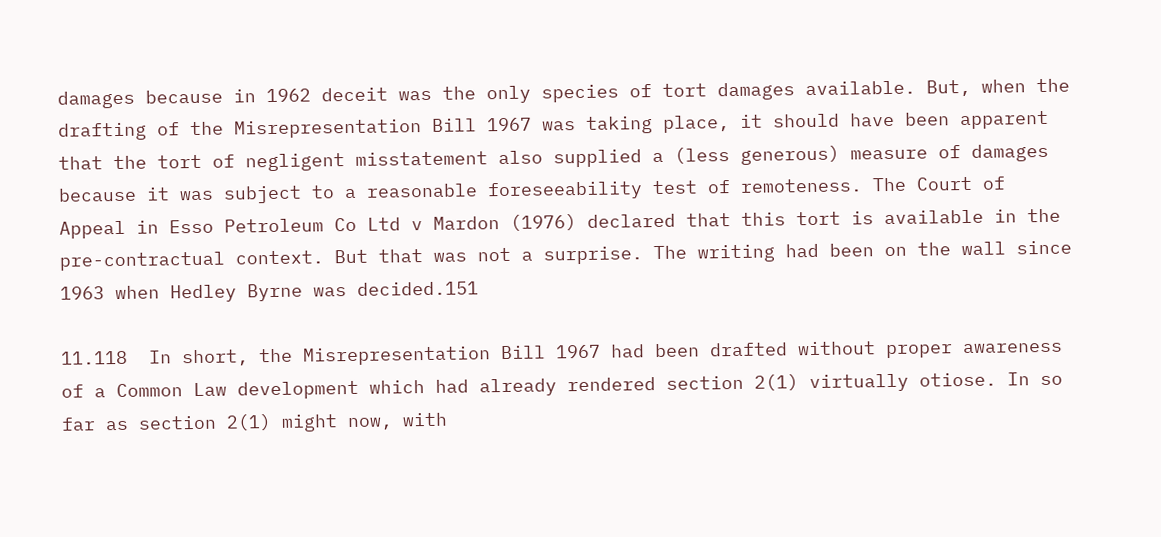damages because in 1962 deceit was the only species of tort damages available. But, when the drafting of the Misrepresentation Bill 1967 was taking place, it should have been apparent that the tort of negligent misstatement also supplied a (less generous) measure of damages because it was subject to a reasonable foreseeability test of remoteness. The Court of Appeal in Esso Petroleum Co Ltd v Mardon (1976) declared that this tort is available in the pre-contractual context. But that was not a surprise. The writing had been on the wall since 1963 when Hedley Byrne was decided.151

11.118  In short, the Misrepresentation Bill 1967 had been drafted without proper awareness of a Common Law development which had already rendered section 2(1) virtually otiose. In so far as section 2(1) might now, with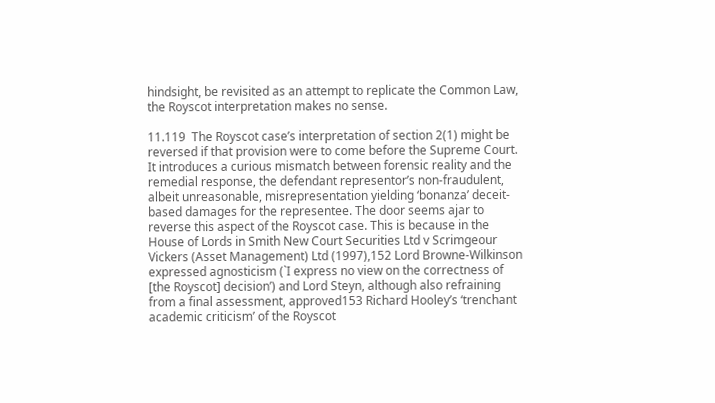hindsight, be revisited as an attempt to replicate the Common Law, the Royscot interpretation makes no sense.

11.119  The Royscot case’s interpretation of section 2(1) might be reversed if that provision were to come before the Supreme Court. It introduces a curious mismatch between forensic reality and the remedial response, the defendant representor’s non-fraudulent, albeit unreasonable, misrepresentation yielding ‘bonanza’ deceit-based damages for the representee. The door seems ajar to reverse this aspect of the Royscot case. This is because in the House of Lords in Smith New Court Securities Ltd v Scrimgeour Vickers (Asset Management) Ltd (1997),152 Lord Browne-Wilkinson expressed agnosticism (`I express no view on the correctness of [the Royscot] decision’) and Lord Steyn, although also refraining from a final assessment, approved153 Richard Hooley’s ‘trenchant academic criticism’ of the Royscot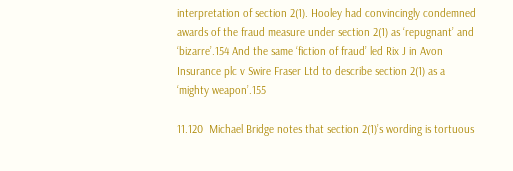interpretation of section 2(1). Hooley had convincingly condemned awards of the fraud measure under section 2(1) as ‘repugnant’ and ‘bizarre’.154 And the same ‘fiction of fraud’ led Rix J in Avon Insurance plc v Swire Fraser Ltd to describe section 2(1) as a ‘mighty weapon’.155

11.120  Michael Bridge notes that section 2(1)’s wording is tortuous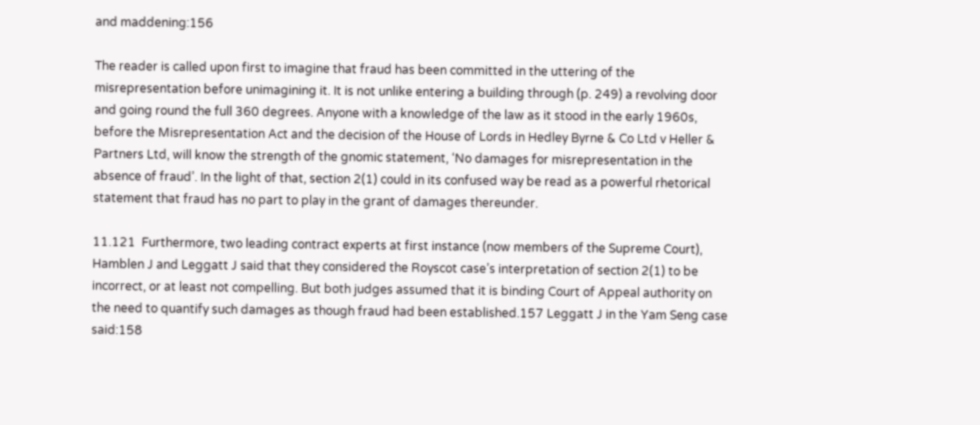and maddening:156

The reader is called upon first to imagine that fraud has been committed in the uttering of the misrepresentation before unimagining it. It is not unlike entering a building through (p. 249) a revolving door and going round the full 360 degrees. Anyone with a knowledge of the law as it stood in the early 1960s, before the Misrepresentation Act and the decision of the House of Lords in Hedley Byrne & Co Ltd v Heller & Partners Ltd, will know the strength of the gnomic statement, ‘No damages for misrepresentation in the absence of fraud’. In the light of that, section 2(1) could in its confused way be read as a powerful rhetorical statement that fraud has no part to play in the grant of damages thereunder.

11.121  Furthermore, two leading contract experts at first instance (now members of the Supreme Court), Hamblen J and Leggatt J said that they considered the Royscot case’s interpretation of section 2(1) to be incorrect, or at least not compelling. But both judges assumed that it is binding Court of Appeal authority on the need to quantify such damages as though fraud had been established.157 Leggatt J in the Yam Seng case said:158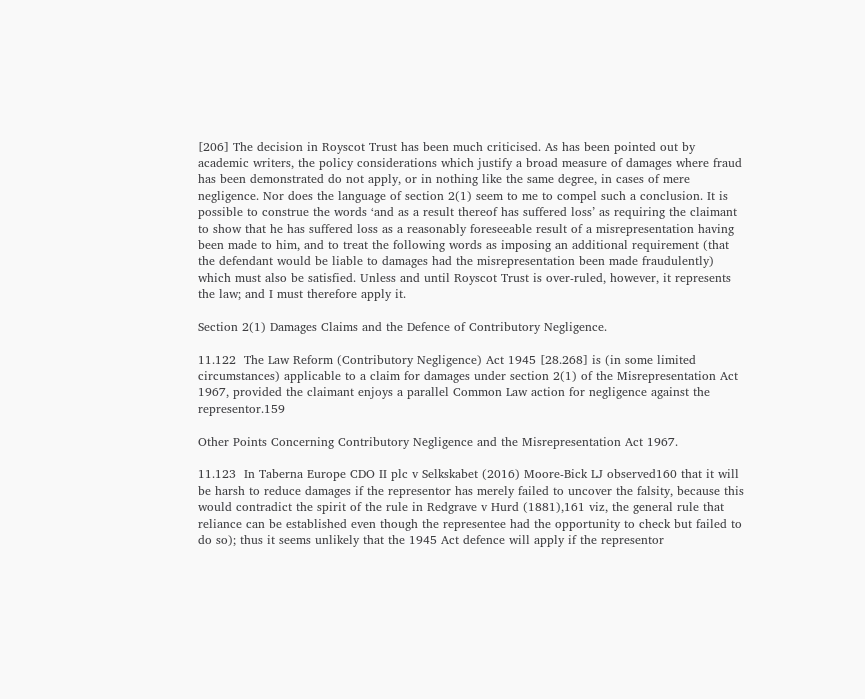[206] The decision in Royscot Trust has been much criticised. As has been pointed out by academic writers, the policy considerations which justify a broad measure of damages where fraud has been demonstrated do not apply, or in nothing like the same degree, in cases of mere negligence. Nor does the language of section 2(1) seem to me to compel such a conclusion. It is possible to construe the words ‘and as a result thereof has suffered loss’ as requiring the claimant to show that he has suffered loss as a reasonably foreseeable result of a misrepresentation having been made to him, and to treat the following words as imposing an additional requirement (that the defendant would be liable to damages had the misrepresentation been made fraudulently) which must also be satisfied. Unless and until Royscot Trust is over-ruled, however, it represents the law; and I must therefore apply it.

Section 2(1) Damages Claims and the Defence of Contributory Negligence.

11.122  The Law Reform (Contributory Negligence) Act 1945 [28.268] is (in some limited circumstances) applicable to a claim for damages under section 2(1) of the Misrepresentation Act 1967, provided the claimant enjoys a parallel Common Law action for negligence against the representor.159

Other Points Concerning Contributory Negligence and the Misrepresentation Act 1967.

11.123  In Taberna Europe CDO II plc v Selkskabet (2016) Moore-Bick LJ observed160 that it will be harsh to reduce damages if the representor has merely failed to uncover the falsity, because this would contradict the spirit of the rule in Redgrave v Hurd (1881),161 viz, the general rule that reliance can be established even though the representee had the opportunity to check but failed to do so); thus it seems unlikely that the 1945 Act defence will apply if the representor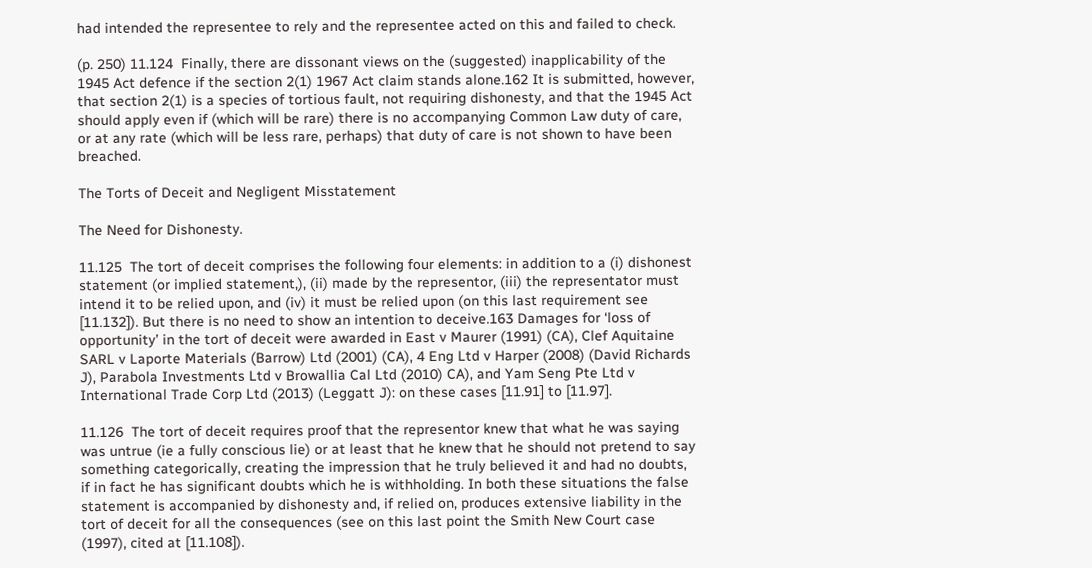had intended the representee to rely and the representee acted on this and failed to check.

(p. 250) 11.124  Finally, there are dissonant views on the (suggested) inapplicability of the 1945 Act defence if the section 2(1) 1967 Act claim stands alone.162 It is submitted, however, that section 2(1) is a species of tortious fault, not requiring dishonesty, and that the 1945 Act should apply even if (which will be rare) there is no accompanying Common Law duty of care, or at any rate (which will be less rare, perhaps) that duty of care is not shown to have been breached.

The Torts of Deceit and Negligent Misstatement

The Need for Dishonesty.

11.125  The tort of deceit comprises the following four elements: in addition to a (i) dishonest statement (or implied statement,), (ii) made by the representor, (iii) the representator must intend it to be relied upon, and (iv) it must be relied upon (on this last requirement see [11.132]). But there is no need to show an intention to deceive.163 Damages for ‘loss of opportunity’ in the tort of deceit were awarded in East v Maurer (1991) (CA), Clef Aquitaine SARL v Laporte Materials (Barrow) Ltd (2001) (CA), 4 Eng Ltd v Harper (2008) (David Richards J), Parabola Investments Ltd v Browallia Cal Ltd (2010) CA), and Yam Seng Pte Ltd v International Trade Corp Ltd (2013) (Leggatt J): on these cases [11.91] to [11.97].

11.126  The tort of deceit requires proof that the representor knew that what he was saying was untrue (ie a fully conscious lie) or at least that he knew that he should not pretend to say something categorically, creating the impression that he truly believed it and had no doubts, if in fact he has significant doubts which he is withholding. In both these situations the false statement is accompanied by dishonesty and, if relied on, produces extensive liability in the tort of deceit for all the consequences (see on this last point the Smith New Court case (1997), cited at [11.108]).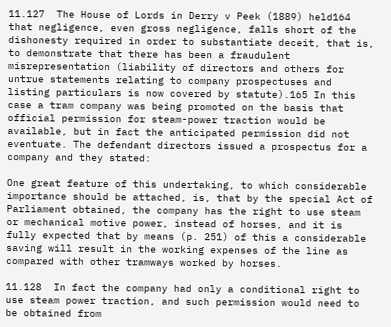11.127  The House of Lords in Derry v Peek (1889) held164 that negligence, even gross negligence, falls short of the dishonesty required in order to substantiate deceit, that is, to demonstrate that there has been a fraudulent misrepresentation (liability of directors and others for untrue statements relating to company prospectuses and listing particulars is now covered by statute).165 In this case a tram company was being promoted on the basis that official permission for steam-power traction would be available, but in fact the anticipated permission did not eventuate. The defendant directors issued a prospectus for a company and they stated:

One great feature of this undertaking, to which considerable importance should be attached, is, that by the special Act of Parliament obtained, the company has the right to use steam or mechanical motive power, instead of horses, and it is fully expected that by means (p. 251) of this a considerable saving will result in the working expenses of the line as compared with other tramways worked by horses.

11.128  In fact the company had only a conditional right to use steam power traction, and such permission would need to be obtained from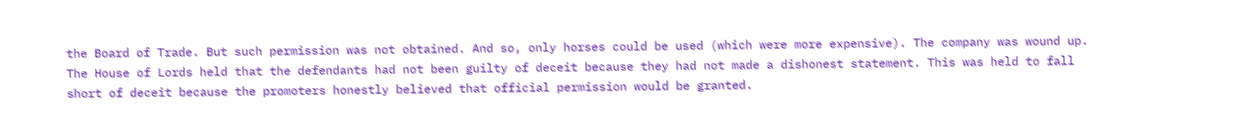the Board of Trade. But such permission was not obtained. And so, only horses could be used (which were more expensive). The company was wound up. The House of Lords held that the defendants had not been guilty of deceit because they had not made a dishonest statement. This was held to fall short of deceit because the promoters honestly believed that official permission would be granted.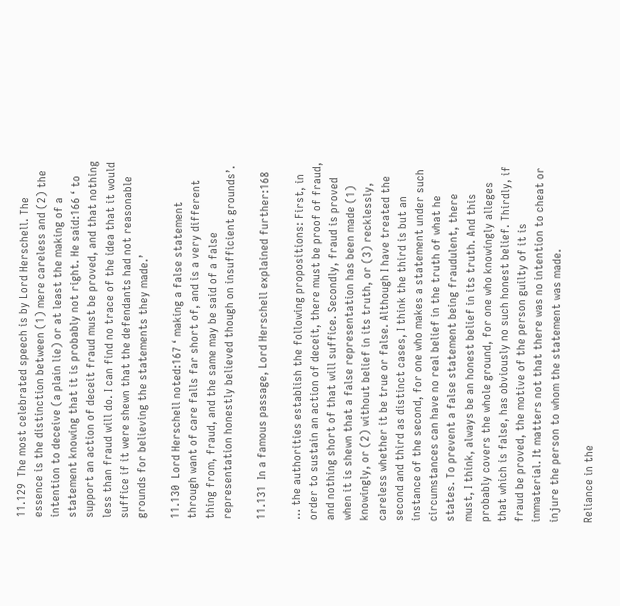11.129  The most celebrated speech is by Lord Herschell. The essence is the distinction between (1) mere careless and (2) the intention to deceive (a plain lie) or at least the making of a statement knowing that it is probably not right. He said:166 ‘ to support an action of deceit fraud must be proved, and that nothing less than fraud will do. I can find no trace of the idea that it would suffice if it were shewn that the defendants had not reasonable grounds for believing the statements they made.’

11.130  Lord Herschell noted:167 ‘ making a false statement through want of care falls far short of, and is a very different thing from, fraud, and the same may be said of a false representation honestly believed though on insufficient grounds’.

11.131  In a famous passage, Lord Herschell explained further:168

… the authorities establish the following propositions: First, in order to sustain an action of deceit, there must be proof of fraud, and nothing short of that will suffice. Secondly, fraud is proved when it is shewn that a false representation has been made (1) knowingly, or (2) without belief in its truth, or (3) recklessly, careless whether it be true or false. Although I have treated the second and third as distinct cases, I think the third is but an instance of the second, for one who makes a statement under such circumstances can have no real belief in the truth of what he states. To prevent a false statement being fraudulent, there must, I think, always be an honest belief in its truth. And this probably covers the whole ground, for one who knowingly alleges that which is false, has obviously no such honest belief. Thirdly, if fraud be proved, the motive of the person guilty of it is immaterial. It matters not that there was no intention to cheat or injure the person to whom the statement was made.

Reliance in the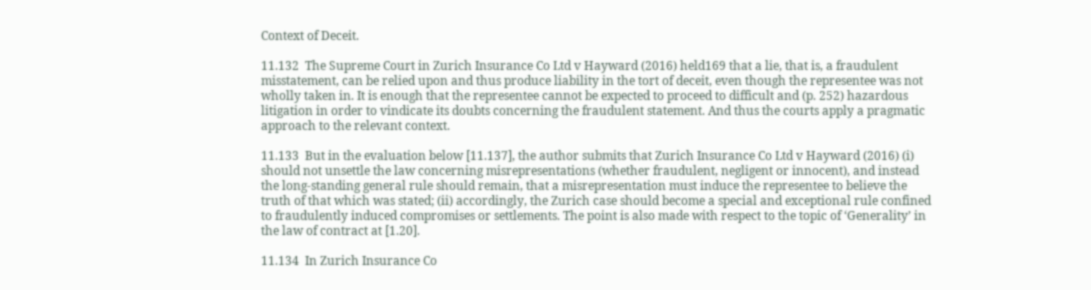Context of Deceit.

11.132  The Supreme Court in Zurich Insurance Co Ltd v Hayward (2016) held169 that a lie, that is, a fraudulent misstatement, can be relied upon and thus produce liability in the tort of deceit, even though the representee was not wholly taken in. It is enough that the representee cannot be expected to proceed to difficult and (p. 252) hazardous litigation in order to vindicate its doubts concerning the fraudulent statement. And thus the courts apply a pragmatic approach to the relevant context.

11.133  But in the evaluation below [11.137], the author submits that Zurich Insurance Co Ltd v Hayward (2016) (i) should not unsettle the law concerning misrepresentations (whether fraudulent, negligent or innocent), and instead the long-standing general rule should remain, that a misrepresentation must induce the representee to believe the truth of that which was stated; (ii) accordingly, the Zurich case should become a special and exceptional rule confined to fraudulently induced compromises or settlements. The point is also made with respect to the topic of ‘Generality’ in the law of contract at [1.20].

11.134  In Zurich Insurance Co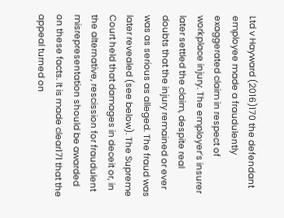Ltd v Hayward (2016)170 the defendant employee made a fraudulently exaggerated claim in respect of workplace injury. The employer’s insurer later settled the claim, despite real doubts that the injury remained or ever was as serious as alleged. The fraud was later revealed (see below). The Supreme Court held that damages in deceit or, in the alternative, rescission for fraudulent misrepresentation should be awarded on these facts. It is made clear171 that the appeal turned on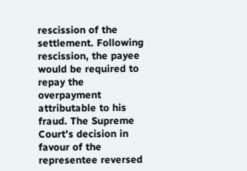rescission of the settlement. Following rescission, the payee would be required to repay the overpayment attributable to his fraud. The Supreme Court’s decision in favour of the representee reversed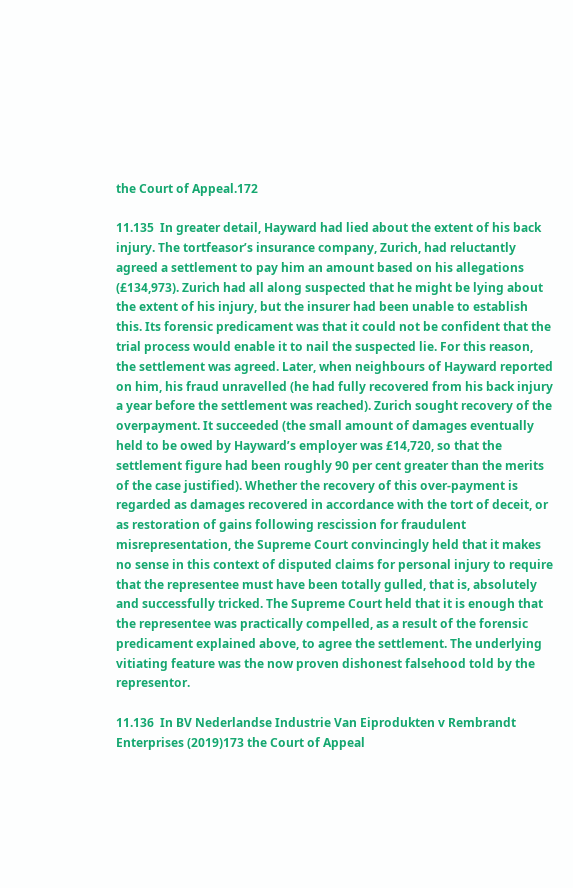the Court of Appeal.172

11.135  In greater detail, Hayward had lied about the extent of his back injury. The tortfeasor’s insurance company, Zurich, had reluctantly agreed a settlement to pay him an amount based on his allegations (£134,973). Zurich had all along suspected that he might be lying about the extent of his injury, but the insurer had been unable to establish this. Its forensic predicament was that it could not be confident that the trial process would enable it to nail the suspected lie. For this reason, the settlement was agreed. Later, when neighbours of Hayward reported on him, his fraud unravelled (he had fully recovered from his back injury a year before the settlement was reached). Zurich sought recovery of the overpayment. It succeeded (the small amount of damages eventually held to be owed by Hayward’s employer was £14,720, so that the settlement figure had been roughly 90 per cent greater than the merits of the case justified). Whether the recovery of this over-payment is regarded as damages recovered in accordance with the tort of deceit, or as restoration of gains following rescission for fraudulent misrepresentation, the Supreme Court convincingly held that it makes no sense in this context of disputed claims for personal injury to require that the representee must have been totally gulled, that is, absolutely and successfully tricked. The Supreme Court held that it is enough that the representee was practically compelled, as a result of the forensic predicament explained above, to agree the settlement. The underlying vitiating feature was the now proven dishonest falsehood told by the representor.

11.136  In BV Nederlandse Industrie Van Eiprodukten v Rembrandt Enterprises (2019)173 the Court of Appeal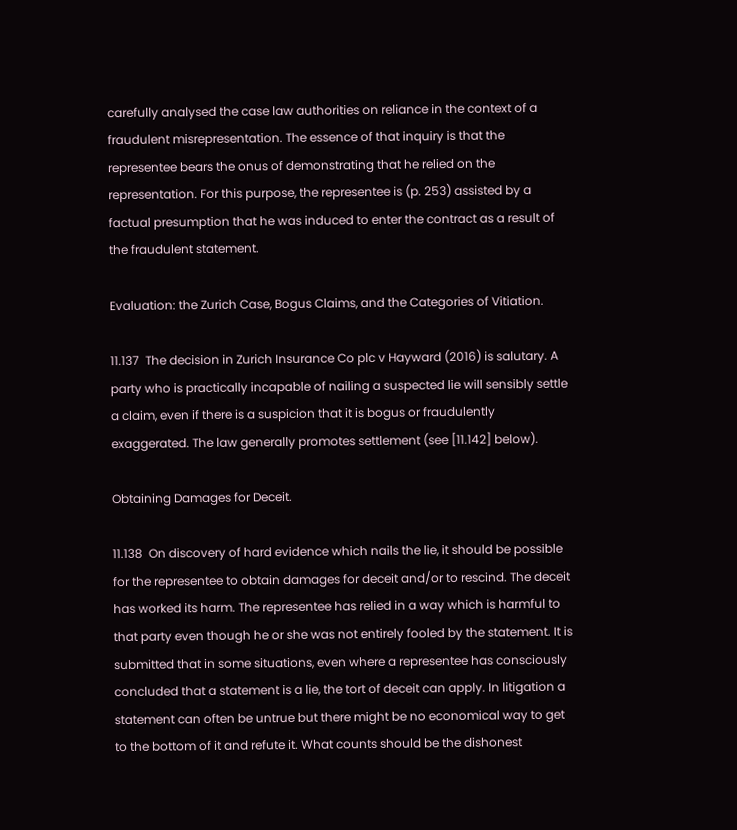carefully analysed the case law authorities on reliance in the context of a fraudulent misrepresentation. The essence of that inquiry is that the representee bears the onus of demonstrating that he relied on the representation. For this purpose, the representee is (p. 253) assisted by a factual presumption that he was induced to enter the contract as a result of the fraudulent statement.

Evaluation: the Zurich Case, Bogus Claims, and the Categories of Vitiation.

11.137  The decision in Zurich Insurance Co plc v Hayward (2016) is salutary. A party who is practically incapable of nailing a suspected lie will sensibly settle a claim, even if there is a suspicion that it is bogus or fraudulently exaggerated. The law generally promotes settlement (see [11.142] below).

Obtaining Damages for Deceit.

11.138  On discovery of hard evidence which nails the lie, it should be possible for the representee to obtain damages for deceit and/or to rescind. The deceit has worked its harm. The representee has relied in a way which is harmful to that party even though he or she was not entirely fooled by the statement. It is submitted that in some situations, even where a representee has consciously concluded that a statement is a lie, the tort of deceit can apply. In litigation a statement can often be untrue but there might be no economical way to get to the bottom of it and refute it. What counts should be the dishonest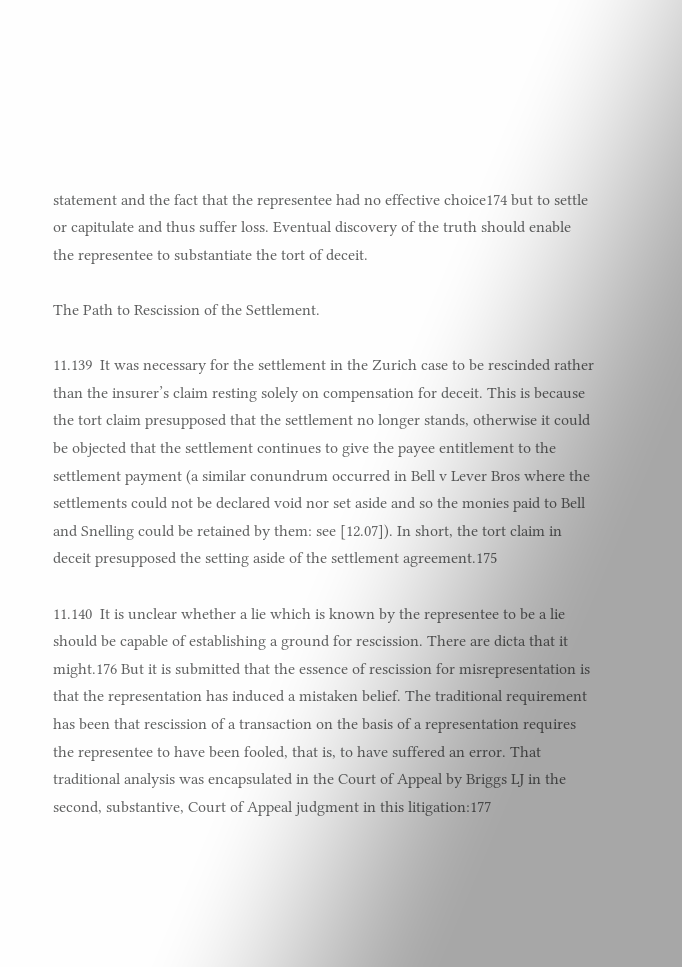statement and the fact that the representee had no effective choice174 but to settle or capitulate and thus suffer loss. Eventual discovery of the truth should enable the representee to substantiate the tort of deceit.

The Path to Rescission of the Settlement.

11.139  It was necessary for the settlement in the Zurich case to be rescinded rather than the insurer’s claim resting solely on compensation for deceit. This is because the tort claim presupposed that the settlement no longer stands, otherwise it could be objected that the settlement continues to give the payee entitlement to the settlement payment (a similar conundrum occurred in Bell v Lever Bros where the settlements could not be declared void nor set aside and so the monies paid to Bell and Snelling could be retained by them: see [12.07]). In short, the tort claim in deceit presupposed the setting aside of the settlement agreement.175

11.140  It is unclear whether a lie which is known by the representee to be a lie should be capable of establishing a ground for rescission. There are dicta that it might.176 But it is submitted that the essence of rescission for misrepresentation is that the representation has induced a mistaken belief. The traditional requirement has been that rescission of a transaction on the basis of a representation requires the representee to have been fooled, that is, to have suffered an error. That traditional analysis was encapsulated in the Court of Appeal by Briggs LJ in the second, substantive, Court of Appeal judgment in this litigation:177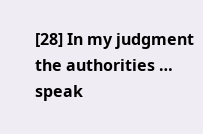[28] In my judgment the authorities … speak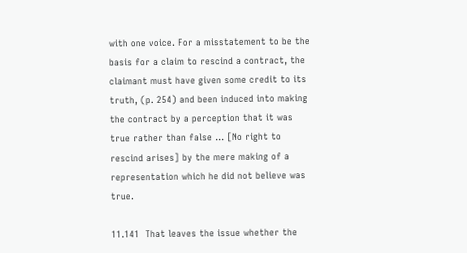with one voice. For a misstatement to be the basis for a claim to rescind a contract, the claimant must have given some credit to its truth, (p. 254) and been induced into making the contract by a perception that it was true rather than false … [No right to rescind arises] by the mere making of a representation which he did not believe was true.

11.141  That leaves the issue whether the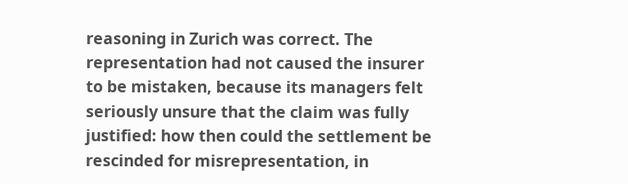reasoning in Zurich was correct. The representation had not caused the insurer to be mistaken, because its managers felt seriously unsure that the claim was fully justified: how then could the settlement be rescinded for misrepresentation, in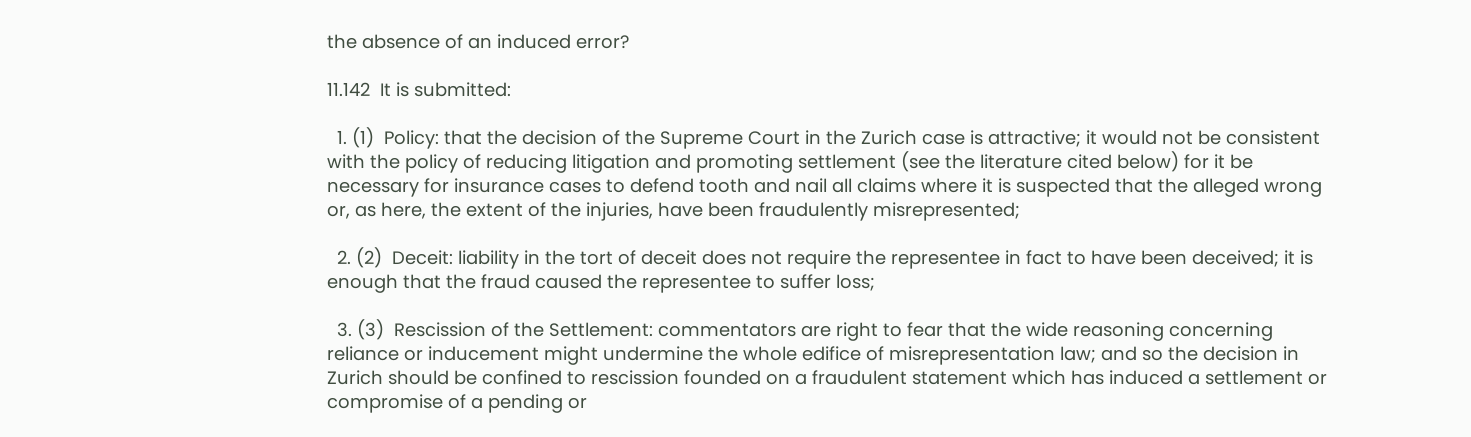the absence of an induced error?

11.142  It is submitted:

  1. (1)  Policy: that the decision of the Supreme Court in the Zurich case is attractive; it would not be consistent with the policy of reducing litigation and promoting settlement (see the literature cited below) for it be necessary for insurance cases to defend tooth and nail all claims where it is suspected that the alleged wrong or, as here, the extent of the injuries, have been fraudulently misrepresented;

  2. (2)  Deceit: liability in the tort of deceit does not require the representee in fact to have been deceived; it is enough that the fraud caused the representee to suffer loss;

  3. (3)  Rescission of the Settlement: commentators are right to fear that the wide reasoning concerning reliance or inducement might undermine the whole edifice of misrepresentation law; and so the decision in Zurich should be confined to rescission founded on a fraudulent statement which has induced a settlement or compromise of a pending or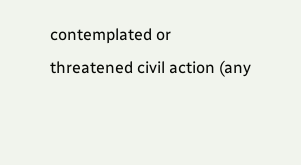contemplated or threatened civil action (any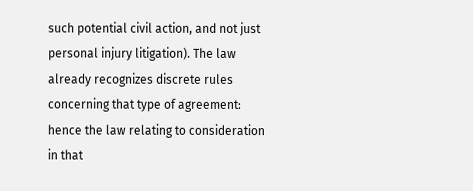such potential civil action, and not just personal injury litigation). The law already recognizes discrete rules concerning that type of agreement: hence the law relating to consideration in that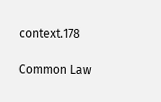context.178

Common Law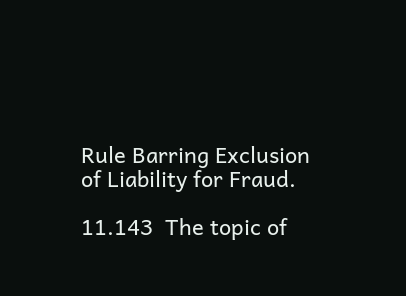Rule Barring Exclusion of Liability for Fraud.

11.143  The topic of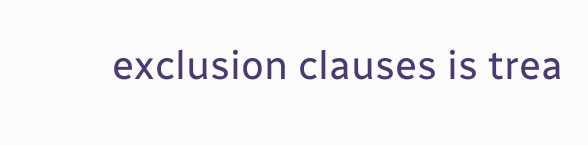exclusion clauses is trea